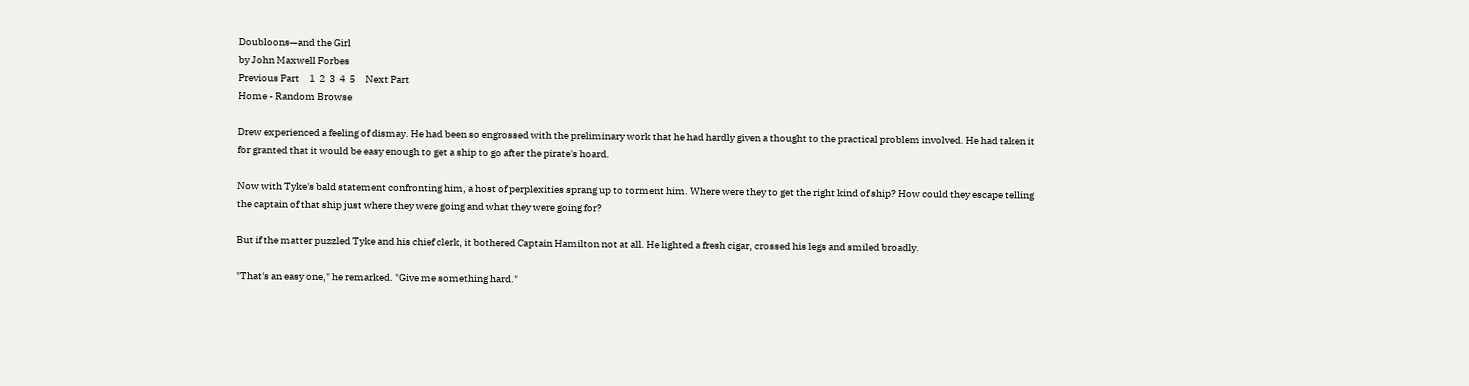Doubloons—and the Girl
by John Maxwell Forbes
Previous Part     1  2  3  4  5     Next Part
Home - Random Browse

Drew experienced a feeling of dismay. He had been so engrossed with the preliminary work that he had hardly given a thought to the practical problem involved. He had taken it for granted that it would be easy enough to get a ship to go after the pirate's hoard.

Now with Tyke's bald statement confronting him, a host of perplexities sprang up to torment him. Where were they to get the right kind of ship? How could they escape telling the captain of that ship just where they were going and what they were going for?

But if the matter puzzled Tyke and his chief clerk, it bothered Captain Hamilton not at all. He lighted a fresh cigar, crossed his legs and smiled broadly.

"That's an easy one," he remarked. "Give me something hard."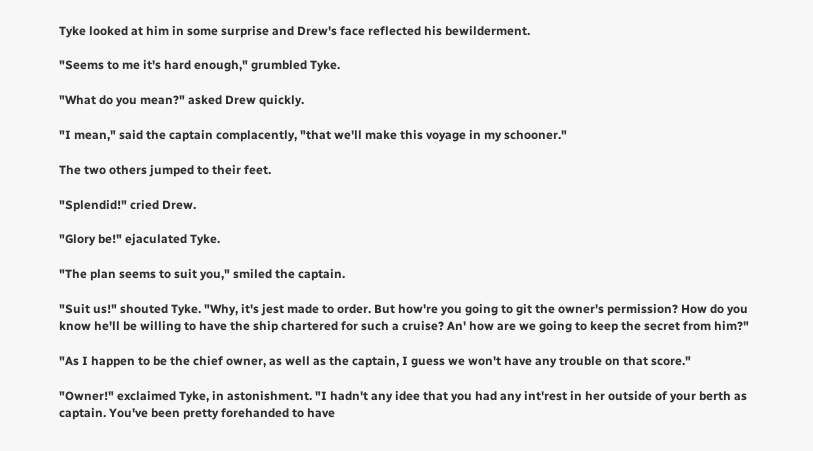Tyke looked at him in some surprise and Drew's face reflected his bewilderment.

"Seems to me it's hard enough," grumbled Tyke.

"What do you mean?" asked Drew quickly.

"I mean," said the captain complacently, "that we'll make this voyage in my schooner."

The two others jumped to their feet.

"Splendid!" cried Drew.

"Glory be!" ejaculated Tyke.

"The plan seems to suit you," smiled the captain.

"Suit us!" shouted Tyke. "Why, it's jest made to order. But how're you going to git the owner's permission? How do you know he'll be willing to have the ship chartered for such a cruise? An' how are we going to keep the secret from him?"

"As I happen to be the chief owner, as well as the captain, I guess we won't have any trouble on that score."

"Owner!" exclaimed Tyke, in astonishment. "I hadn't any idee that you had any int'rest in her outside of your berth as captain. You've been pretty forehanded to have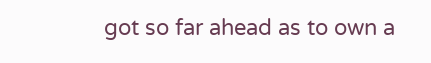got so far ahead as to own a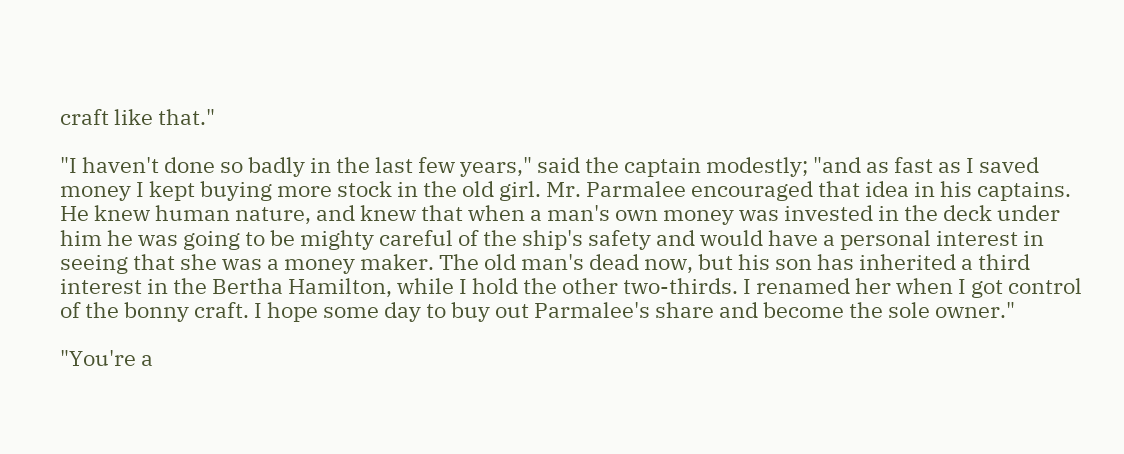craft like that."

"I haven't done so badly in the last few years," said the captain modestly; "and as fast as I saved money I kept buying more stock in the old girl. Mr. Parmalee encouraged that idea in his captains. He knew human nature, and knew that when a man's own money was invested in the deck under him he was going to be mighty careful of the ship's safety and would have a personal interest in seeing that she was a money maker. The old man's dead now, but his son has inherited a third interest in the Bertha Hamilton, while I hold the other two-thirds. I renamed her when I got control of the bonny craft. I hope some day to buy out Parmalee's share and become the sole owner."

"You're a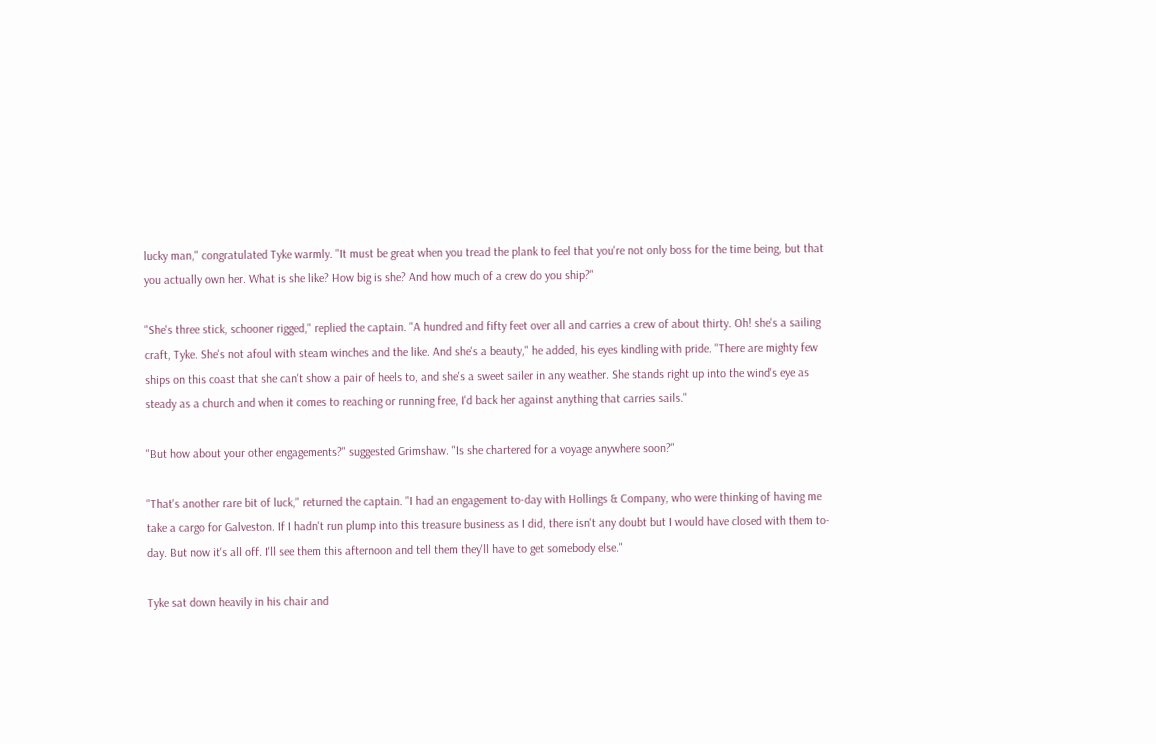lucky man," congratulated Tyke warmly. "It must be great when you tread the plank to feel that you're not only boss for the time being, but that you actually own her. What is she like? How big is she? And how much of a crew do you ship?"

"She's three stick, schooner rigged," replied the captain. "A hundred and fifty feet over all and carries a crew of about thirty. Oh! she's a sailing craft, Tyke. She's not afoul with steam winches and the like. And she's a beauty," he added, his eyes kindling with pride. "There are mighty few ships on this coast that she can't show a pair of heels to, and she's a sweet sailer in any weather. She stands right up into the wind's eye as steady as a church and when it comes to reaching or running free, I'd back her against anything that carries sails."

"But how about your other engagements?" suggested Grimshaw. "Is she chartered for a voyage anywhere soon?"

"That's another rare bit of luck," returned the captain. "I had an engagement to-day with Hollings & Company, who were thinking of having me take a cargo for Galveston. If I hadn't run plump into this treasure business as I did, there isn't any doubt but I would have closed with them to-day. But now it's all off. I'll see them this afternoon and tell them they'll have to get somebody else."

Tyke sat down heavily in his chair and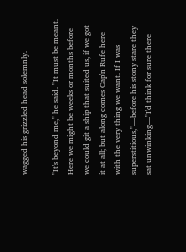wagged his grizzled head solemnly.

"It's beyond me," he said. "It must be meant. Here we might be weeks or months before we could git a ship that suited us, if we got it at all; but along comes Cap'n Rufe here with the very thing we want. If I was superstitious,"—before his stony stare they sat unwinking—"I'd think for sure there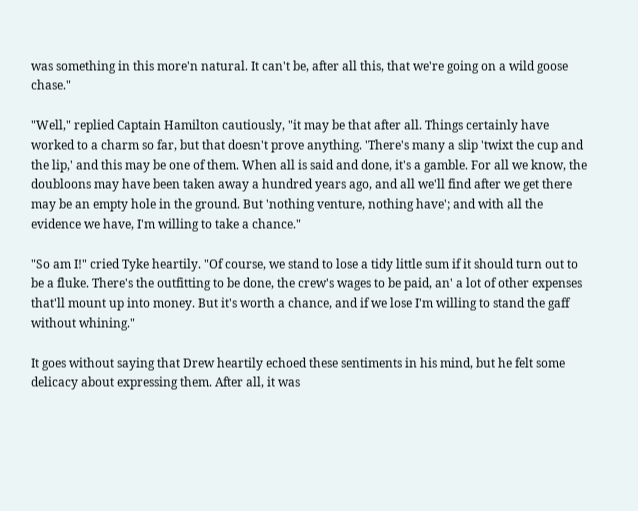was something in this more'n natural. It can't be, after all this, that we're going on a wild goose chase."

"Well," replied Captain Hamilton cautiously, "it may be that after all. Things certainly have worked to a charm so far, but that doesn't prove anything. 'There's many a slip 'twixt the cup and the lip,' and this may be one of them. When all is said and done, it's a gamble. For all we know, the doubloons may have been taken away a hundred years ago, and all we'll find after we get there may be an empty hole in the ground. But 'nothing venture, nothing have'; and with all the evidence we have, I'm willing to take a chance."

"So am I!" cried Tyke heartily. "Of course, we stand to lose a tidy little sum if it should turn out to be a fluke. There's the outfitting to be done, the crew's wages to be paid, an' a lot of other expenses that'll mount up into money. But it's worth a chance, and if we lose I'm willing to stand the gaff without whining."

It goes without saying that Drew heartily echoed these sentiments in his mind, but he felt some delicacy about expressing them. After all, it was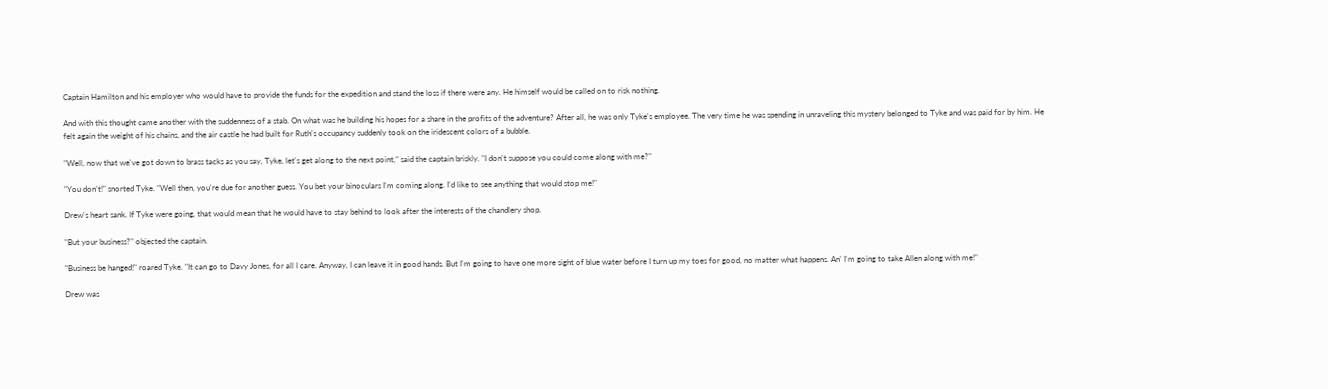Captain Hamilton and his employer who would have to provide the funds for the expedition and stand the loss if there were any. He himself would be called on to risk nothing.

And with this thought came another with the suddenness of a stab. On what was he building his hopes for a share in the profits of the adventure? After all, he was only Tyke's employee. The very time he was spending in unraveling this mystery belonged to Tyke and was paid for by him. He felt again the weight of his chains, and the air castle he had built for Ruth's occupancy suddenly took on the iridescent colors of a bubble.

"Well, now that we've got down to brass tacks as you say, Tyke, let's get along to the next point," said the captain briskly. "I don't suppose you could come along with me?"

"You don't!" snorted Tyke. "Well then, you're due for another guess. You bet your binoculars I'm coming along. I'd like to see anything that would stop me!"

Drew's heart sank. If Tyke were going, that would mean that he would have to stay behind to look after the interests of the chandlery shop.

"But your business?" objected the captain.

"Business be hanged!" roared Tyke. "It can go to Davy Jones, for all I care. Anyway, I can leave it in good hands. But I'm going to have one more sight of blue water before I turn up my toes for good, no matter what happens. An' I'm going to take Allen along with me!"

Drew was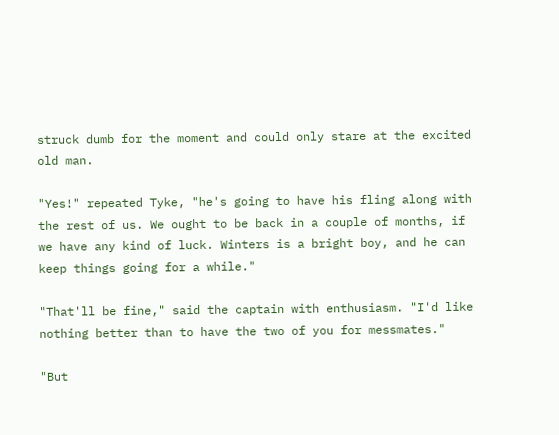struck dumb for the moment and could only stare at the excited old man.

"Yes!" repeated Tyke, "he's going to have his fling along with the rest of us. We ought to be back in a couple of months, if we have any kind of luck. Winters is a bright boy, and he can keep things going for a while."

"That'll be fine," said the captain with enthusiasm. "I'd like nothing better than to have the two of you for messmates."

"But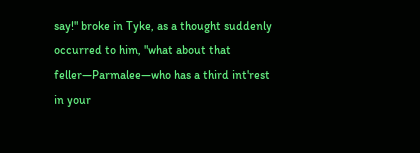say!" broke in Tyke, as a thought suddenly occurred to him, "what about that feller—Parmalee—who has a third int'rest in your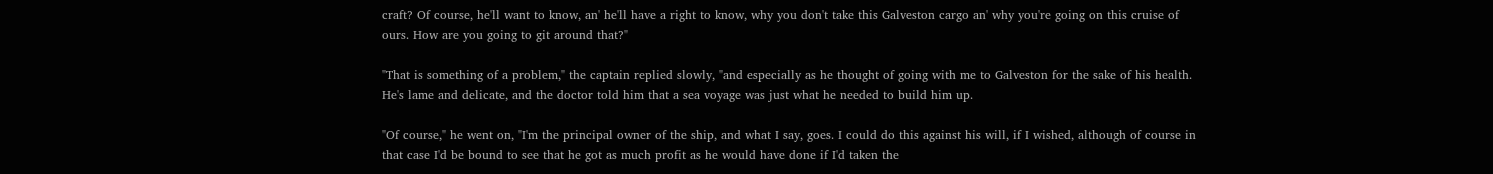craft? Of course, he'll want to know, an' he'll have a right to know, why you don't take this Galveston cargo an' why you're going on this cruise of ours. How are you going to git around that?"

"That is something of a problem," the captain replied slowly, "and especially as he thought of going with me to Galveston for the sake of his health. He's lame and delicate, and the doctor told him that a sea voyage was just what he needed to build him up.

"Of course," he went on, "I'm the principal owner of the ship, and what I say, goes. I could do this against his will, if I wished, although of course in that case I'd be bound to see that he got as much profit as he would have done if I'd taken the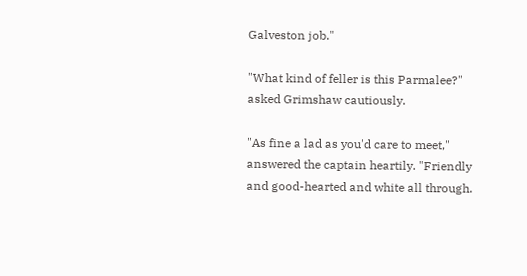Galveston job."

"What kind of feller is this Parmalee?" asked Grimshaw cautiously.

"As fine a lad as you'd care to meet," answered the captain heartily. "Friendly and good-hearted and white all through.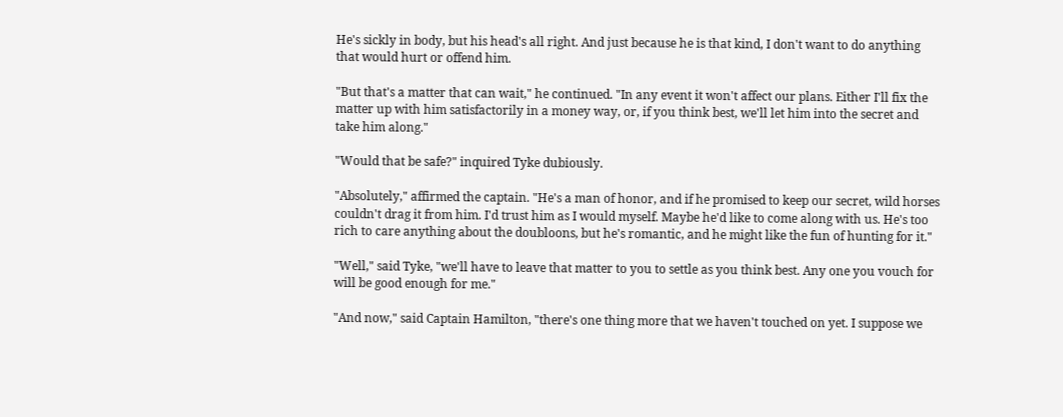He's sickly in body, but his head's all right. And just because he is that kind, I don't want to do anything that would hurt or offend him.

"But that's a matter that can wait," he continued. "In any event it won't affect our plans. Either I'll fix the matter up with him satisfactorily in a money way, or, if you think best, we'll let him into the secret and take him along."

"Would that be safe?" inquired Tyke dubiously.

"Absolutely," affirmed the captain. "He's a man of honor, and if he promised to keep our secret, wild horses couldn't drag it from him. I'd trust him as I would myself. Maybe he'd like to come along with us. He's too rich to care anything about the doubloons, but he's romantic, and he might like the fun of hunting for it."

"Well," said Tyke, "we'll have to leave that matter to you to settle as you think best. Any one you vouch for will be good enough for me."

"And now," said Captain Hamilton, "there's one thing more that we haven't touched on yet. I suppose we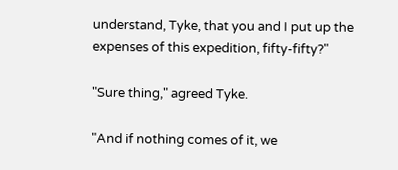understand, Tyke, that you and I put up the expenses of this expedition, fifty-fifty?"

"Sure thing," agreed Tyke.

"And if nothing comes of it, we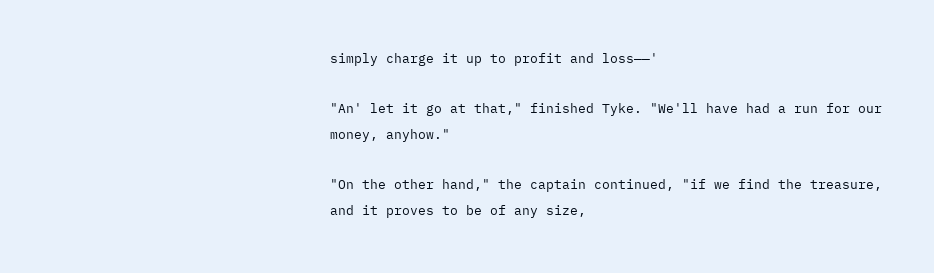simply charge it up to profit and loss——'

"An' let it go at that," finished Tyke. "We'll have had a run for our money, anyhow."

"On the other hand," the captain continued, "if we find the treasure, and it proves to be of any size,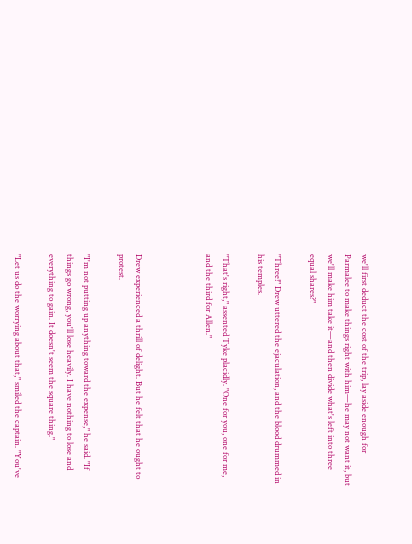we'll first deduct the cost of the trip, lay aside enough for Parmalee to make things right with him—he may not want it, but we'll make him take it—and then divide what's left into three equal shares?"

"Three!" Drew uttered the ejaculation, and the blood drummed in his temples.

"That's right," assented Tyke placidly. "One for you, one for me, and the third for Allen."



Drew experienced a thrill of delight. But he felt that he ought to protest.

"I'm not putting up anything toward the expense," he said. "If things go wrong, you'll lose heavily. I have nothing to lose and everything to gain. It doesn't seem the square thing."

"Let us do the worrying about that," smiled the captain. "You've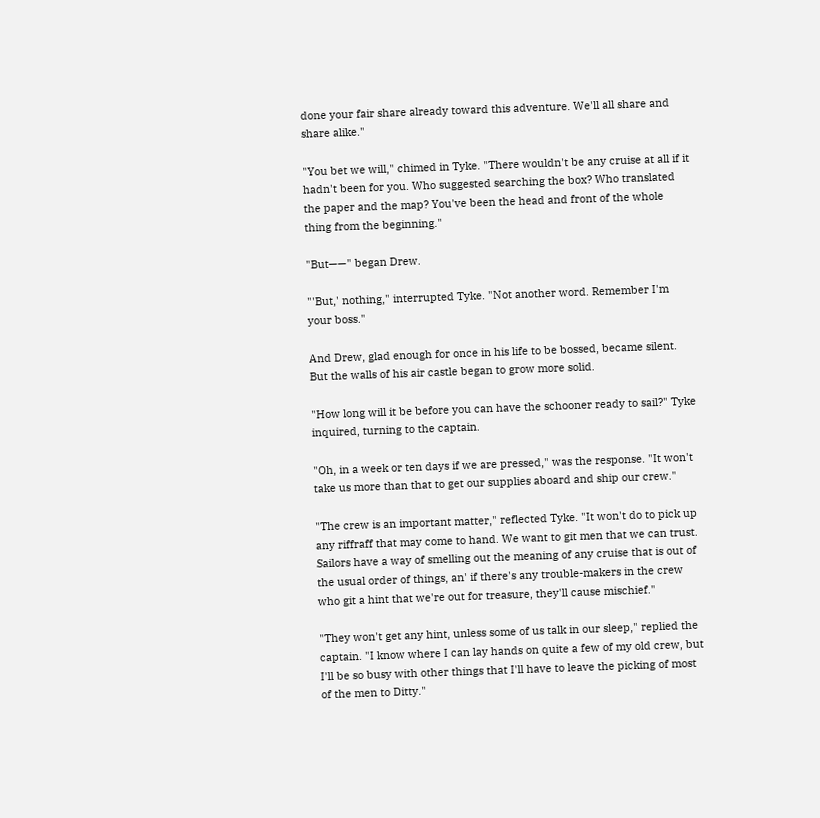done your fair share already toward this adventure. We'll all share and share alike."

"You bet we will," chimed in Tyke. "There wouldn't be any cruise at all if it hadn't been for you. Who suggested searching the box? Who translated the paper and the map? You've been the head and front of the whole thing from the beginning."

"But——" began Drew.

"'But,' nothing," interrupted Tyke. "Not another word. Remember I'm your boss."

And Drew, glad enough for once in his life to be bossed, became silent. But the walls of his air castle began to grow more solid.

"How long will it be before you can have the schooner ready to sail?" Tyke inquired, turning to the captain.

"Oh, in a week or ten days if we are pressed," was the response. "It won't take us more than that to get our supplies aboard and ship our crew."

"The crew is an important matter," reflected Tyke. "It won't do to pick up any riffraff that may come to hand. We want to git men that we can trust. Sailors have a way of smelling out the meaning of any cruise that is out of the usual order of things, an' if there's any trouble-makers in the crew who git a hint that we're out for treasure, they'll cause mischief."

"They won't get any hint, unless some of us talk in our sleep," replied the captain. "I know where I can lay hands on quite a few of my old crew, but I'll be so busy with other things that I'll have to leave the picking of most of the men to Ditty."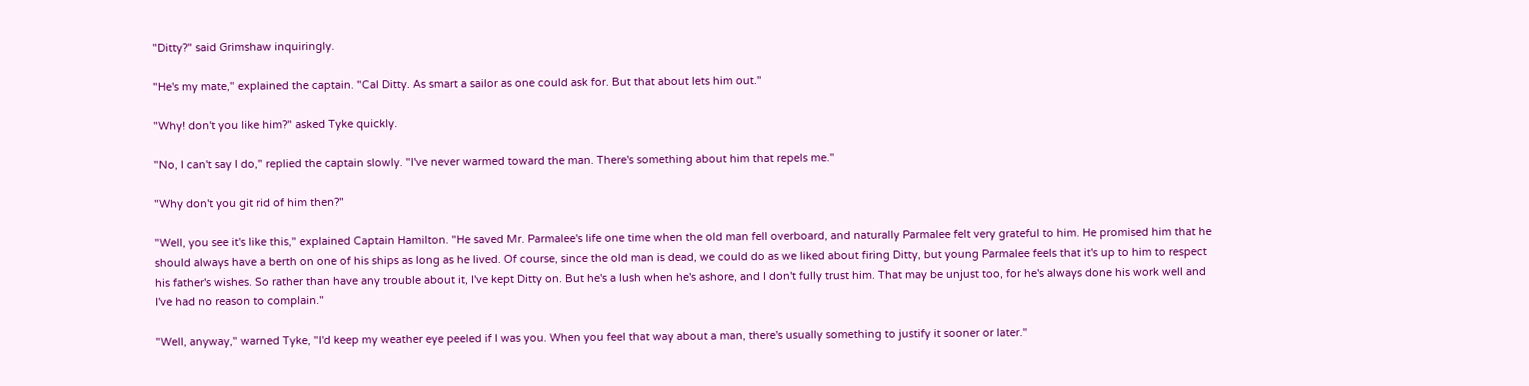"Ditty?" said Grimshaw inquiringly.

"He's my mate," explained the captain. "Cal Ditty. As smart a sailor as one could ask for. But that about lets him out."

"Why! don't you like him?" asked Tyke quickly.

"No, I can't say I do," replied the captain slowly. "I've never warmed toward the man. There's something about him that repels me."

"Why don't you git rid of him then?"

"Well, you see it's like this," explained Captain Hamilton. "He saved Mr. Parmalee's life one time when the old man fell overboard, and naturally Parmalee felt very grateful to him. He promised him that he should always have a berth on one of his ships as long as he lived. Of course, since the old man is dead, we could do as we liked about firing Ditty, but young Parmalee feels that it's up to him to respect his father's wishes. So rather than have any trouble about it, I've kept Ditty on. But he's a lush when he's ashore, and I don't fully trust him. That may be unjust too, for he's always done his work well and I've had no reason to complain."

"Well, anyway," warned Tyke, "I'd keep my weather eye peeled if I was you. When you feel that way about a man, there's usually something to justify it sooner or later."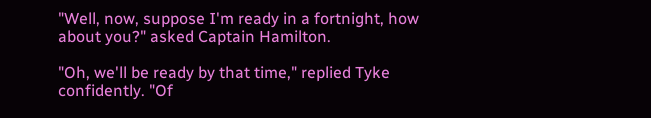"Well, now, suppose I'm ready in a fortnight, how about you?" asked Captain Hamilton.

"Oh, we'll be ready by that time," replied Tyke confidently. "Of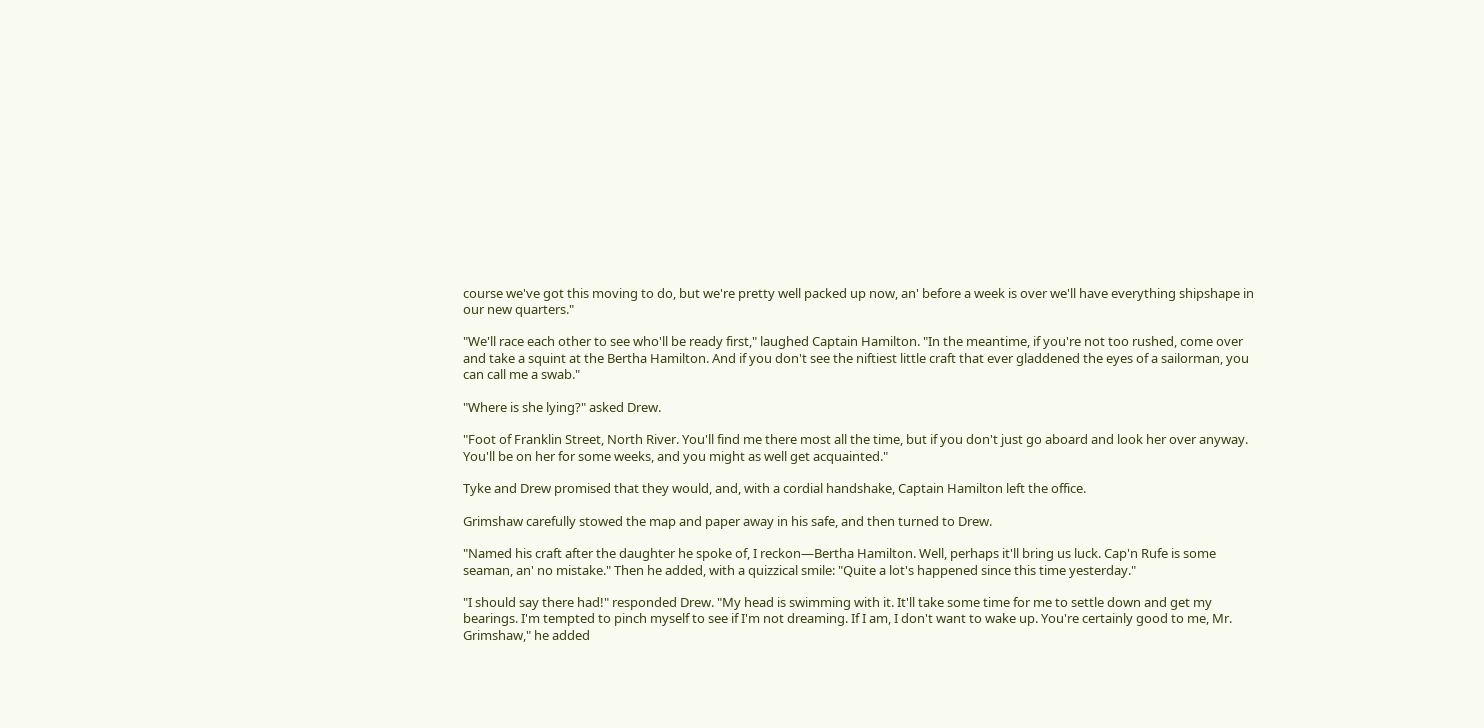course we've got this moving to do, but we're pretty well packed up now, an' before a week is over we'll have everything shipshape in our new quarters."

"We'll race each other to see who'll be ready first," laughed Captain Hamilton. "In the meantime, if you're not too rushed, come over and take a squint at the Bertha Hamilton. And if you don't see the niftiest little craft that ever gladdened the eyes of a sailorman, you can call me a swab."

"Where is she lying?" asked Drew.

"Foot of Franklin Street, North River. You'll find me there most all the time, but if you don't just go aboard and look her over anyway. You'll be on her for some weeks, and you might as well get acquainted."

Tyke and Drew promised that they would, and, with a cordial handshake, Captain Hamilton left the office.

Grimshaw carefully stowed the map and paper away in his safe, and then turned to Drew.

"Named his craft after the daughter he spoke of, I reckon—Bertha Hamilton. Well, perhaps it'll bring us luck. Cap'n Rufe is some seaman, an' no mistake." Then he added, with a quizzical smile: "Quite a lot's happened since this time yesterday."

"I should say there had!" responded Drew. "My head is swimming with it. It'll take some time for me to settle down and get my bearings. I'm tempted to pinch myself to see if I'm not dreaming. If I am, I don't want to wake up. You're certainly good to me, Mr. Grimshaw," he added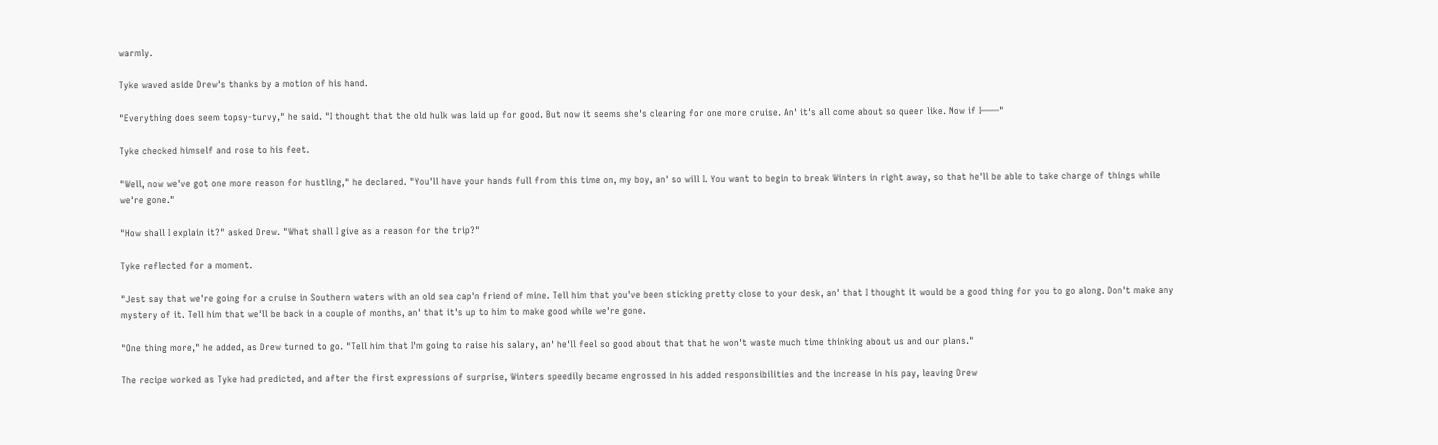warmly.

Tyke waved aside Drew's thanks by a motion of his hand.

"Everything does seem topsy-turvy," he said. "I thought that the old hulk was laid up for good. But now it seems she's clearing for one more cruise. An' it's all come about so queer like. Now if I——"

Tyke checked himself and rose to his feet.

"Well, now we've got one more reason for hustling," he declared. "You'll have your hands full from this time on, my boy, an' so will I. You want to begin to break Winters in right away, so that he'll be able to take charge of things while we're gone."

"How shall I explain it?" asked Drew. "What shall I give as a reason for the trip?"

Tyke reflected for a moment.

"Jest say that we're going for a cruise in Southern waters with an old sea cap'n friend of mine. Tell him that you've been sticking pretty close to your desk, an' that I thought it would be a good thing for you to go along. Don't make any mystery of it. Tell him that we'll be back in a couple of months, an' that it's up to him to make good while we're gone.

"One thing more," he added, as Drew turned to go. "Tell him that I'm going to raise his salary, an' he'll feel so good about that that he won't waste much time thinking about us and our plans."

The recipe worked as Tyke had predicted, and after the first expressions of surprise, Winters speedily became engrossed in his added responsibilities and the increase in his pay, leaving Drew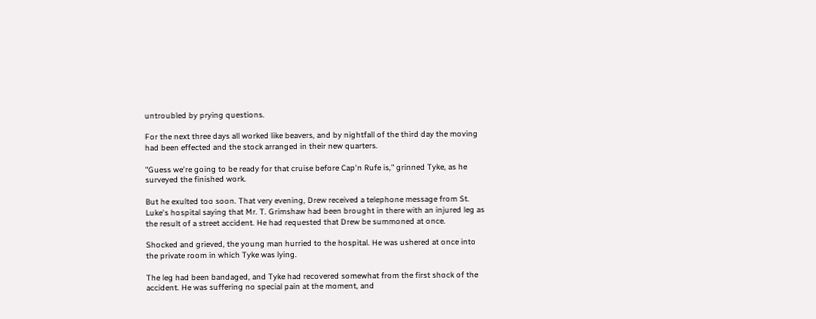untroubled by prying questions.

For the next three days all worked like beavers, and by nightfall of the third day the moving had been effected and the stock arranged in their new quarters.

"Guess we're going to be ready for that cruise before Cap'n Rufe is," grinned Tyke, as he surveyed the finished work.

But he exulted too soon. That very evening, Drew received a telephone message from St. Luke's hospital saying that Mr. T. Grimshaw had been brought in there with an injured leg as the result of a street accident. He had requested that Drew be summoned at once.

Shocked and grieved, the young man hurried to the hospital. He was ushered at once into the private room in which Tyke was lying.

The leg had been bandaged, and Tyke had recovered somewhat from the first shock of the accident. He was suffering no special pain at the moment, and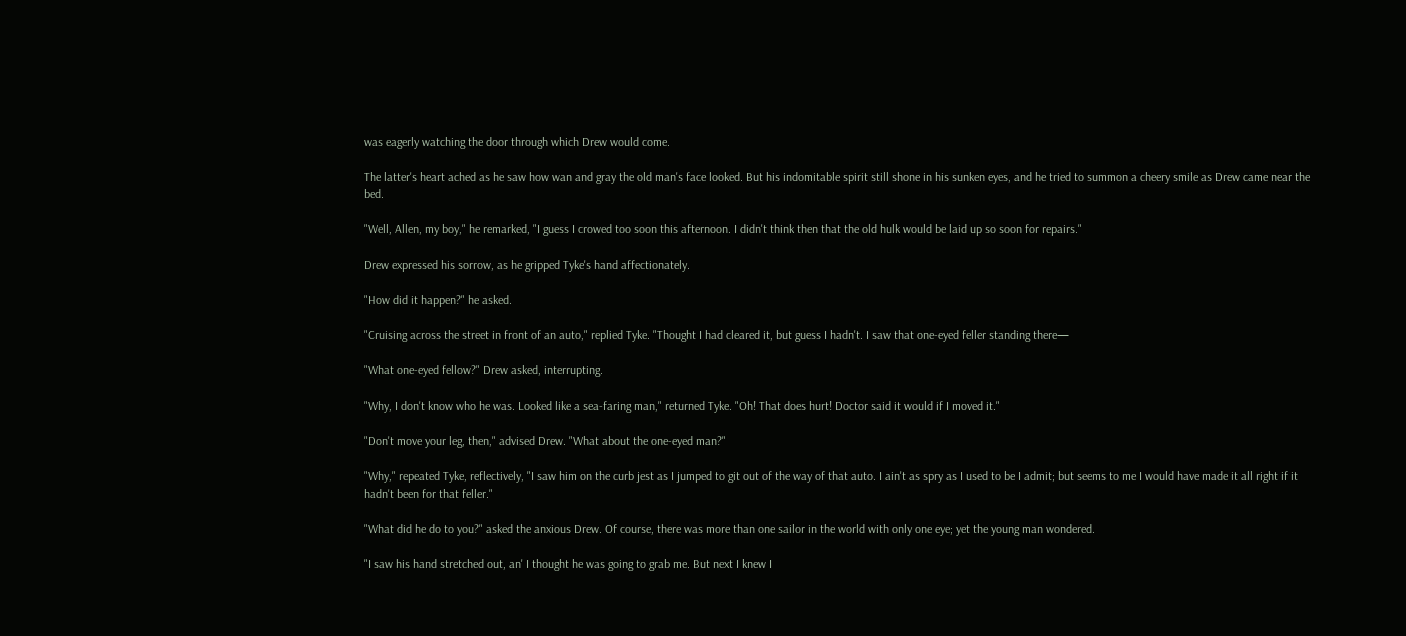was eagerly watching the door through which Drew would come.

The latter's heart ached as he saw how wan and gray the old man's face looked. But his indomitable spirit still shone in his sunken eyes, and he tried to summon a cheery smile as Drew came near the bed.

"Well, Allen, my boy," he remarked, "I guess I crowed too soon this afternoon. I didn't think then that the old hulk would be laid up so soon for repairs."

Drew expressed his sorrow, as he gripped Tyke's hand affectionately.

"How did it happen?" he asked.

"Cruising across the street in front of an auto," replied Tyke. "Thought I had cleared it, but guess I hadn't. I saw that one-eyed feller standing there—

"What one-eyed fellow?" Drew asked, interrupting.

"Why, I don't know who he was. Looked like a sea-faring man," returned Tyke. "Oh! That does hurt! Doctor said it would if I moved it."

"Don't move your leg, then," advised Drew. "What about the one-eyed man?"

"Why," repeated Tyke, reflectively, "I saw him on the curb jest as I jumped to git out of the way of that auto. I ain't as spry as I used to be I admit; but seems to me I would have made it all right if it hadn't been for that feller."

"What did he do to you?" asked the anxious Drew. Of course, there was more than one sailor in the world with only one eye; yet the young man wondered.

"I saw his hand stretched out, an' I thought he was going to grab me. But next I knew I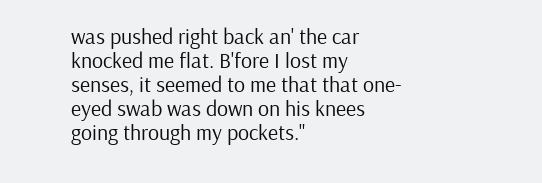was pushed right back an' the car knocked me flat. B'fore I lost my senses, it seemed to me that that one-eyed swab was down on his knees going through my pockets."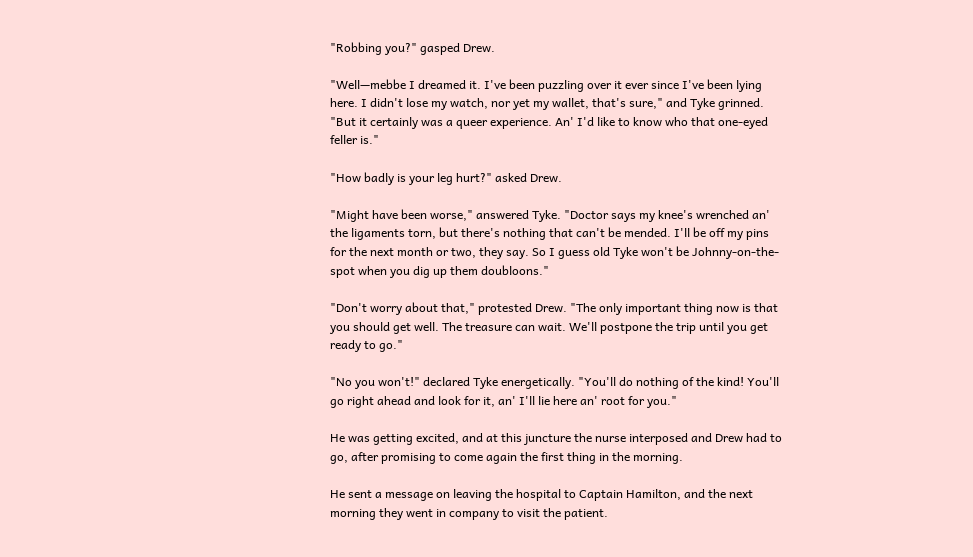"Robbing you?" gasped Drew.

"Well—mebbe I dreamed it. I've been puzzling over it ever since I've been lying here. I didn't lose my watch, nor yet my wallet, that's sure," and Tyke grinned. "But it certainly was a queer experience. An' I'd like to know who that one-eyed feller is."

"How badly is your leg hurt?" asked Drew.

"Might have been worse," answered Tyke. "Doctor says my knee's wrenched an' the ligaments torn, but there's nothing that can't be mended. I'll be off my pins for the next month or two, they say. So I guess old Tyke won't be Johnny-on-the-spot when you dig up them doubloons."

"Don't worry about that," protested Drew. "The only important thing now is that you should get well. The treasure can wait. We'll postpone the trip until you get ready to go."

"No you won't!" declared Tyke energetically. "You'll do nothing of the kind! You'll go right ahead and look for it, an' I'll lie here an' root for you."

He was getting excited, and at this juncture the nurse interposed and Drew had to go, after promising to come again the first thing in the morning.

He sent a message on leaving the hospital to Captain Hamilton, and the next morning they went in company to visit the patient.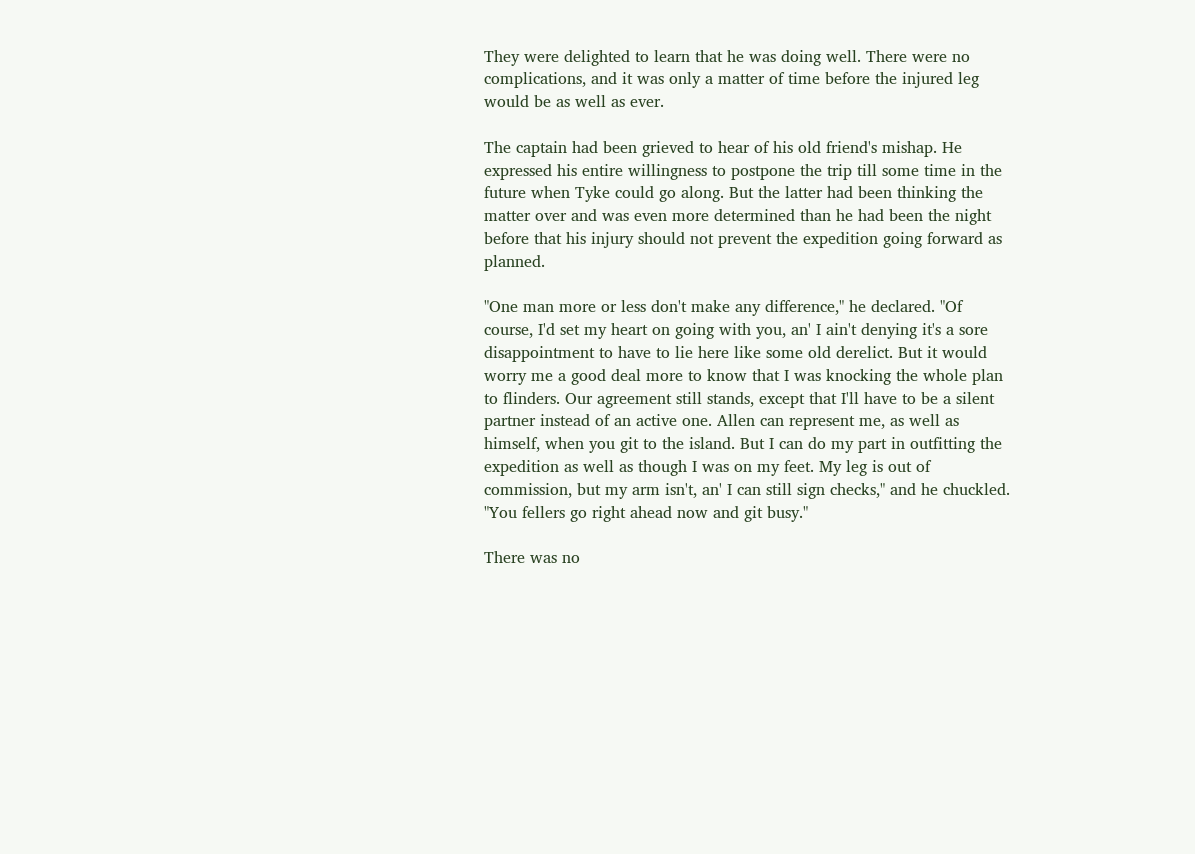They were delighted to learn that he was doing well. There were no complications, and it was only a matter of time before the injured leg would be as well as ever.

The captain had been grieved to hear of his old friend's mishap. He expressed his entire willingness to postpone the trip till some time in the future when Tyke could go along. But the latter had been thinking the matter over and was even more determined than he had been the night before that his injury should not prevent the expedition going forward as planned.

"One man more or less don't make any difference," he declared. "Of course, I'd set my heart on going with you, an' I ain't denying it's a sore disappointment to have to lie here like some old derelict. But it would worry me a good deal more to know that I was knocking the whole plan to flinders. Our agreement still stands, except that I'll have to be a silent partner instead of an active one. Allen can represent me, as well as himself, when you git to the island. But I can do my part in outfitting the expedition as well as though I was on my feet. My leg is out of commission, but my arm isn't, an' I can still sign checks," and he chuckled. "You fellers go right ahead now and git busy."

There was no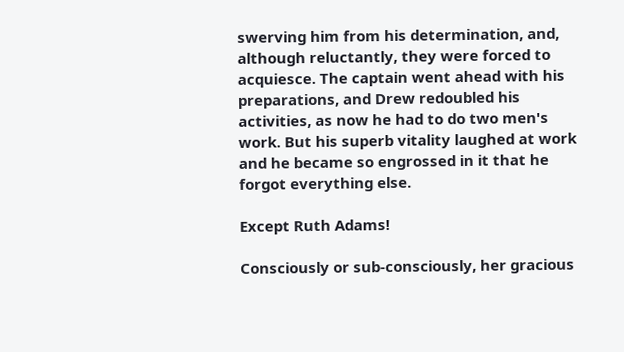swerving him from his determination, and, although reluctantly, they were forced to acquiesce. The captain went ahead with his preparations, and Drew redoubled his activities, as now he had to do two men's work. But his superb vitality laughed at work and he became so engrossed in it that he forgot everything else.

Except Ruth Adams!

Consciously or sub-consciously, her gracious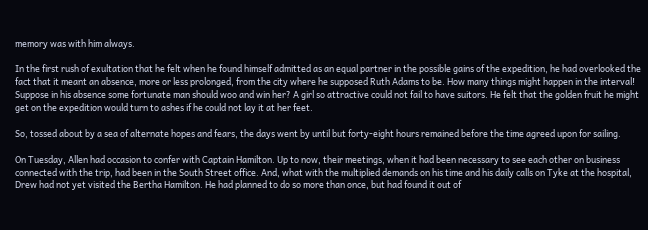memory was with him always.

In the first rush of exultation that he felt when he found himself admitted as an equal partner in the possible gains of the expedition, he had overlooked the fact that it meant an absence, more or less prolonged, from the city where he supposed Ruth Adams to be. How many things might happen in the interval! Suppose in his absence some fortunate man should woo and win her? A girl so attractive could not fail to have suitors. He felt that the golden fruit he might get on the expedition would turn to ashes if he could not lay it at her feet.

So, tossed about by a sea of alternate hopes and fears, the days went by until but forty-eight hours remained before the time agreed upon for sailing.

On Tuesday, Allen had occasion to confer with Captain Hamilton. Up to now, their meetings, when it had been necessary to see each other on business connected with the trip, had been in the South Street office. And, what with the multiplied demands on his time and his daily calls on Tyke at the hospital, Drew had not yet visited the Bertha Hamilton. He had planned to do so more than once, but had found it out of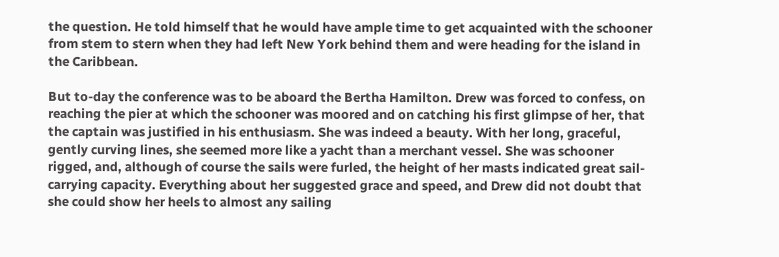the question. He told himself that he would have ample time to get acquainted with the schooner from stem to stern when they had left New York behind them and were heading for the island in the Caribbean.

But to-day the conference was to be aboard the Bertha Hamilton. Drew was forced to confess, on reaching the pier at which the schooner was moored and on catching his first glimpse of her, that the captain was justified in his enthusiasm. She was indeed a beauty. With her long, graceful, gently curving lines, she seemed more like a yacht than a merchant vessel. She was schooner rigged, and, although of course the sails were furled, the height of her masts indicated great sail-carrying capacity. Everything about her suggested grace and speed, and Drew did not doubt that she could show her heels to almost any sailing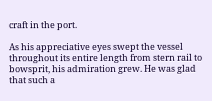craft in the port.

As his appreciative eyes swept the vessel throughout its entire length from stern rail to bowsprit, his admiration grew. He was glad that such a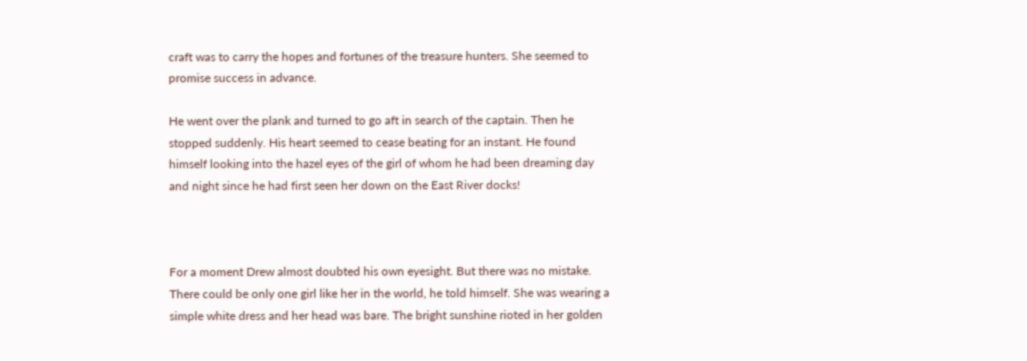craft was to carry the hopes and fortunes of the treasure hunters. She seemed to promise success in advance.

He went over the plank and turned to go aft in search of the captain. Then he stopped suddenly. His heart seemed to cease beating for an instant. He found himself looking into the hazel eyes of the girl of whom he had been dreaming day and night since he had first seen her down on the East River docks!



For a moment Drew almost doubted his own eyesight. But there was no mistake. There could be only one girl like her in the world, he told himself. She was wearing a simple white dress and her head was bare. The bright sunshine rioted in her golden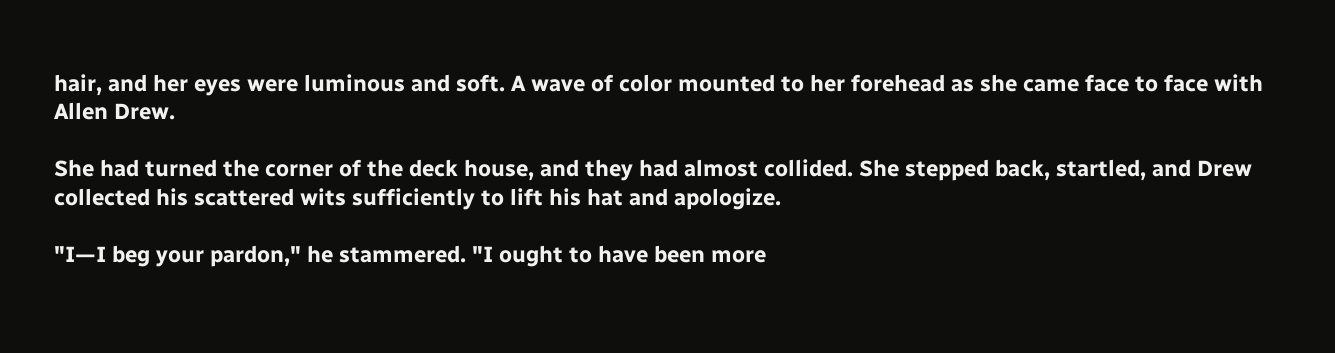hair, and her eyes were luminous and soft. A wave of color mounted to her forehead as she came face to face with Allen Drew.

She had turned the corner of the deck house, and they had almost collided. She stepped back, startled, and Drew collected his scattered wits sufficiently to lift his hat and apologize.

"I—I beg your pardon," he stammered. "I ought to have been more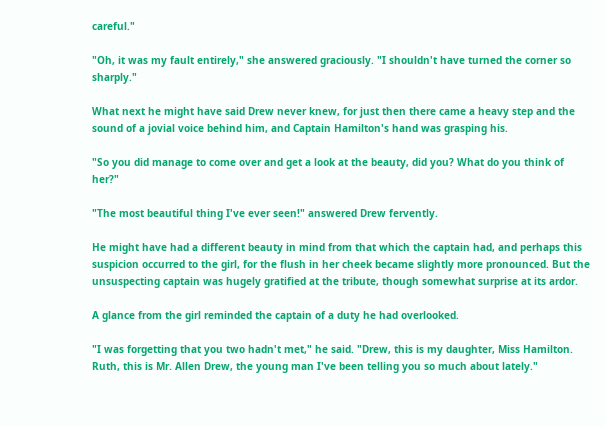careful."

"Oh, it was my fault entirely," she answered graciously. "I shouldn't have turned the corner so sharply."

What next he might have said Drew never knew, for just then there came a heavy step and the sound of a jovial voice behind him, and Captain Hamilton's hand was grasping his.

"So you did manage to come over and get a look at the beauty, did you? What do you think of her?"

"The most beautiful thing I've ever seen!" answered Drew fervently.

He might have had a different beauty in mind from that which the captain had, and perhaps this suspicion occurred to the girl, for the flush in her cheek became slightly more pronounced. But the unsuspecting captain was hugely gratified at the tribute, though somewhat surprise at its ardor.

A glance from the girl reminded the captain of a duty he had overlooked.

"I was forgetting that you two hadn't met," he said. "Drew, this is my daughter, Miss Hamilton. Ruth, this is Mr. Allen Drew, the young man I've been telling you so much about lately."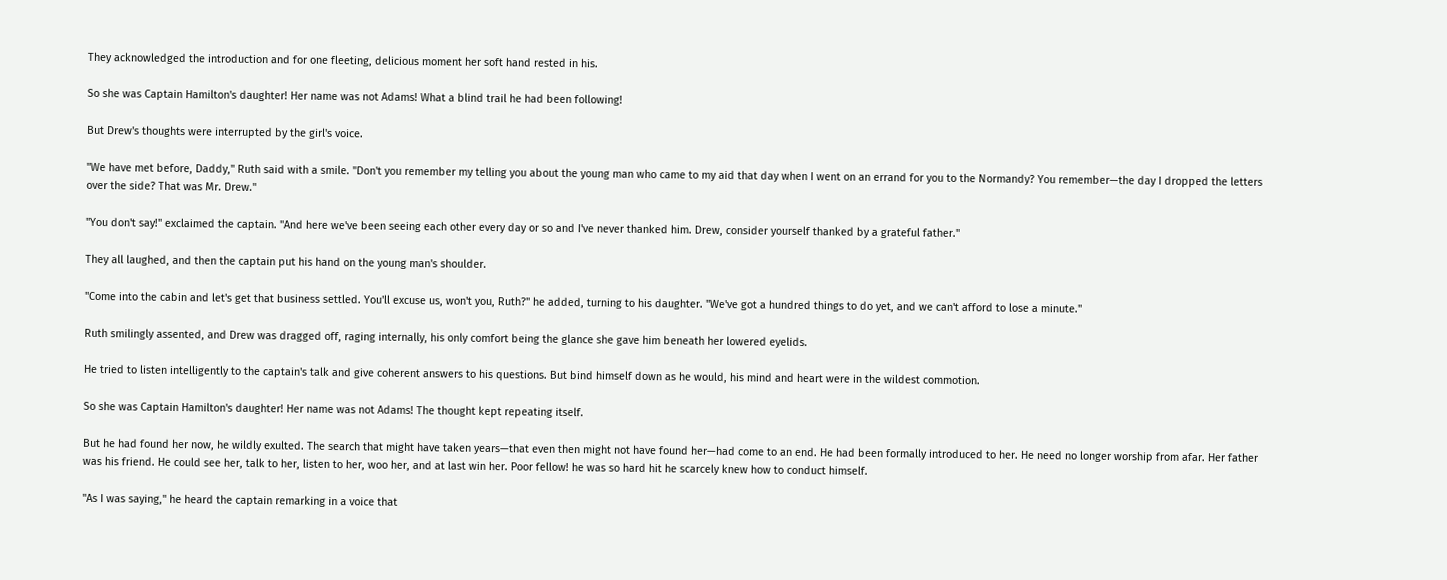They acknowledged the introduction and for one fleeting, delicious moment her soft hand rested in his.

So she was Captain Hamilton's daughter! Her name was not Adams! What a blind trail he had been following!

But Drew's thoughts were interrupted by the girl's voice.

"We have met before, Daddy," Ruth said with a smile. "Don't you remember my telling you about the young man who came to my aid that day when I went on an errand for you to the Normandy? You remember—the day I dropped the letters over the side? That was Mr. Drew."

"You don't say!" exclaimed the captain. "And here we've been seeing each other every day or so and I've never thanked him. Drew, consider yourself thanked by a grateful father."

They all laughed, and then the captain put his hand on the young man's shoulder.

"Come into the cabin and let's get that business settled. You'll excuse us, won't you, Ruth?" he added, turning to his daughter. "We've got a hundred things to do yet, and we can't afford to lose a minute."

Ruth smilingly assented, and Drew was dragged off, raging internally, his only comfort being the glance she gave him beneath her lowered eyelids.

He tried to listen intelligently to the captain's talk and give coherent answers to his questions. But bind himself down as he would, his mind and heart were in the wildest commotion.

So she was Captain Hamilton's daughter! Her name was not Adams! The thought kept repeating itself.

But he had found her now, he wildly exulted. The search that might have taken years—that even then might not have found her—had come to an end. He had been formally introduced to her. He need no longer worship from afar. Her father was his friend. He could see her, talk to her, listen to her, woo her, and at last win her. Poor fellow! he was so hard hit he scarcely knew how to conduct himself.

"As I was saying," he heard the captain remarking in a voice that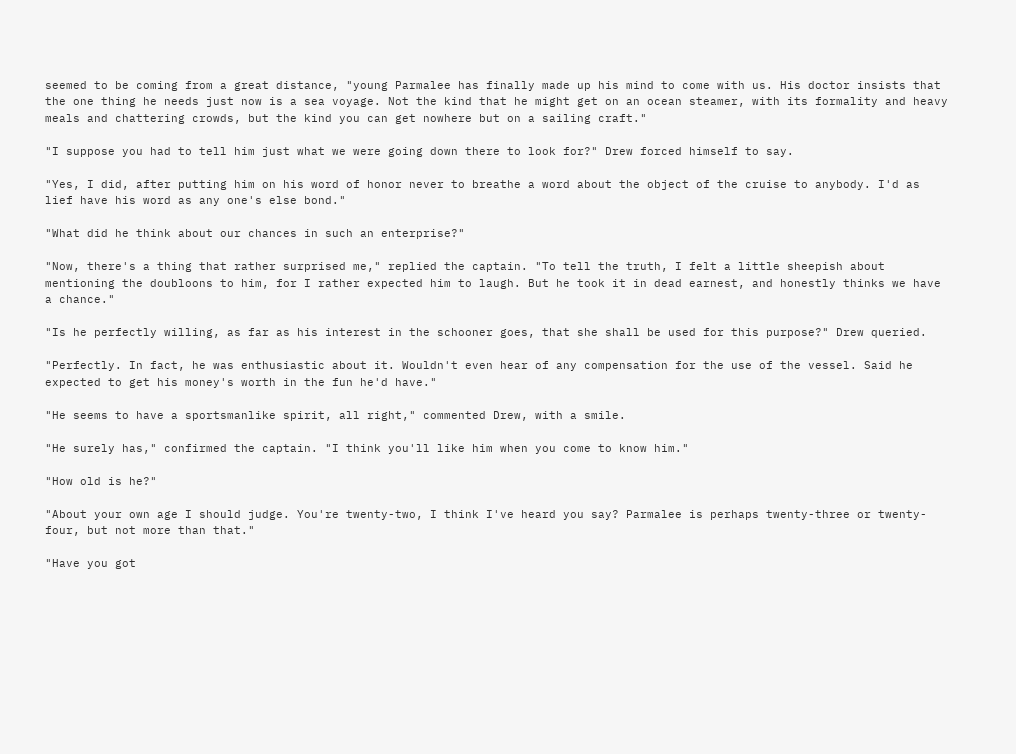seemed to be coming from a great distance, "young Parmalee has finally made up his mind to come with us. His doctor insists that the one thing he needs just now is a sea voyage. Not the kind that he might get on an ocean steamer, with its formality and heavy meals and chattering crowds, but the kind you can get nowhere but on a sailing craft."

"I suppose you had to tell him just what we were going down there to look for?" Drew forced himself to say.

"Yes, I did, after putting him on his word of honor never to breathe a word about the object of the cruise to anybody. I'd as lief have his word as any one's else bond."

"What did he think about our chances in such an enterprise?"

"Now, there's a thing that rather surprised me," replied the captain. "To tell the truth, I felt a little sheepish about mentioning the doubloons to him, for I rather expected him to laugh. But he took it in dead earnest, and honestly thinks we have a chance."

"Is he perfectly willing, as far as his interest in the schooner goes, that she shall be used for this purpose?" Drew queried.

"Perfectly. In fact, he was enthusiastic about it. Wouldn't even hear of any compensation for the use of the vessel. Said he expected to get his money's worth in the fun he'd have."

"He seems to have a sportsmanlike spirit, all right," commented Drew, with a smile.

"He surely has," confirmed the captain. "I think you'll like him when you come to know him."

"How old is he?"

"About your own age I should judge. You're twenty-two, I think I've heard you say? Parmalee is perhaps twenty-three or twenty-four, but not more than that."

"Have you got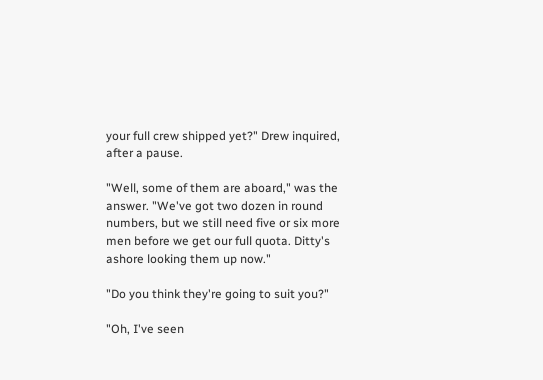your full crew shipped yet?" Drew inquired, after a pause.

"Well, some of them are aboard," was the answer. "We've got two dozen in round numbers, but we still need five or six more men before we get our full quota. Ditty's ashore looking them up now."

"Do you think they're going to suit you?"

"Oh, I've seen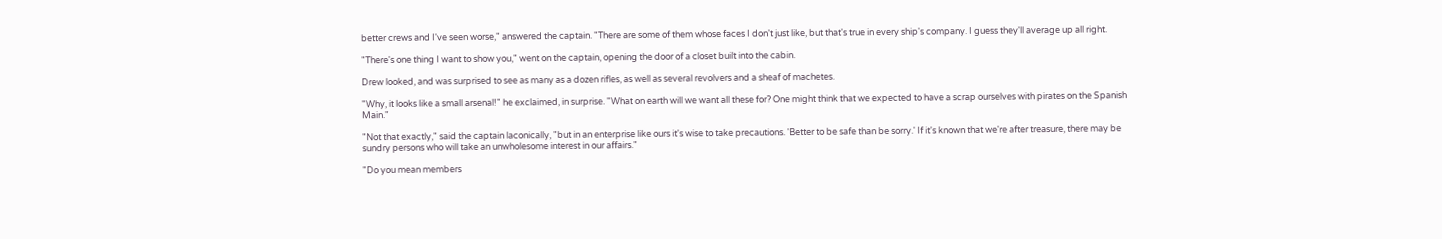better crews and I've seen worse," answered the captain. "There are some of them whose faces I don't just like, but that's true in every ship's company. I guess they'll average up all right.

"There's one thing I want to show you," went on the captain, opening the door of a closet built into the cabin.

Drew looked, and was surprised to see as many as a dozen rifles, as well as several revolvers and a sheaf of machetes.

"Why, it looks like a small arsenal!" he exclaimed, in surprise. "What on earth will we want all these for? One might think that we expected to have a scrap ourselves with pirates on the Spanish Main."

"Not that exactly," said the captain laconically, "but in an enterprise like ours it's wise to take precautions. 'Better to be safe than be sorry.' If it's known that we're after treasure, there may be sundry persons who will take an unwholesome interest in our affairs."

"Do you mean members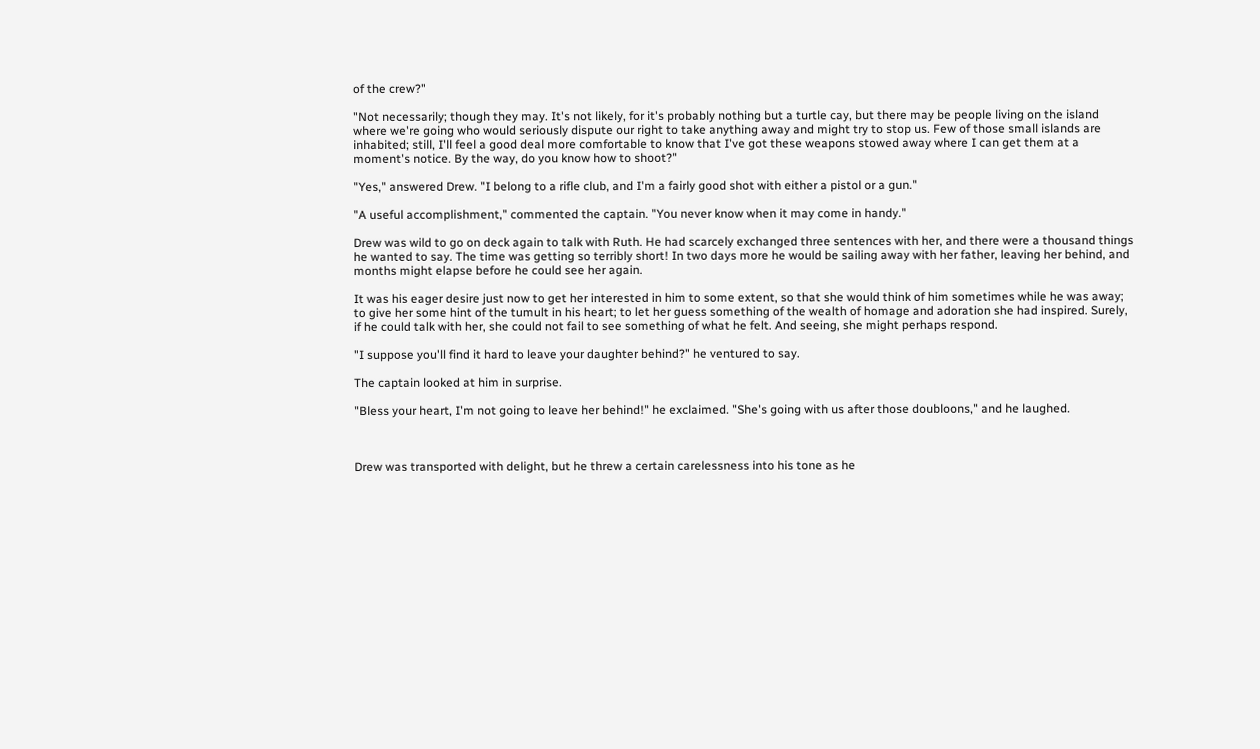of the crew?"

"Not necessarily; though they may. It's not likely, for it's probably nothing but a turtle cay, but there may be people living on the island where we're going who would seriously dispute our right to take anything away and might try to stop us. Few of those small islands are inhabited; still, I'll feel a good deal more comfortable to know that I've got these weapons stowed away where I can get them at a moment's notice. By the way, do you know how to shoot?"

"Yes," answered Drew. "I belong to a rifle club, and I'm a fairly good shot with either a pistol or a gun."

"A useful accomplishment," commented the captain. "You never know when it may come in handy."

Drew was wild to go on deck again to talk with Ruth. He had scarcely exchanged three sentences with her, and there were a thousand things he wanted to say. The time was getting so terribly short! In two days more he would be sailing away with her father, leaving her behind, and months might elapse before he could see her again.

It was his eager desire just now to get her interested in him to some extent, so that she would think of him sometimes while he was away; to give her some hint of the tumult in his heart; to let her guess something of the wealth of homage and adoration she had inspired. Surely, if he could talk with her, she could not fail to see something of what he felt. And seeing, she might perhaps respond.

"I suppose you'll find it hard to leave your daughter behind?" he ventured to say.

The captain looked at him in surprise.

"Bless your heart, I'm not going to leave her behind!" he exclaimed. "She's going with us after those doubloons," and he laughed.



Drew was transported with delight, but he threw a certain carelessness into his tone as he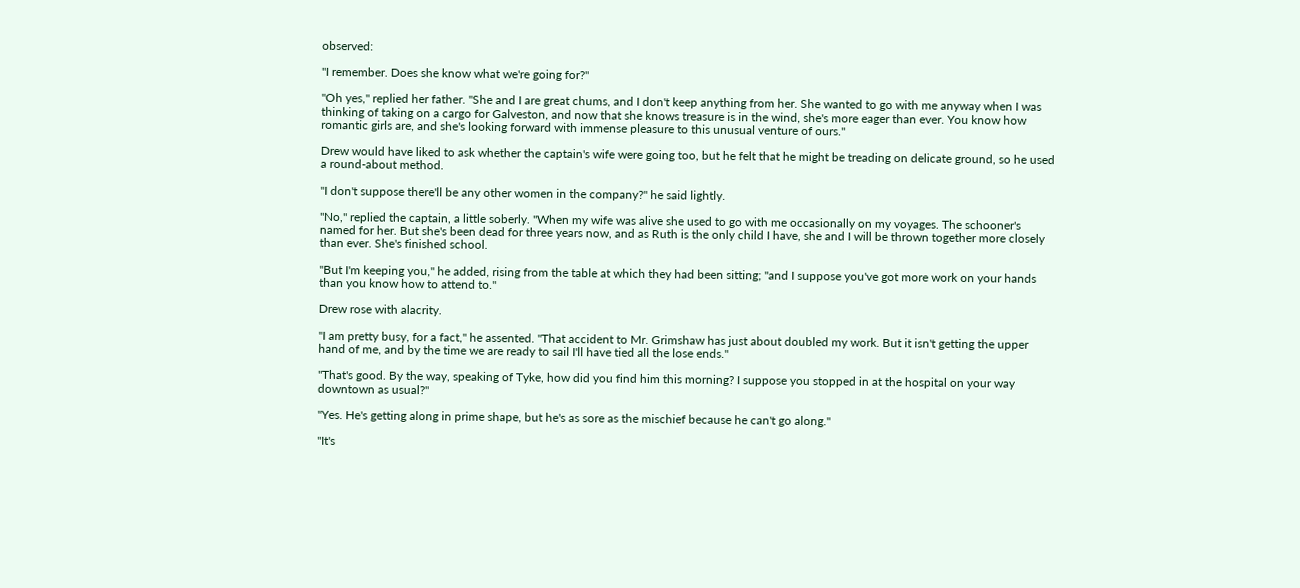observed:

"I remember. Does she know what we're going for?"

"Oh yes," replied her father. "She and I are great chums, and I don't keep anything from her. She wanted to go with me anyway when I was thinking of taking on a cargo for Galveston, and now that she knows treasure is in the wind, she's more eager than ever. You know how romantic girls are, and she's looking forward with immense pleasure to this unusual venture of ours."

Drew would have liked to ask whether the captain's wife were going too, but he felt that he might be treading on delicate ground, so he used a round-about method.

"I don't suppose there'll be any other women in the company?" he said lightly.

"No," replied the captain, a little soberly. "When my wife was alive she used to go with me occasionally on my voyages. The schooner's named for her. But she's been dead for three years now, and as Ruth is the only child I have, she and I will be thrown together more closely than ever. She's finished school.

"But I'm keeping you," he added, rising from the table at which they had been sitting; "and I suppose you've got more work on your hands than you know how to attend to."

Drew rose with alacrity.

"I am pretty busy, for a fact," he assented. "That accident to Mr. Grimshaw has just about doubled my work. But it isn't getting the upper hand of me, and by the time we are ready to sail I'll have tied all the lose ends."

"That's good. By the way, speaking of Tyke, how did you find him this morning? I suppose you stopped in at the hospital on your way downtown as usual?"

"Yes. He's getting along in prime shape, but he's as sore as the mischief because he can't go along."

"It's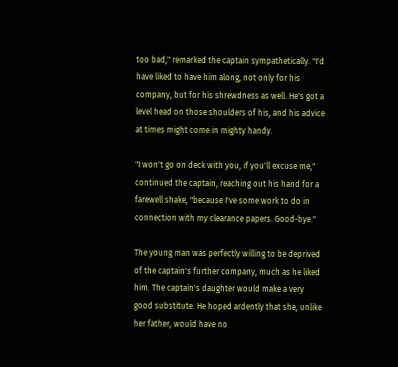too bad," remarked the captain sympathetically. "I'd have liked to have him along, not only for his company, but for his shrewdness as well. He's got a level head on those shoulders of his, and his advice at times might come in mighty handy.

"I won't go on deck with you, if you'll excuse me," continued the captain, reaching out his hand for a farewell shake, "because I've some work to do in connection with my clearance papers. Good-bye."

The young man was perfectly willing to be deprived of the captain's further company, much as he liked him. The captain's daughter would make a very good substitute. He hoped ardently that she, unlike her father, would have no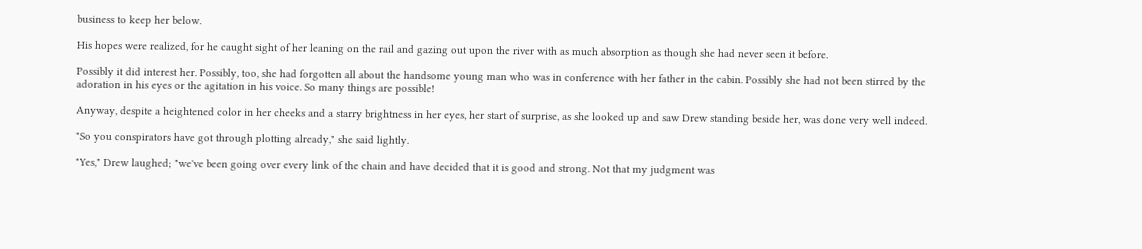business to keep her below.

His hopes were realized, for he caught sight of her leaning on the rail and gazing out upon the river with as much absorption as though she had never seen it before.

Possibly it did interest her. Possibly, too, she had forgotten all about the handsome young man who was in conference with her father in the cabin. Possibly she had not been stirred by the adoration in his eyes or the agitation in his voice. So many things are possible!

Anyway, despite a heightened color in her cheeks and a starry brightness in her eyes, her start of surprise, as she looked up and saw Drew standing beside her, was done very well indeed.

"So you conspirators have got through plotting already," she said lightly.

"Yes," Drew laughed; "we've been going over every link of the chain and have decided that it is good and strong. Not that my judgment was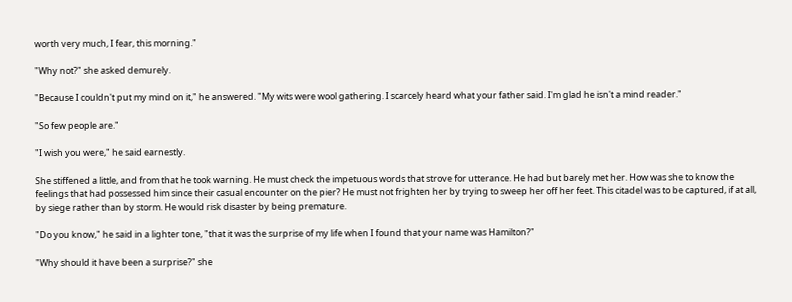worth very much, I fear, this morning."

"Why not?" she asked demurely.

"Because I couldn't put my mind on it," he answered. "My wits were wool gathering. I scarcely heard what your father said. I'm glad he isn't a mind reader."

"So few people are."

"I wish you were," he said earnestly.

She stiffened a little, and from that he took warning. He must check the impetuous words that strove for utterance. He had but barely met her. How was she to know the feelings that had possessed him since their casual encounter on the pier? He must not frighten her by trying to sweep her off her feet. This citadel was to be captured, if at all, by siege rather than by storm. He would risk disaster by being premature.

"Do you know," he said in a lighter tone, "that it was the surprise of my life when I found that your name was Hamilton?"

"Why should it have been a surprise?" she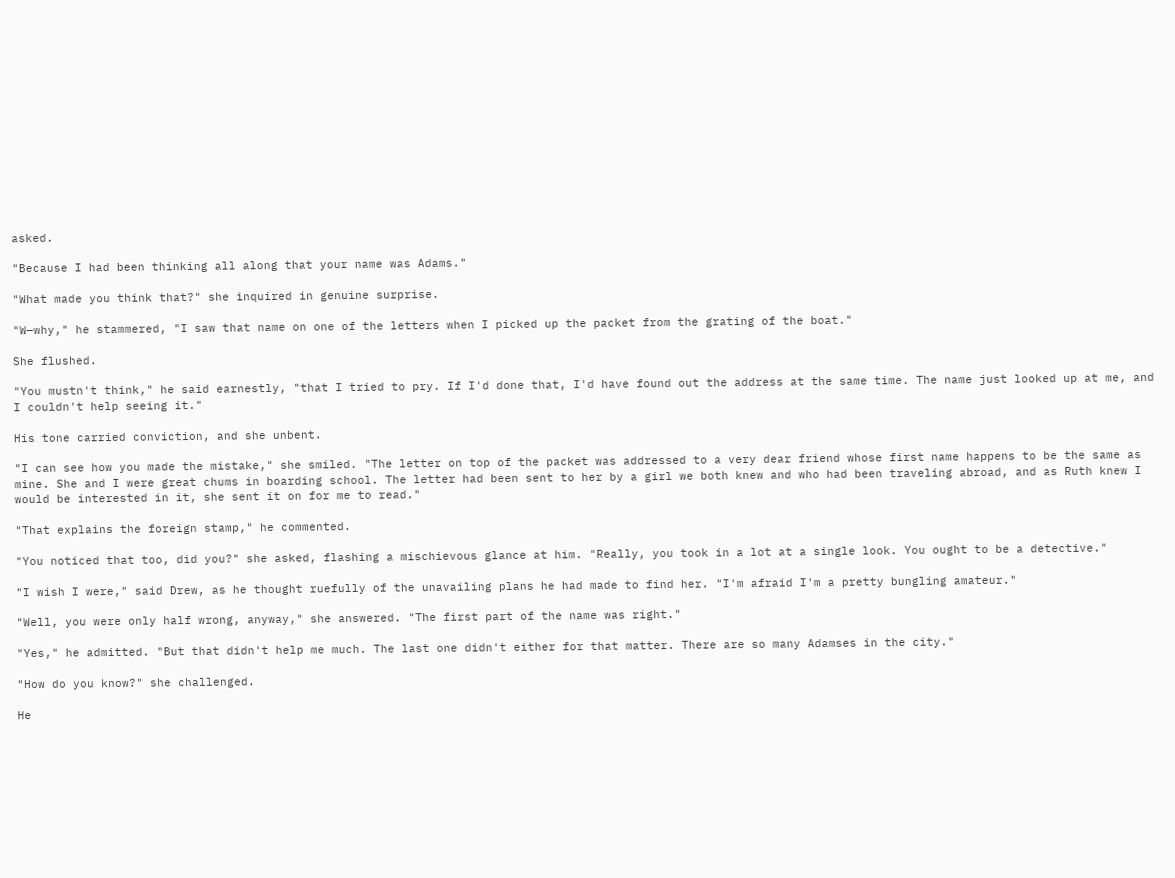asked.

"Because I had been thinking all along that your name was Adams."

"What made you think that?" she inquired in genuine surprise.

"W—why," he stammered, "I saw that name on one of the letters when I picked up the packet from the grating of the boat."

She flushed.

"You mustn't think," he said earnestly, "that I tried to pry. If I'd done that, I'd have found out the address at the same time. The name just looked up at me, and I couldn't help seeing it."

His tone carried conviction, and she unbent.

"I can see how you made the mistake," she smiled. "The letter on top of the packet was addressed to a very dear friend whose first name happens to be the same as mine. She and I were great chums in boarding school. The letter had been sent to her by a girl we both knew and who had been traveling abroad, and as Ruth knew I would be interested in it, she sent it on for me to read."

"That explains the foreign stamp," he commented.

"You noticed that too, did you?" she asked, flashing a mischievous glance at him. "Really, you took in a lot at a single look. You ought to be a detective."

"I wish I were," said Drew, as he thought ruefully of the unavailing plans he had made to find her. "I'm afraid I'm a pretty bungling amateur."

"Well, you were only half wrong, anyway," she answered. "The first part of the name was right."

"Yes," he admitted. "But that didn't help me much. The last one didn't either for that matter. There are so many Adamses in the city."

"How do you know?" she challenged.

He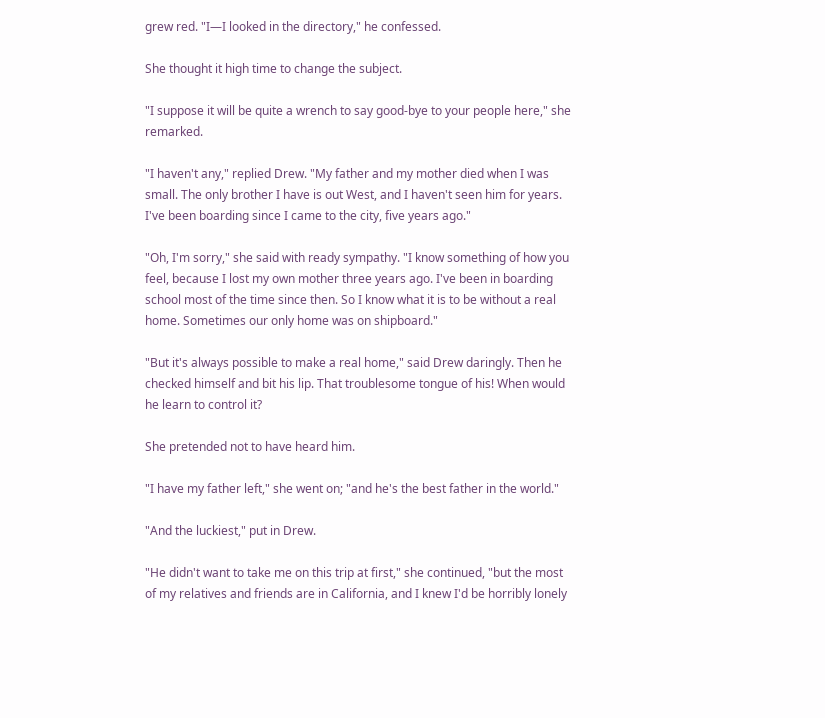grew red. "I—I looked in the directory," he confessed.

She thought it high time to change the subject.

"I suppose it will be quite a wrench to say good-bye to your people here," she remarked.

"I haven't any," replied Drew. "My father and my mother died when I was small. The only brother I have is out West, and I haven't seen him for years. I've been boarding since I came to the city, five years ago."

"Oh, I'm sorry," she said with ready sympathy. "I know something of how you feel, because I lost my own mother three years ago. I've been in boarding school most of the time since then. So I know what it is to be without a real home. Sometimes our only home was on shipboard."

"But it's always possible to make a real home," said Drew daringly. Then he checked himself and bit his lip. That troublesome tongue of his! When would he learn to control it?

She pretended not to have heard him.

"I have my father left," she went on; "and he's the best father in the world."

"And the luckiest," put in Drew.

"He didn't want to take me on this trip at first," she continued, "but the most of my relatives and friends are in California, and I knew I'd be horribly lonely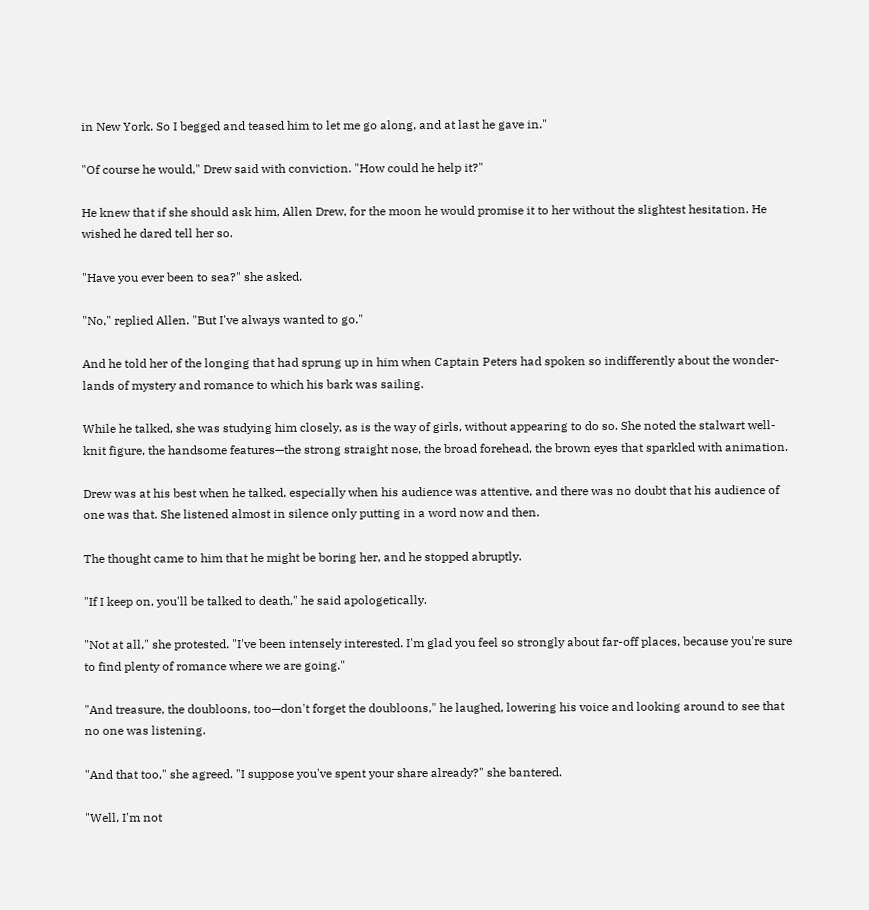in New York. So I begged and teased him to let me go along, and at last he gave in."

"Of course he would," Drew said with conviction. "How could he help it?"

He knew that if she should ask him, Allen Drew, for the moon he would promise it to her without the slightest hesitation. He wished he dared tell her so.

"Have you ever been to sea?" she asked.

"No," replied Allen. "But I've always wanted to go."

And he told her of the longing that had sprung up in him when Captain Peters had spoken so indifferently about the wonder-lands of mystery and romance to which his bark was sailing.

While he talked, she was studying him closely, as is the way of girls, without appearing to do so. She noted the stalwart well-knit figure, the handsome features—the strong straight nose, the broad forehead, the brown eyes that sparkled with animation.

Drew was at his best when he talked, especially when his audience was attentive, and there was no doubt that his audience of one was that. She listened almost in silence only putting in a word now and then.

The thought came to him that he might be boring her, and he stopped abruptly.

"If I keep on, you'll be talked to death," he said apologetically.

"Not at all," she protested. "I've been intensely interested. I'm glad you feel so strongly about far-off places, because you're sure to find plenty of romance where we are going."

"And treasure, the doubloons, too—don't forget the doubloons," he laughed, lowering his voice and looking around to see that no one was listening.

"And that too," she agreed. "I suppose you've spent your share already?" she bantered.

"Well, I'm not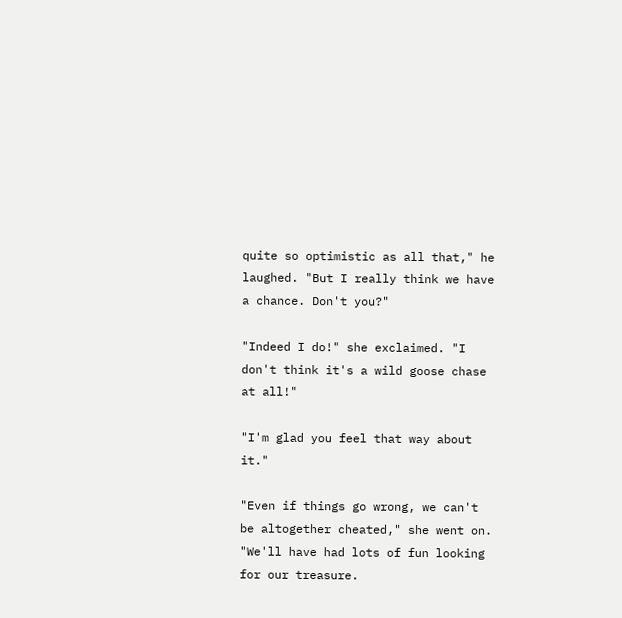quite so optimistic as all that," he laughed. "But I really think we have a chance. Don't you?"

"Indeed I do!" she exclaimed. "I don't think it's a wild goose chase at all!"

"I'm glad you feel that way about it."

"Even if things go wrong, we can't be altogether cheated," she went on. "We'll have had lots of fun looking for our treasure.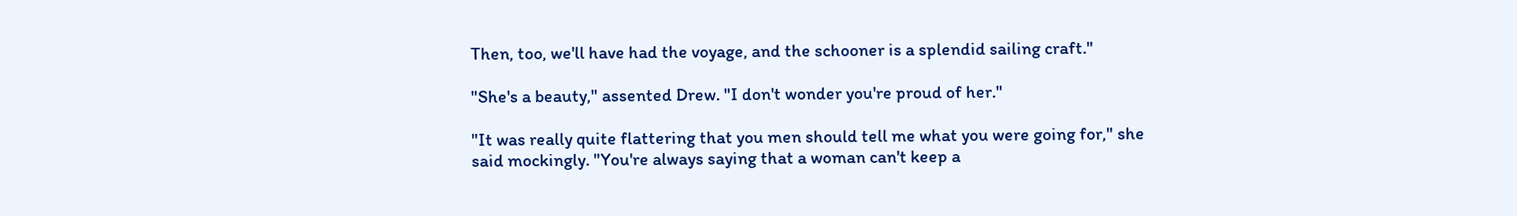Then, too, we'll have had the voyage, and the schooner is a splendid sailing craft."

"She's a beauty," assented Drew. "I don't wonder you're proud of her."

"It was really quite flattering that you men should tell me what you were going for," she said mockingly. "You're always saying that a woman can't keep a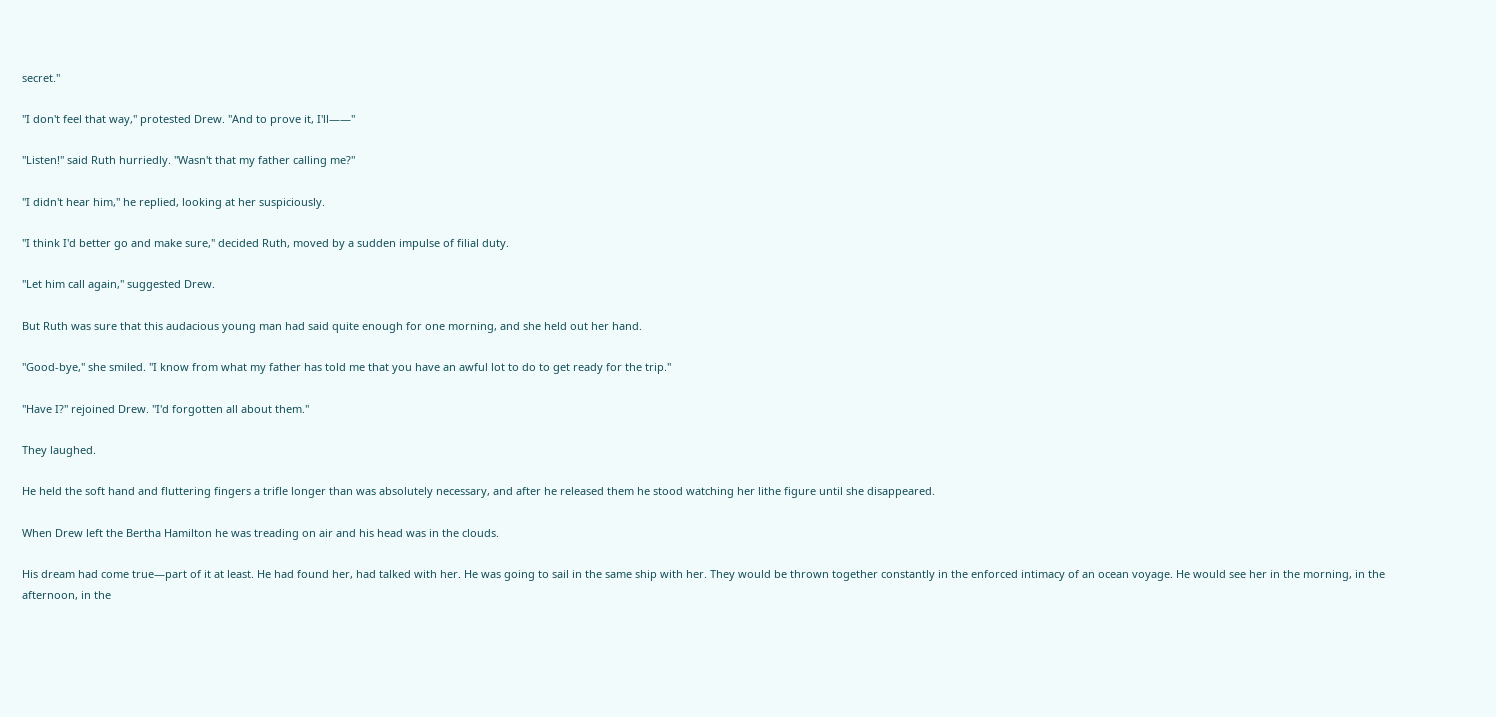secret."

"I don't feel that way," protested Drew. "And to prove it, I'll——"

"Listen!" said Ruth hurriedly. "Wasn't that my father calling me?"

"I didn't hear him," he replied, looking at her suspiciously.

"I think I'd better go and make sure," decided Ruth, moved by a sudden impulse of filial duty.

"Let him call again," suggested Drew.

But Ruth was sure that this audacious young man had said quite enough for one morning, and she held out her hand.

"Good-bye," she smiled. "I know from what my father has told me that you have an awful lot to do to get ready for the trip."

"Have I?" rejoined Drew. "I'd forgotten all about them."

They laughed.

He held the soft hand and fluttering fingers a trifle longer than was absolutely necessary, and after he released them he stood watching her lithe figure until she disappeared.

When Drew left the Bertha Hamilton he was treading on air and his head was in the clouds.

His dream had come true—part of it at least. He had found her, had talked with her. He was going to sail in the same ship with her. They would be thrown together constantly in the enforced intimacy of an ocean voyage. He would see her in the morning, in the afternoon, in the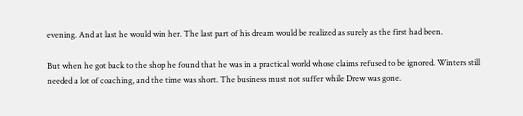evening. And at last he would win her. The last part of his dream would be realized as surely as the first had been.

But when he got back to the shop he found that he was in a practical world whose claims refused to be ignored. Winters still needed a lot of coaching, and the time was short. The business must not suffer while Drew was gone.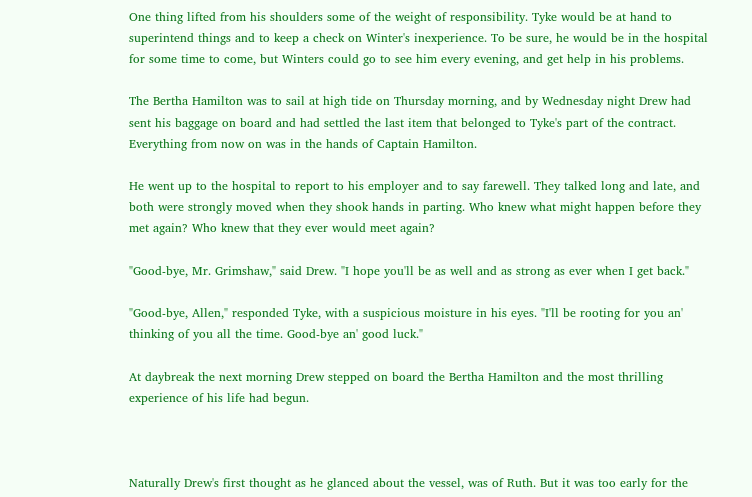One thing lifted from his shoulders some of the weight of responsibility. Tyke would be at hand to superintend things and to keep a check on Winter's inexperience. To be sure, he would be in the hospital for some time to come, but Winters could go to see him every evening, and get help in his problems.

The Bertha Hamilton was to sail at high tide on Thursday morning, and by Wednesday night Drew had sent his baggage on board and had settled the last item that belonged to Tyke's part of the contract. Everything from now on was in the hands of Captain Hamilton.

He went up to the hospital to report to his employer and to say farewell. They talked long and late, and both were strongly moved when they shook hands in parting. Who knew what might happen before they met again? Who knew that they ever would meet again?

"Good-bye, Mr. Grimshaw," said Drew. "I hope you'll be as well and as strong as ever when I get back."

"Good-bye, Allen," responded Tyke, with a suspicious moisture in his eyes. "I'll be rooting for you an' thinking of you all the time. Good-bye an' good luck."

At daybreak the next morning Drew stepped on board the Bertha Hamilton and the most thrilling experience of his life had begun.



Naturally Drew's first thought as he glanced about the vessel, was of Ruth. But it was too early for the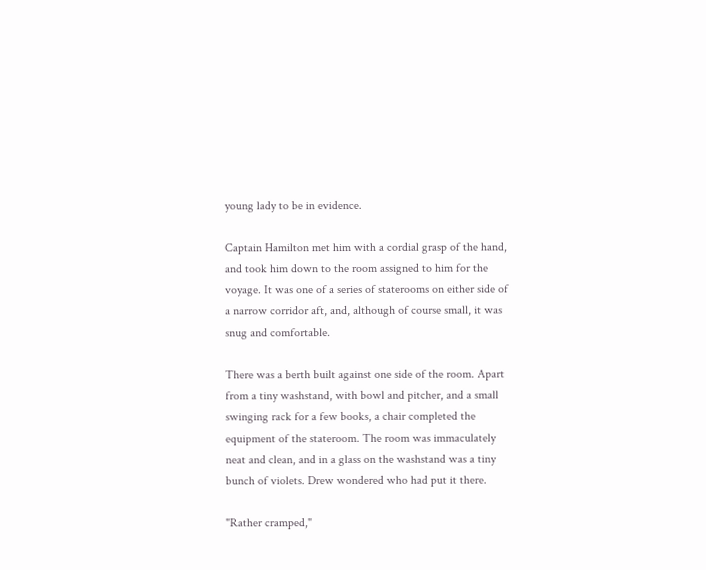young lady to be in evidence.

Captain Hamilton met him with a cordial grasp of the hand, and took him down to the room assigned to him for the voyage. It was one of a series of staterooms on either side of a narrow corridor aft, and, although of course small, it was snug and comfortable.

There was a berth built against one side of the room. Apart from a tiny washstand, with bowl and pitcher, and a small swinging rack for a few books, a chair completed the equipment of the stateroom. The room was immaculately neat and clean, and in a glass on the washstand was a tiny bunch of violets. Drew wondered who had put it there.

"Rather cramped,"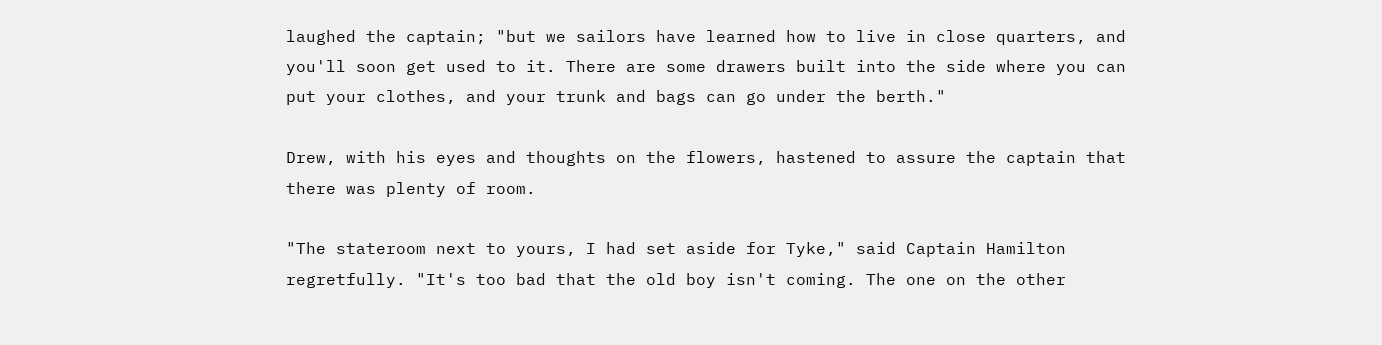laughed the captain; "but we sailors have learned how to live in close quarters, and you'll soon get used to it. There are some drawers built into the side where you can put your clothes, and your trunk and bags can go under the berth."

Drew, with his eyes and thoughts on the flowers, hastened to assure the captain that there was plenty of room.

"The stateroom next to yours, I had set aside for Tyke," said Captain Hamilton regretfully. "It's too bad that the old boy isn't coming. The one on the other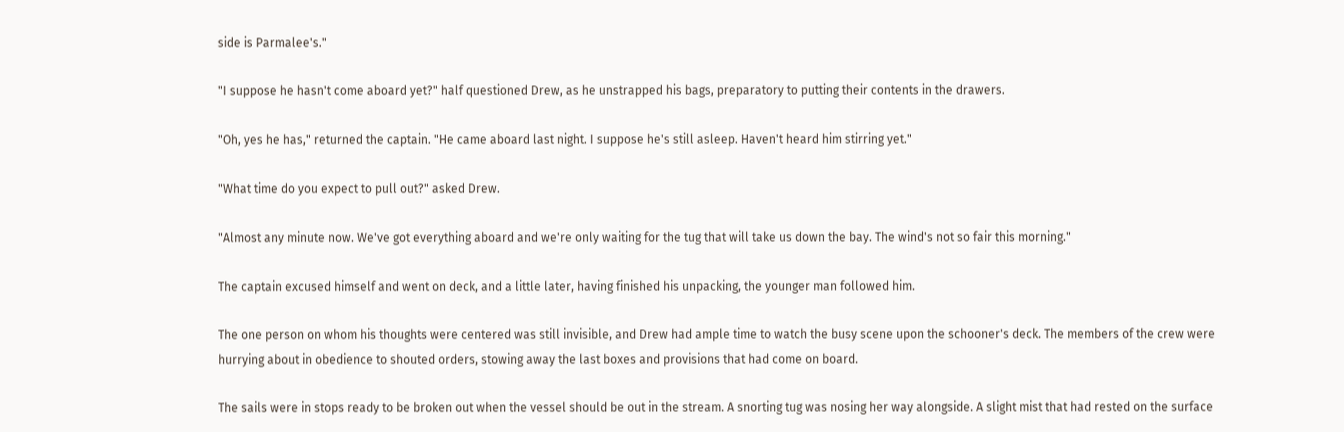side is Parmalee's."

"I suppose he hasn't come aboard yet?" half questioned Drew, as he unstrapped his bags, preparatory to putting their contents in the drawers.

"Oh, yes he has," returned the captain. "He came aboard last night. I suppose he's still asleep. Haven't heard him stirring yet."

"What time do you expect to pull out?" asked Drew.

"Almost any minute now. We've got everything aboard and we're only waiting for the tug that will take us down the bay. The wind's not so fair this morning."

The captain excused himself and went on deck, and a little later, having finished his unpacking, the younger man followed him.

The one person on whom his thoughts were centered was still invisible, and Drew had ample time to watch the busy scene upon the schooner's deck. The members of the crew were hurrying about in obedience to shouted orders, stowing away the last boxes and provisions that had come on board.

The sails were in stops ready to be broken out when the vessel should be out in the stream. A snorting tug was nosing her way alongside. A slight mist that had rested on the surface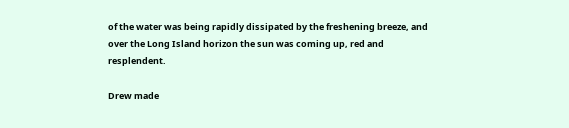of the water was being rapidly dissipated by the freshening breeze, and over the Long Island horizon the sun was coming up, red and resplendent.

Drew made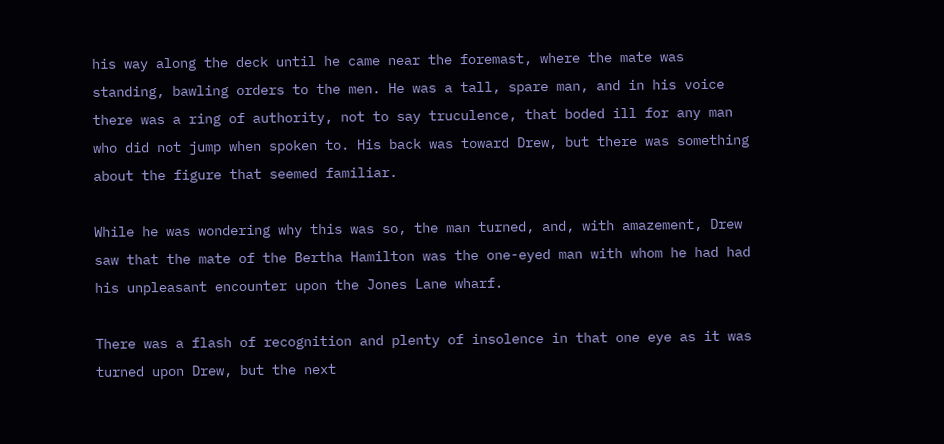his way along the deck until he came near the foremast, where the mate was standing, bawling orders to the men. He was a tall, spare man, and in his voice there was a ring of authority, not to say truculence, that boded ill for any man who did not jump when spoken to. His back was toward Drew, but there was something about the figure that seemed familiar.

While he was wondering why this was so, the man turned, and, with amazement, Drew saw that the mate of the Bertha Hamilton was the one-eyed man with whom he had had his unpleasant encounter upon the Jones Lane wharf.

There was a flash of recognition and plenty of insolence in that one eye as it was turned upon Drew, but the next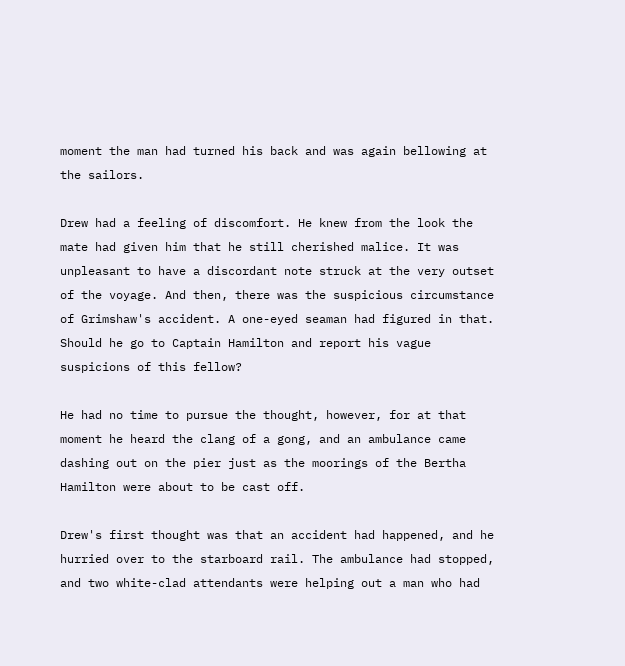moment the man had turned his back and was again bellowing at the sailors.

Drew had a feeling of discomfort. He knew from the look the mate had given him that he still cherished malice. It was unpleasant to have a discordant note struck at the very outset of the voyage. And then, there was the suspicious circumstance of Grimshaw's accident. A one-eyed seaman had figured in that. Should he go to Captain Hamilton and report his vague suspicions of this fellow?

He had no time to pursue the thought, however, for at that moment he heard the clang of a gong, and an ambulance came dashing out on the pier just as the moorings of the Bertha Hamilton were about to be cast off.

Drew's first thought was that an accident had happened, and he hurried over to the starboard rail. The ambulance had stopped, and two white-clad attendants were helping out a man who had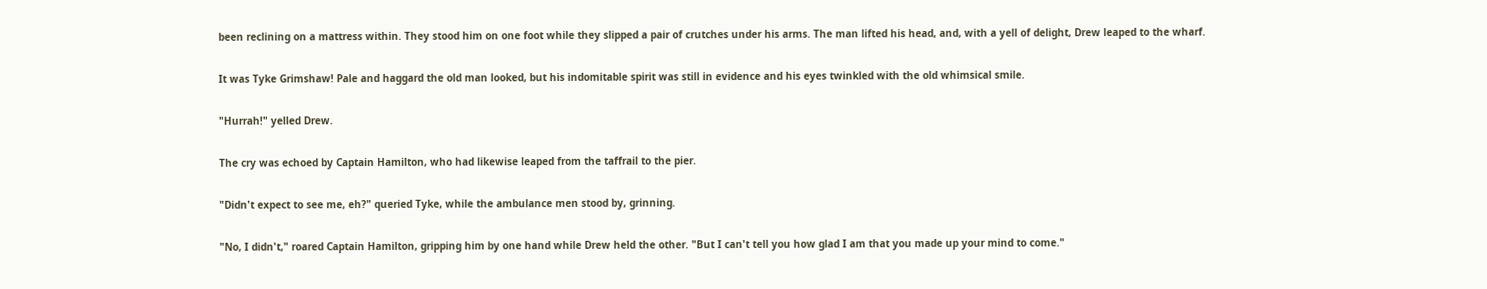been reclining on a mattress within. They stood him on one foot while they slipped a pair of crutches under his arms. The man lifted his head, and, with a yell of delight, Drew leaped to the wharf.

It was Tyke Grimshaw! Pale and haggard the old man looked, but his indomitable spirit was still in evidence and his eyes twinkled with the old whimsical smile.

"Hurrah!" yelled Drew.

The cry was echoed by Captain Hamilton, who had likewise leaped from the taffrail to the pier.

"Didn't expect to see me, eh?" queried Tyke, while the ambulance men stood by, grinning.

"No, I didn't," roared Captain Hamilton, gripping him by one hand while Drew held the other. "But I can't tell you how glad I am that you made up your mind to come."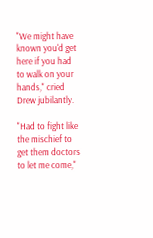"We might have known you'd get here if you had to walk on your hands," cried Drew jubilantly.

"Had to fight like the mischief to get them doctors to let me come,"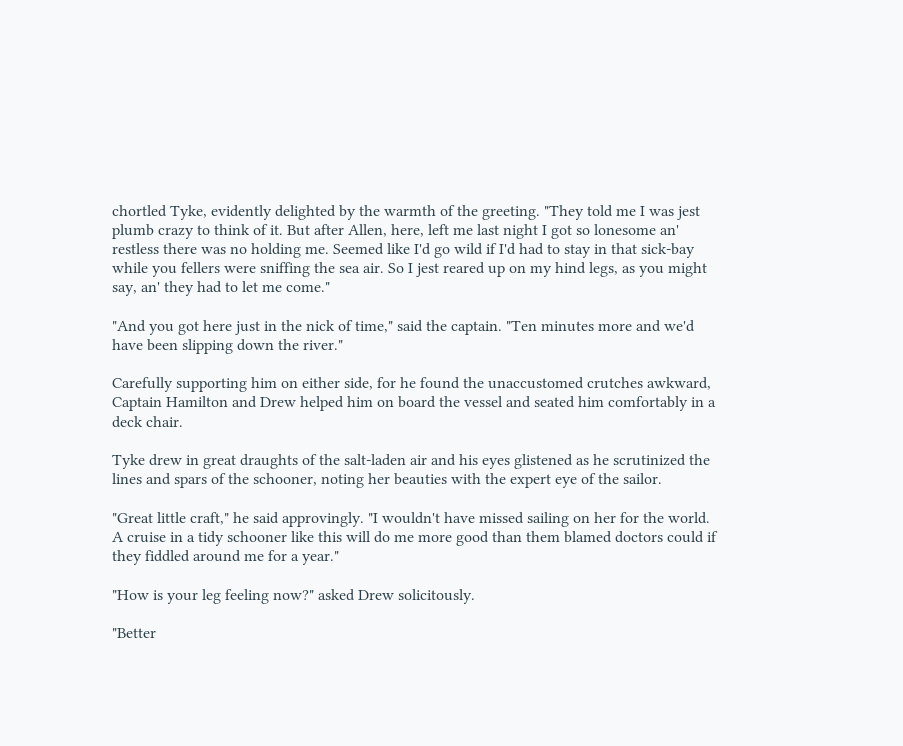chortled Tyke, evidently delighted by the warmth of the greeting. "They told me I was jest plumb crazy to think of it. But after Allen, here, left me last night I got so lonesome an' restless there was no holding me. Seemed like I'd go wild if I'd had to stay in that sick-bay while you fellers were sniffing the sea air. So I jest reared up on my hind legs, as you might say, an' they had to let me come."

"And you got here just in the nick of time," said the captain. "Ten minutes more and we'd have been slipping down the river."

Carefully supporting him on either side, for he found the unaccustomed crutches awkward, Captain Hamilton and Drew helped him on board the vessel and seated him comfortably in a deck chair.

Tyke drew in great draughts of the salt-laden air and his eyes glistened as he scrutinized the lines and spars of the schooner, noting her beauties with the expert eye of the sailor.

"Great little craft," he said approvingly. "I wouldn't have missed sailing on her for the world. A cruise in a tidy schooner like this will do me more good than them blamed doctors could if they fiddled around me for a year."

"How is your leg feeling now?" asked Drew solicitously.

"Better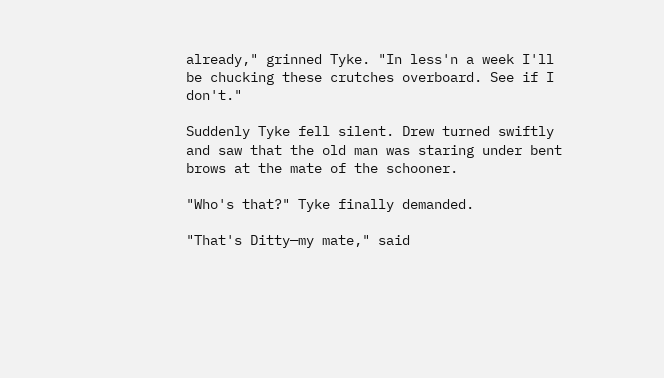already," grinned Tyke. "In less'n a week I'll be chucking these crutches overboard. See if I don't."

Suddenly Tyke fell silent. Drew turned swiftly and saw that the old man was staring under bent brows at the mate of the schooner.

"Who's that?" Tyke finally demanded.

"That's Ditty—my mate," said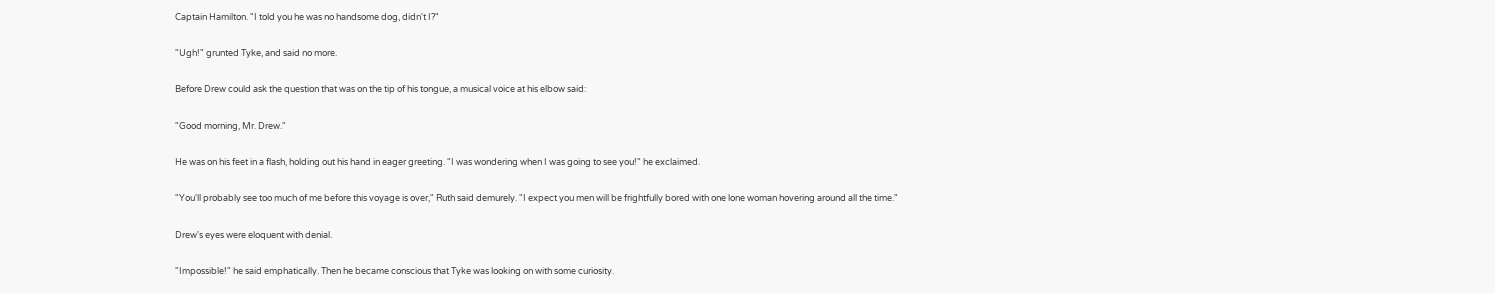Captain Hamilton. "I told you he was no handsome dog, didn't I?"

"Ugh!" grunted Tyke, and said no more.

Before Drew could ask the question that was on the tip of his tongue, a musical voice at his elbow said:

"Good morning, Mr. Drew."

He was on his feet in a flash, holding out his hand in eager greeting. "I was wondering when I was going to see you!" he exclaimed.

"You'll probably see too much of me before this voyage is over," Ruth said demurely. "I expect you men will be frightfully bored with one lone woman hovering around all the time."

Drew's eyes were eloquent with denial.

"Impossible!" he said emphatically. Then he became conscious that Tyke was looking on with some curiosity.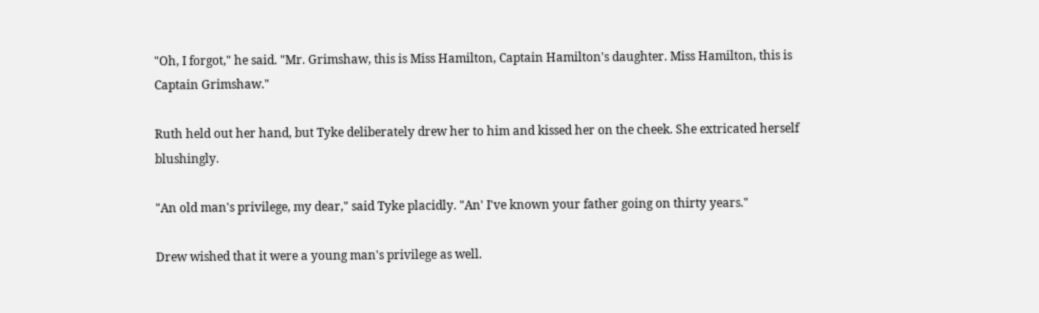"Oh, I forgot," he said. "Mr. Grimshaw, this is Miss Hamilton, Captain Hamilton's daughter. Miss Hamilton, this is Captain Grimshaw."

Ruth held out her hand, but Tyke deliberately drew her to him and kissed her on the cheek. She extricated herself blushingly.

"An old man's privilege, my dear," said Tyke placidly. "An' I've known your father going on thirty years."

Drew wished that it were a young man's privilege as well.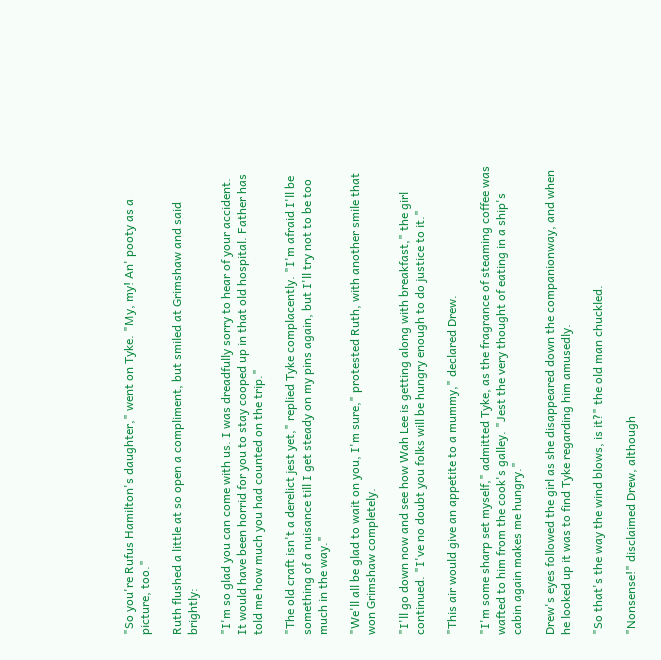"So you're Rufus Hamilton's daughter," went on Tyke. "My, my! An' pooty as a picture, too."

Ruth flushed a little at so open a compliment, but smiled at Grimshaw and said brightly:

"I'm so glad you can come with us. I was dreadfully sorry to hear of your accident. It would have been horrid for you to stay cooped up in that old hospital. Father has told me how much you had counted on the trip."

"The old craft isn't a derelict jest yet," replied Tyke complacently. "I'm afraid I'll be something of a nuisance till I get steady on my pins again, but I'll try not to be too much in the way."

"We'll all be glad to wait on you, I'm sure," protested Ruth, with another smile that won Grimshaw completely.

"I'll go down now and see how Wah Lee is getting along with breakfast," the girl continued. "I've no doubt you folks will be hungry enough to do justice to it."

"This air would give an appetite to a mummy," declared Drew.

"I'm some sharp set myself," admitted Tyke, as the fragrance of steaming coffee was wafted to him from the cook's galley. "Jest the very thought of eating in a ship's cabin again makes me hungry."

Drew's eyes followed the girl as she disappeared down the companionway, and when he looked up it was to find Tyke regarding him amusedly.

"So that's the way the wind blows, is it?" the old man chuckled.

"Nonsense!" disclaimed Drew, although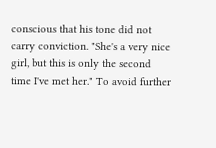conscious that his tone did not carry conviction. "She's a very nice girl, but this is only the second time I've met her." To avoid further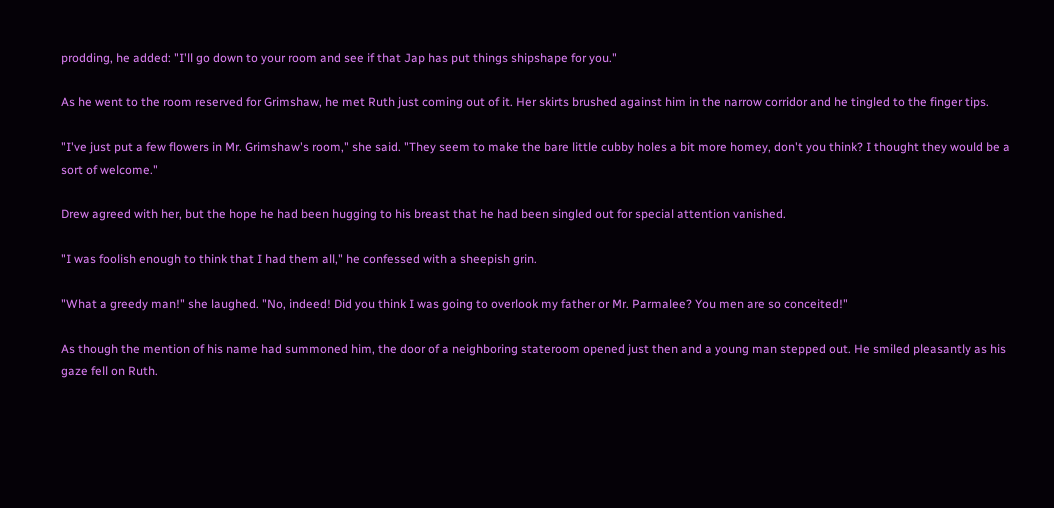prodding, he added: "I'll go down to your room and see if that Jap has put things shipshape for you."

As he went to the room reserved for Grimshaw, he met Ruth just coming out of it. Her skirts brushed against him in the narrow corridor and he tingled to the finger tips.

"I've just put a few flowers in Mr. Grimshaw's room," she said. "They seem to make the bare little cubby holes a bit more homey, don't you think? I thought they would be a sort of welcome."

Drew agreed with her, but the hope he had been hugging to his breast that he had been singled out for special attention vanished.

"I was foolish enough to think that I had them all," he confessed with a sheepish grin.

"What a greedy man!" she laughed. "No, indeed! Did you think I was going to overlook my father or Mr. Parmalee? You men are so conceited!"

As though the mention of his name had summoned him, the door of a neighboring stateroom opened just then and a young man stepped out. He smiled pleasantly as his gaze fell on Ruth.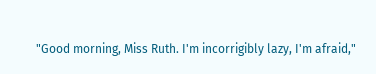"Good morning, Miss Ruth. I'm incorrigibly lazy, I'm afraid,"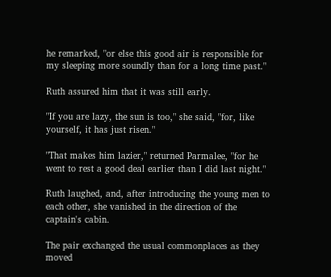he remarked, "or else this good air is responsible for my sleeping more soundly than for a long time past."

Ruth assured him that it was still early.

"If you are lazy, the sun is too," she said, "for, like yourself, it has just risen."

"That makes him lazier," returned Parmalee, "for he went to rest a good deal earlier than I did last night."

Ruth laughed, and, after introducing the young men to each other, she vanished in the direction of the captain's cabin.

The pair exchanged the usual commonplaces as they moved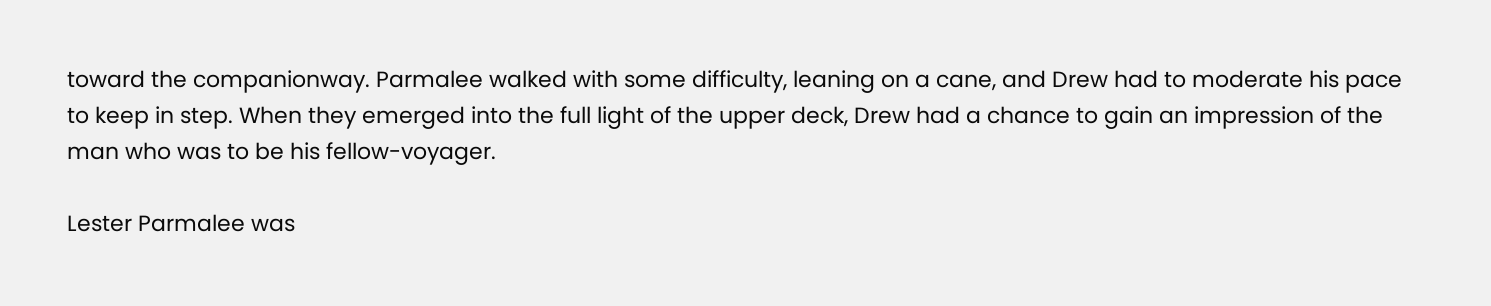toward the companionway. Parmalee walked with some difficulty, leaning on a cane, and Drew had to moderate his pace to keep in step. When they emerged into the full light of the upper deck, Drew had a chance to gain an impression of the man who was to be his fellow-voyager.

Lester Parmalee was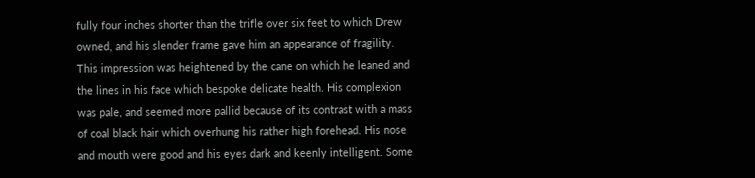fully four inches shorter than the trifle over six feet to which Drew owned, and his slender frame gave him an appearance of fragility. This impression was heightened by the cane on which he leaned and the lines in his face which bespoke delicate health. His complexion was pale, and seemed more pallid because of its contrast with a mass of coal black hair which overhung his rather high forehead. His nose and mouth were good and his eyes dark and keenly intelligent. Some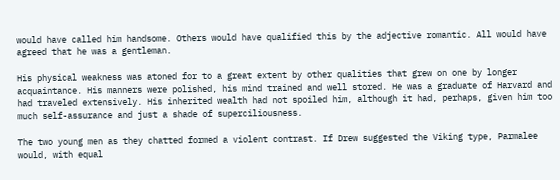would have called him handsome. Others would have qualified this by the adjective romantic. All would have agreed that he was a gentleman.

His physical weakness was atoned for to a great extent by other qualities that grew on one by longer acquaintance. His manners were polished, his mind trained and well stored. He was a graduate of Harvard and had traveled extensively. His inherited wealth had not spoiled him, although it had, perhaps, given him too much self-assurance and just a shade of superciliousness.

The two young men as they chatted formed a violent contrast. If Drew suggested the Viking type, Parmalee would, with equal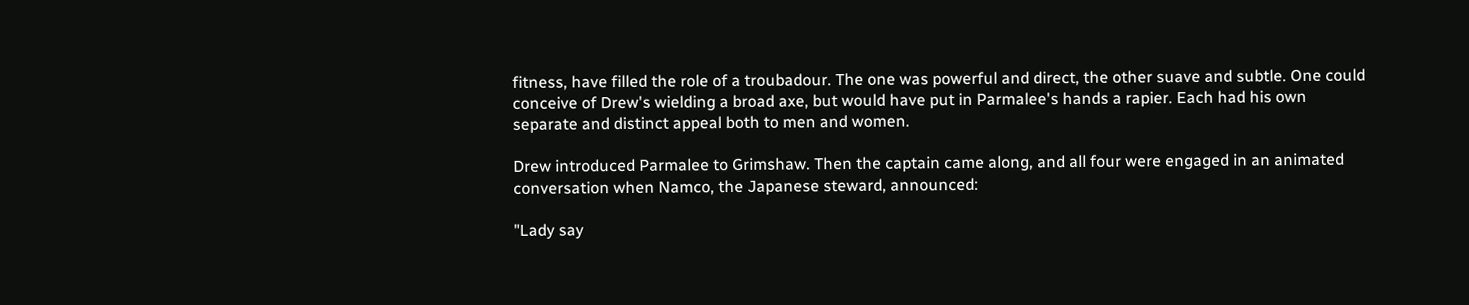fitness, have filled the role of a troubadour. The one was powerful and direct, the other suave and subtle. One could conceive of Drew's wielding a broad axe, but would have put in Parmalee's hands a rapier. Each had his own separate and distinct appeal both to men and women.

Drew introduced Parmalee to Grimshaw. Then the captain came along, and all four were engaged in an animated conversation when Namco, the Japanese steward, announced:

"Lady say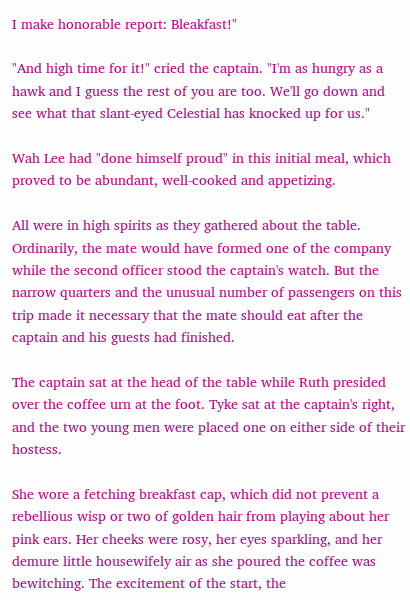I make honorable report: Bleakfast!"

"And high time for it!" cried the captain. "I'm as hungry as a hawk and I guess the rest of you are too. We'll go down and see what that slant-eyed Celestial has knocked up for us."

Wah Lee had "done himself proud" in this initial meal, which proved to be abundant, well-cooked and appetizing.

All were in high spirits as they gathered about the table. Ordinarily, the mate would have formed one of the company while the second officer stood the captain's watch. But the narrow quarters and the unusual number of passengers on this trip made it necessary that the mate should eat after the captain and his guests had finished.

The captain sat at the head of the table while Ruth presided over the coffee urn at the foot. Tyke sat at the captain's right, and the two young men were placed one on either side of their hostess.

She wore a fetching breakfast cap, which did not prevent a rebellious wisp or two of golden hair from playing about her pink ears. Her cheeks were rosy, her eyes sparkling, and her demure little housewifely air as she poured the coffee was bewitching. The excitement of the start, the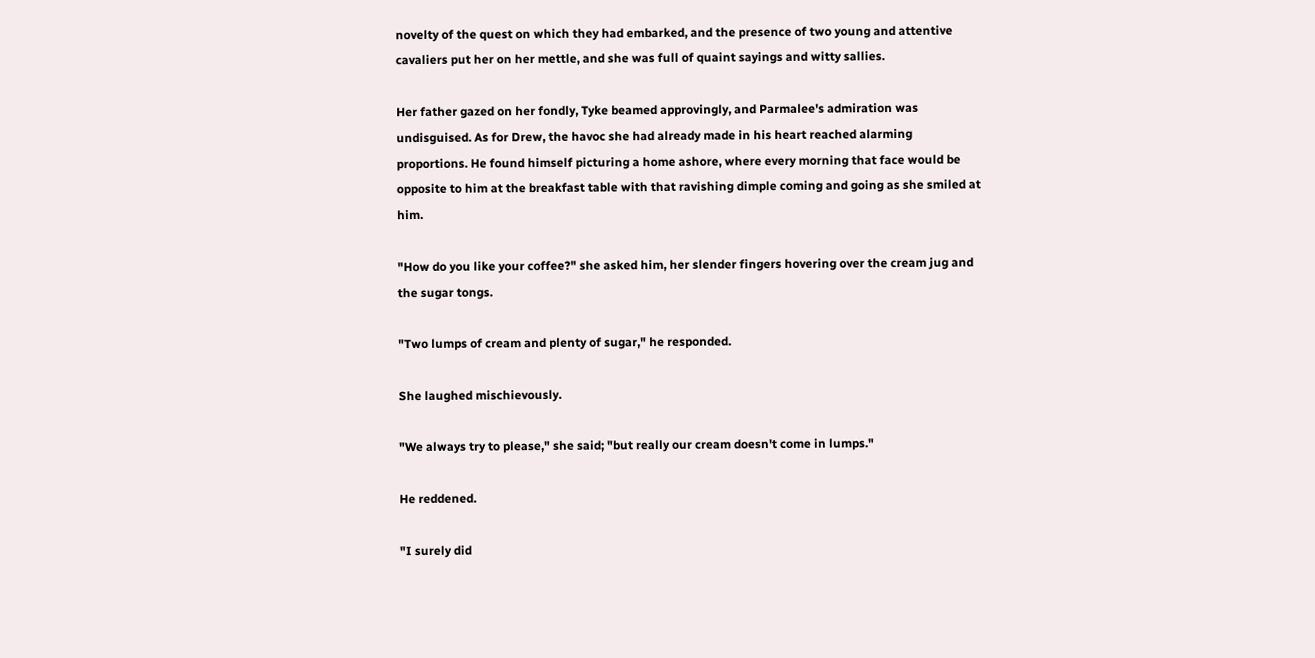novelty of the quest on which they had embarked, and the presence of two young and attentive cavaliers put her on her mettle, and she was full of quaint sayings and witty sallies.

Her father gazed on her fondly, Tyke beamed approvingly, and Parmalee's admiration was undisguised. As for Drew, the havoc she had already made in his heart reached alarming proportions. He found himself picturing a home ashore, where every morning that face would be opposite to him at the breakfast table with that ravishing dimple coming and going as she smiled at him.

"How do you like your coffee?" she asked him, her slender fingers hovering over the cream jug and the sugar tongs.

"Two lumps of cream and plenty of sugar," he responded.

She laughed mischievously.

"We always try to please," she said; "but really our cream doesn't come in lumps."

He reddened.

"I surely did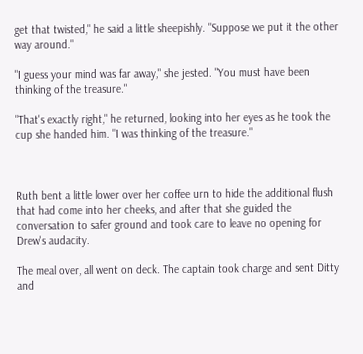get that twisted," he said a little sheepishly. "Suppose we put it the other way around."

"I guess your mind was far away," she jested. "You must have been thinking of the treasure."

"That's exactly right," he returned, looking into her eyes as he took the cup she handed him. "I was thinking of the treasure."



Ruth bent a little lower over her coffee urn to hide the additional flush that had come into her cheeks, and after that she guided the conversation to safer ground and took care to leave no opening for Drew's audacity.

The meal over, all went on deck. The captain took charge and sent Ditty and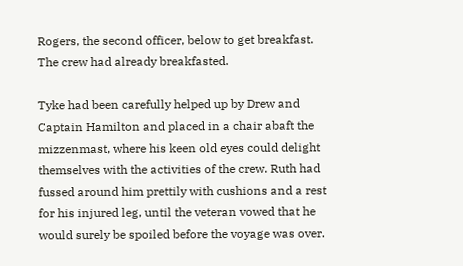Rogers, the second officer, below to get breakfast. The crew had already breakfasted.

Tyke had been carefully helped up by Drew and Captain Hamilton and placed in a chair abaft the mizzenmast, where his keen old eyes could delight themselves with the activities of the crew. Ruth had fussed around him prettily with cushions and a rest for his injured leg, until the veteran vowed that he would surely be spoiled before the voyage was over.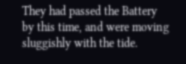They had passed the Battery by this time, and were moving sluggishly with the tide.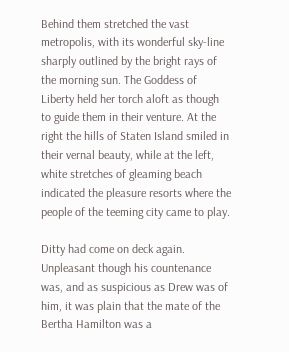Behind them stretched the vast metropolis, with its wonderful sky-line sharply outlined by the bright rays of the morning sun. The Goddess of Liberty held her torch aloft as though to guide them in their venture. At the right the hills of Staten Island smiled in their vernal beauty, while at the left, white stretches of gleaming beach indicated the pleasure resorts where the people of the teeming city came to play.

Ditty had come on deck again. Unpleasant though his countenance was, and as suspicious as Drew was of him, it was plain that the mate of the Bertha Hamilton was a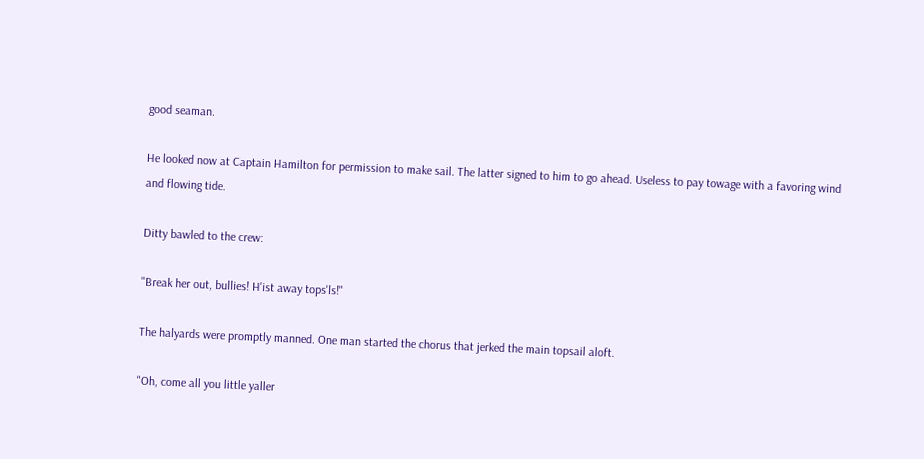good seaman.

He looked now at Captain Hamilton for permission to make sail. The latter signed to him to go ahead. Useless to pay towage with a favoring wind and flowing tide.

Ditty bawled to the crew:

"Break her out, bullies! H'ist away tops'ls!"

The halyards were promptly manned. One man started the chorus that jerked the main topsail aloft.

"Oh, come all you little yaller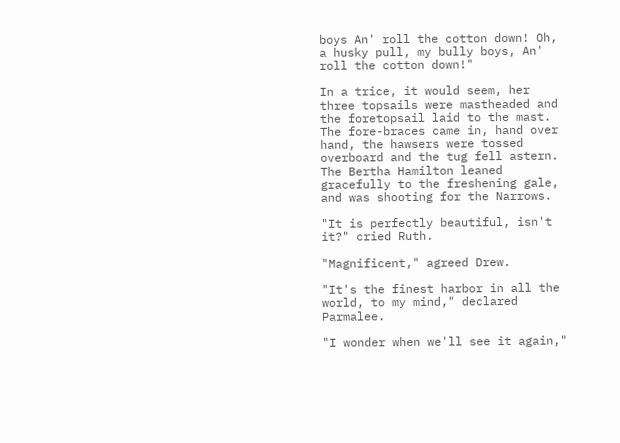boys An' roll the cotton down! Oh, a husky pull, my bully boys, An' roll the cotton down!"

In a trice, it would seem, her three topsails were mastheaded and the foretopsail laid to the mast. The fore-braces came in, hand over hand, the hawsers were tossed overboard and the tug fell astern. The Bertha Hamilton leaned gracefully to the freshening gale, and was shooting for the Narrows.

"It is perfectly beautiful, isn't it?" cried Ruth.

"Magnificent," agreed Drew.

"It's the finest harbor in all the world, to my mind," declared Parmalee.

"I wonder when we'll see it again,"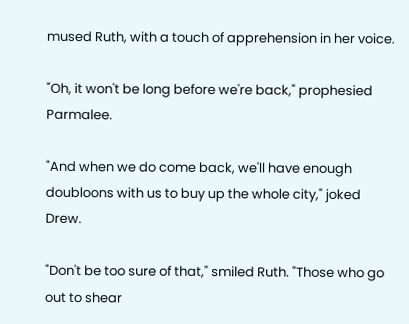mused Ruth, with a touch of apprehension in her voice.

"Oh, it won't be long before we're back," prophesied Parmalee.

"And when we do come back, we'll have enough doubloons with us to buy up the whole city," joked Drew.

"Don't be too sure of that," smiled Ruth. "Those who go out to shear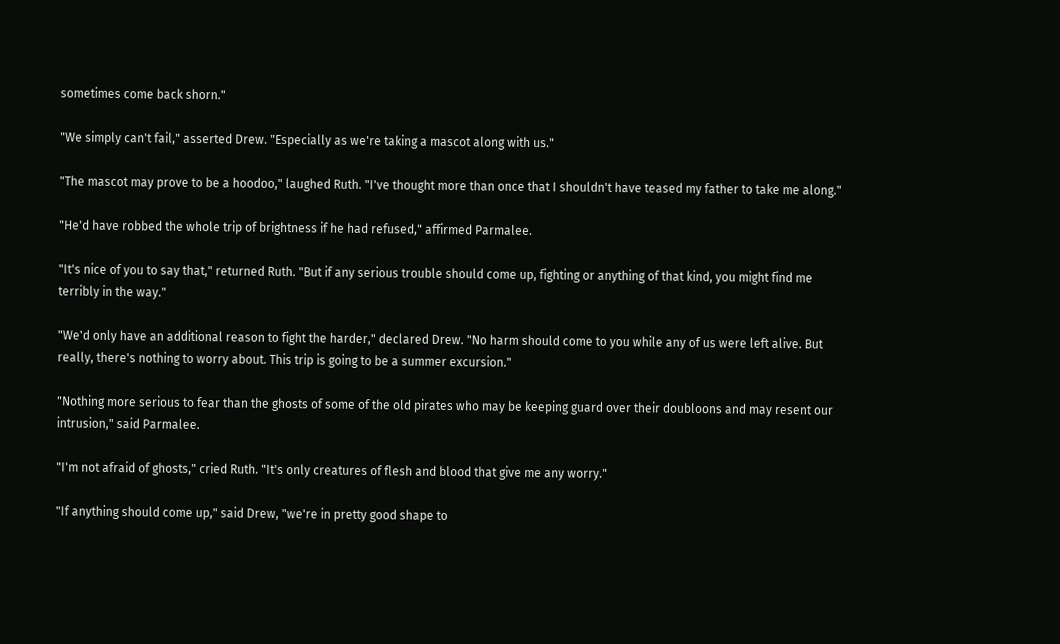sometimes come back shorn."

"We simply can't fail," asserted Drew. "Especially as we're taking a mascot along with us."

"The mascot may prove to be a hoodoo," laughed Ruth. "I've thought more than once that I shouldn't have teased my father to take me along."

"He'd have robbed the whole trip of brightness if he had refused," affirmed Parmalee.

"It's nice of you to say that," returned Ruth. "But if any serious trouble should come up, fighting or anything of that kind, you might find me terribly in the way."

"We'd only have an additional reason to fight the harder," declared Drew. "No harm should come to you while any of us were left alive. But really, there's nothing to worry about. This trip is going to be a summer excursion."

"Nothing more serious to fear than the ghosts of some of the old pirates who may be keeping guard over their doubloons and may resent our intrusion," said Parmalee.

"I'm not afraid of ghosts," cried Ruth. "It's only creatures of flesh and blood that give me any worry."

"If anything should come up," said Drew, "we're in pretty good shape to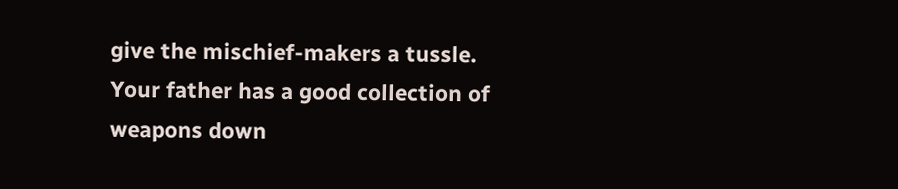give the mischief-makers a tussle. Your father has a good collection of weapons down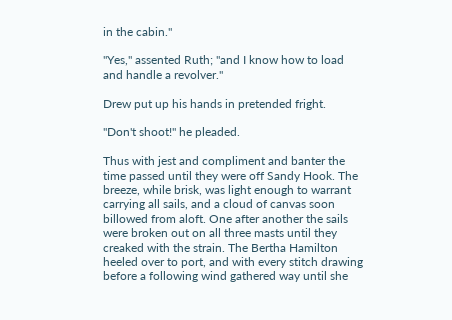in the cabin."

"Yes," assented Ruth; "and I know how to load and handle a revolver."

Drew put up his hands in pretended fright.

"Don't shoot!" he pleaded.

Thus with jest and compliment and banter the time passed until they were off Sandy Hook. The breeze, while brisk, was light enough to warrant carrying all sails, and a cloud of canvas soon billowed from aloft. One after another the sails were broken out on all three masts until they creaked with the strain. The Bertha Hamilton heeled over to port, and with every stitch drawing before a following wind gathered way until she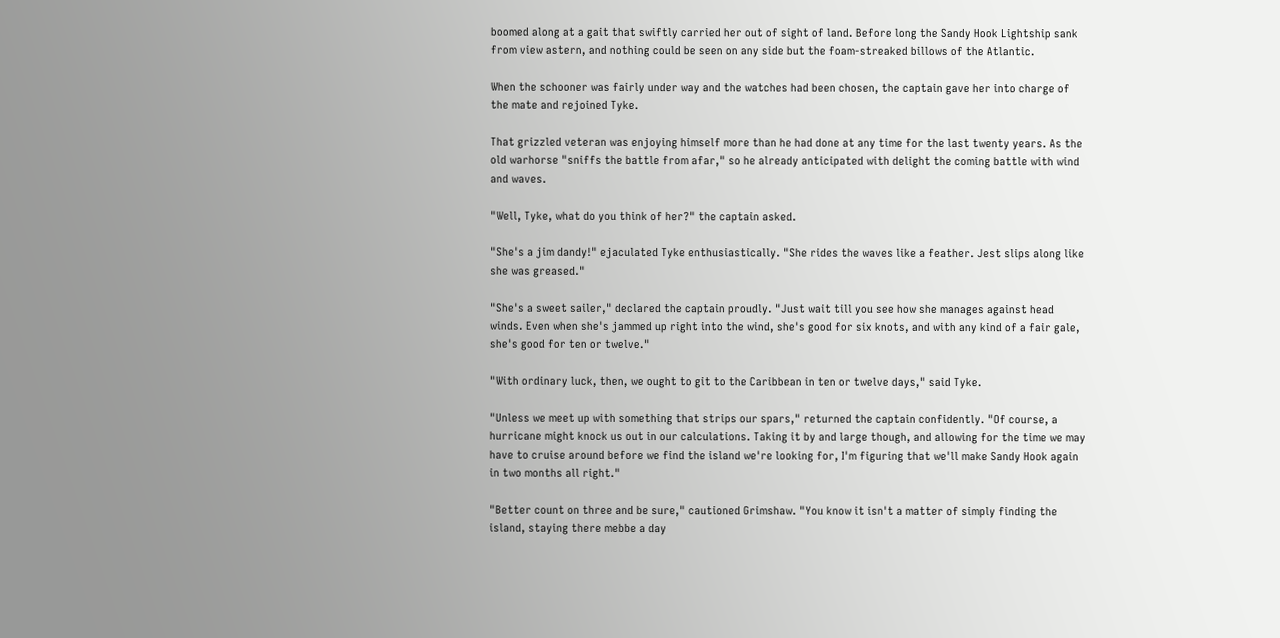boomed along at a gait that swiftly carried her out of sight of land. Before long the Sandy Hook Lightship sank from view astern, and nothing could be seen on any side but the foam-streaked billows of the Atlantic.

When the schooner was fairly under way and the watches had been chosen, the captain gave her into charge of the mate and rejoined Tyke.

That grizzled veteran was enjoying himself more than he had done at any time for the last twenty years. As the old warhorse "sniffs the battle from afar," so he already anticipated with delight the coming battle with wind and waves.

"Well, Tyke, what do you think of her?" the captain asked.

"She's a jim dandy!" ejaculated Tyke enthusiastically. "She rides the waves like a feather. Jest slips along like she was greased."

"She's a sweet sailer," declared the captain proudly. "Just wait till you see how she manages against head winds. Even when she's jammed up right into the wind, she's good for six knots, and with any kind of a fair gale, she's good for ten or twelve."

"With ordinary luck, then, we ought to git to the Caribbean in ten or twelve days," said Tyke.

"Unless we meet up with something that strips our spars," returned the captain confidently. "Of course, a hurricane might knock us out in our calculations. Taking it by and large though, and allowing for the time we may have to cruise around before we find the island we're looking for, I'm figuring that we'll make Sandy Hook again in two months all right."

"Better count on three and be sure," cautioned Grimshaw. "You know it isn't a matter of simply finding the island, staying there mebbe a day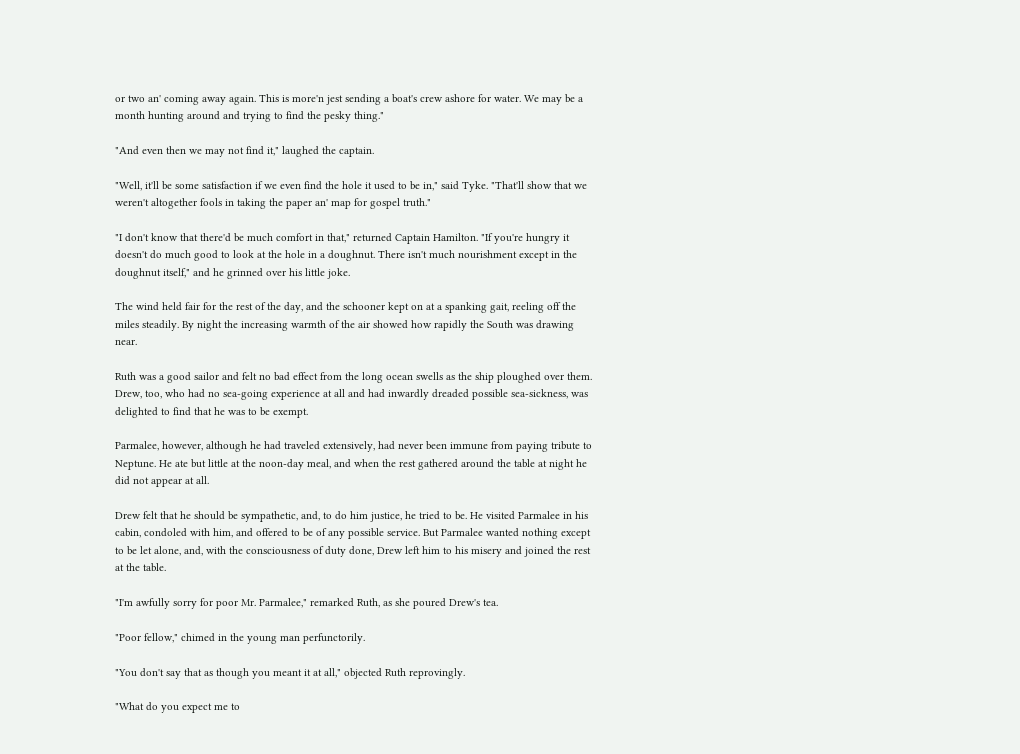or two an' coming away again. This is more'n jest sending a boat's crew ashore for water. We may be a month hunting around and trying to find the pesky thing."

"And even then we may not find it," laughed the captain.

"Well, it'll be some satisfaction if we even find the hole it used to be in," said Tyke. "That'll show that we weren't altogether fools in taking the paper an' map for gospel truth."

"I don't know that there'd be much comfort in that," returned Captain Hamilton. "If you're hungry it doesn't do much good to look at the hole in a doughnut. There isn't much nourishment except in the doughnut itself," and he grinned over his little joke.

The wind held fair for the rest of the day, and the schooner kept on at a spanking gait, reeling off the miles steadily. By night the increasing warmth of the air showed how rapidly the South was drawing near.

Ruth was a good sailor and felt no bad effect from the long ocean swells as the ship ploughed over them. Drew, too, who had no sea-going experience at all and had inwardly dreaded possible sea-sickness, was delighted to find that he was to be exempt.

Parmalee, however, although he had traveled extensively, had never been immune from paying tribute to Neptune. He ate but little at the noon-day meal, and when the rest gathered around the table at night he did not appear at all.

Drew felt that he should be sympathetic, and, to do him justice, he tried to be. He visited Parmalee in his cabin, condoled with him, and offered to be of any possible service. But Parmalee wanted nothing except to be let alone, and, with the consciousness of duty done, Drew left him to his misery and joined the rest at the table.

"I'm awfully sorry for poor Mr. Parmalee," remarked Ruth, as she poured Drew's tea.

"Poor fellow," chimed in the young man perfunctorily.

"You don't say that as though you meant it at all," objected Ruth reprovingly.

"What do you expect me to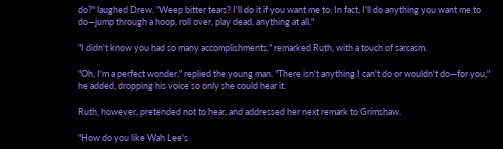do?" laughed Drew. "Weep bitter tears? I'll do it if you want me to. In fact, I'll do anything you want me to do—jump through a hoop, roll over, play dead, anything at all."

"I didn't know you had so many accomplishments," remarked Ruth, with a touch of sarcasm.

"Oh, I'm a perfect wonder," replied the young man. "There isn't anything I can't do or wouldn't do—for you," he added, dropping his voice so only she could hear it.

Ruth, however, pretended not to hear, and addressed her next remark to Grimshaw.

"How do you like Wah Lee's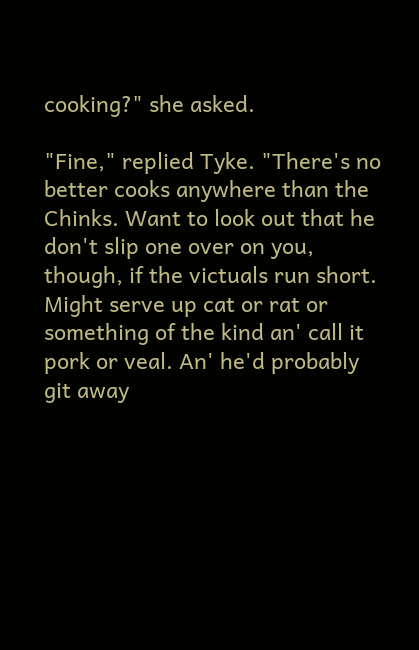cooking?" she asked.

"Fine," replied Tyke. "There's no better cooks anywhere than the Chinks. Want to look out that he don't slip one over on you, though, if the victuals run short. Might serve up cat or rat or something of the kind an' call it pork or veal. An' he'd probably git away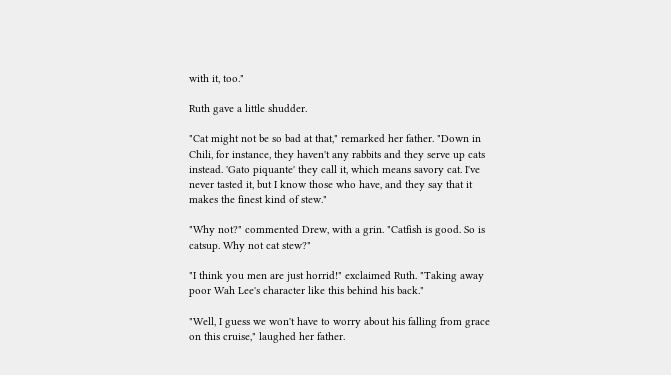with it, too."

Ruth gave a little shudder.

"Cat might not be so bad at that," remarked her father. "Down in Chili, for instance, they haven't any rabbits and they serve up cats instead. 'Gato piquante' they call it, which means savory cat. I've never tasted it, but I know those who have, and they say that it makes the finest kind of stew."

"Why not?" commented Drew, with a grin. "Catfish is good. So is catsup. Why not cat stew?"

"I think you men are just horrid!" exclaimed Ruth. "Taking away poor Wah Lee's character like this behind his back."

"Well, I guess we won't have to worry about his falling from grace on this cruise," laughed her father.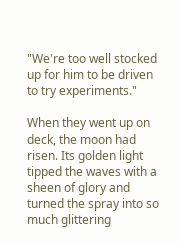"We're too well stocked up for him to be driven to try experiments."

When they went up on deck, the moon had risen. Its golden light tipped the waves with a sheen of glory and turned the spray into so much glittering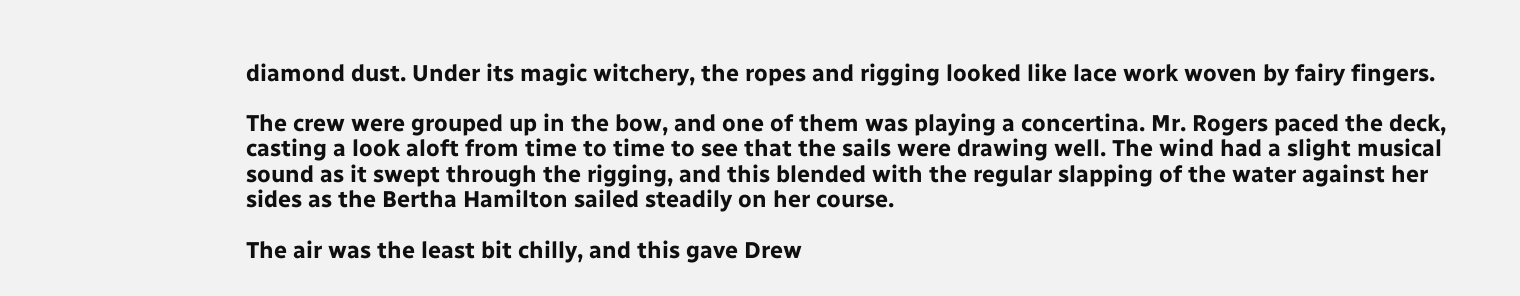diamond dust. Under its magic witchery, the ropes and rigging looked like lace work woven by fairy fingers.

The crew were grouped up in the bow, and one of them was playing a concertina. Mr. Rogers paced the deck, casting a look aloft from time to time to see that the sails were drawing well. The wind had a slight musical sound as it swept through the rigging, and this blended with the regular slapping of the water against her sides as the Bertha Hamilton sailed steadily on her course.

The air was the least bit chilly, and this gave Drew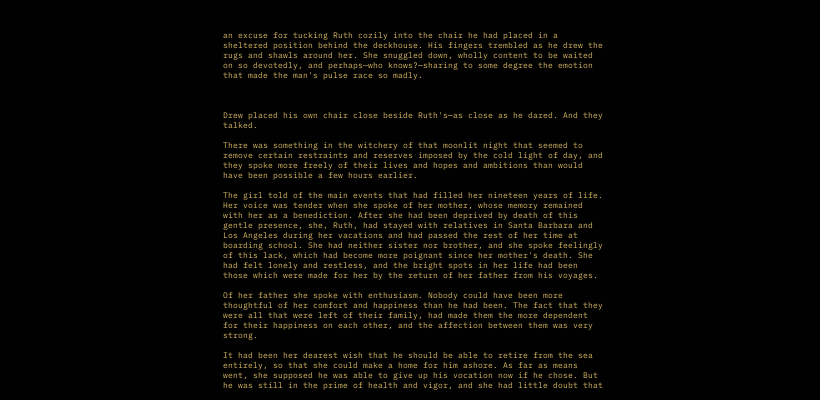an excuse for tucking Ruth cozily into the chair he had placed in a sheltered position behind the deckhouse. His fingers trembled as he drew the rugs and shawls around her. She snuggled down, wholly content to be waited on so devotedly, and perhaps—who knows?—sharing to some degree the emotion that made the man's pulse race so madly.



Drew placed his own chair close beside Ruth's—as close as he dared. And they talked.

There was something in the witchery of that moonlit night that seemed to remove certain restraints and reserves imposed by the cold light of day, and they spoke more freely of their lives and hopes and ambitions than would have been possible a few hours earlier.

The girl told of the main events that had filled her nineteen years of life. Her voice was tender when she spoke of her mother, whose memory remained with her as a benediction. After she had been deprived by death of this gentle presence, she, Ruth, had stayed with relatives in Santa Barbara and Los Angeles during her vacations and had passed the rest of her time at boarding school. She had neither sister nor brother, and she spoke feelingly of this lack, which had become more poignant since her mother's death. She had felt lonely and restless, and the bright spots in her life had been those which were made for her by the return of her father from his voyages.

Of her father she spoke with enthusiasm. Nobody could have been more thoughtful of her comfort and happiness than he had been. The fact that they were all that were left of their family, had made them the more dependent for their happiness on each other, and the affection between them was very strong.

It had been her dearest wish that he should be able to retire from the sea entirely, so that she could make a home for him ashore. As far as means went, she supposed he was able to give up his vocation now if he chose. But he was still in the prime of health and vigor, and she had little doubt that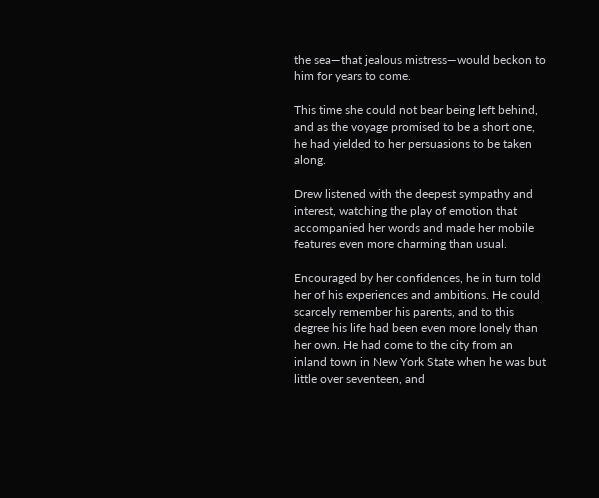the sea—that jealous mistress—would beckon to him for years to come.

This time she could not bear being left behind, and as the voyage promised to be a short one, he had yielded to her persuasions to be taken along.

Drew listened with the deepest sympathy and interest, watching the play of emotion that accompanied her words and made her mobile features even more charming than usual.

Encouraged by her confidences, he in turn told her of his experiences and ambitions. He could scarcely remember his parents, and to this degree his life had been even more lonely than her own. He had come to the city from an inland town in New York State when he was but little over seventeen, and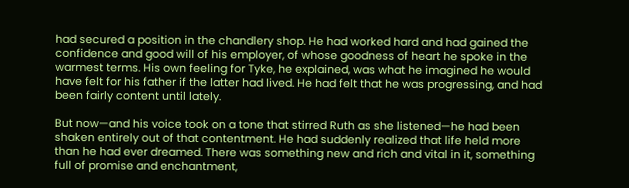had secured a position in the chandlery shop. He had worked hard and had gained the confidence and good will of his employer, of whose goodness of heart he spoke in the warmest terms. His own feeling for Tyke, he explained, was what he imagined he would have felt for his father if the latter had lived. He had felt that he was progressing, and had been fairly content until lately.

But now—and his voice took on a tone that stirred Ruth as she listened—he had been shaken entirely out of that contentment. He had suddenly realized that life held more than he had ever dreamed. There was something new and rich and vital in it, something full of promise and enchantment,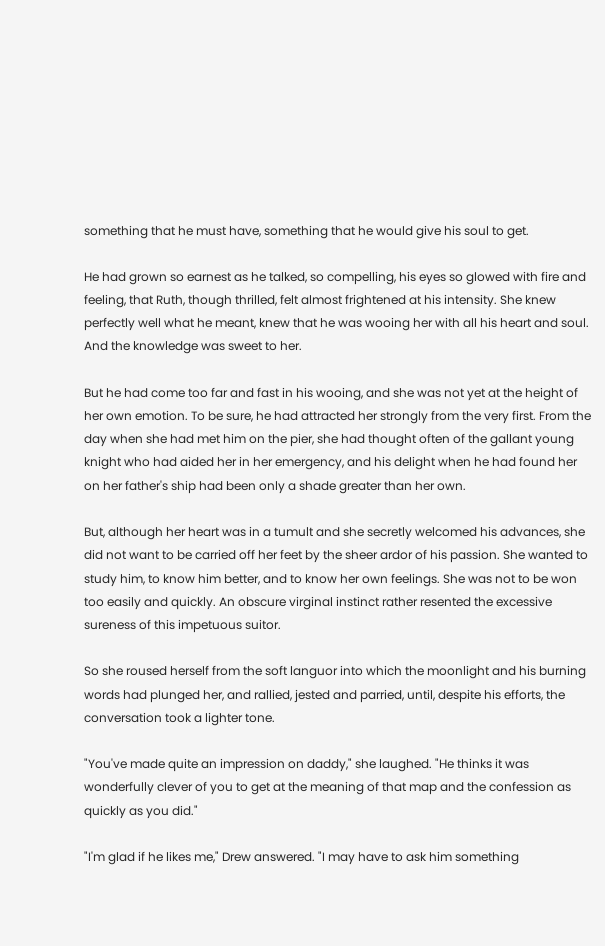something that he must have, something that he would give his soul to get.

He had grown so earnest as he talked, so compelling, his eyes so glowed with fire and feeling, that Ruth, though thrilled, felt almost frightened at his intensity. She knew perfectly well what he meant, knew that he was wooing her with all his heart and soul. And the knowledge was sweet to her.

But he had come too far and fast in his wooing, and she was not yet at the height of her own emotion. To be sure, he had attracted her strongly from the very first. From the day when she had met him on the pier, she had thought often of the gallant young knight who had aided her in her emergency, and his delight when he had found her on her father's ship had been only a shade greater than her own.

But, although her heart was in a tumult and she secretly welcomed his advances, she did not want to be carried off her feet by the sheer ardor of his passion. She wanted to study him, to know him better, and to know her own feelings. She was not to be won too easily and quickly. An obscure virginal instinct rather resented the excessive sureness of this impetuous suitor.

So she roused herself from the soft languor into which the moonlight and his burning words had plunged her, and rallied, jested and parried, until, despite his efforts, the conversation took a lighter tone.

"You've made quite an impression on daddy," she laughed. "He thinks it was wonderfully clever of you to get at the meaning of that map and the confession as quickly as you did."

"I'm glad if he likes me," Drew answered. "I may have to ask him something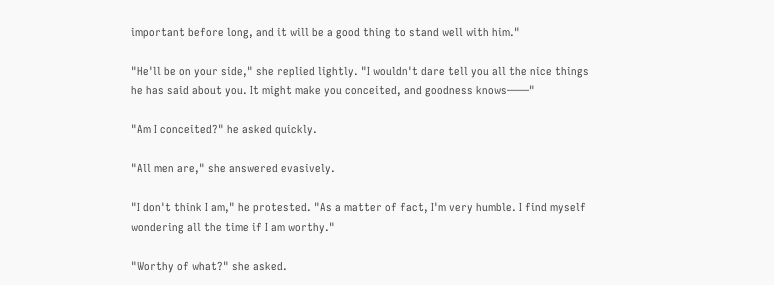important before long, and it will be a good thing to stand well with him."

"He'll be on your side," she replied lightly. "I wouldn't dare tell you all the nice things he has said about you. It might make you conceited, and goodness knows——"

"Am I conceited?" he asked quickly.

"All men are," she answered evasively.

"I don't think I am," he protested. "As a matter of fact, I'm very humble. I find myself wondering all the time if I am worthy."

"Worthy of what?" she asked.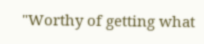"Worthy of getting what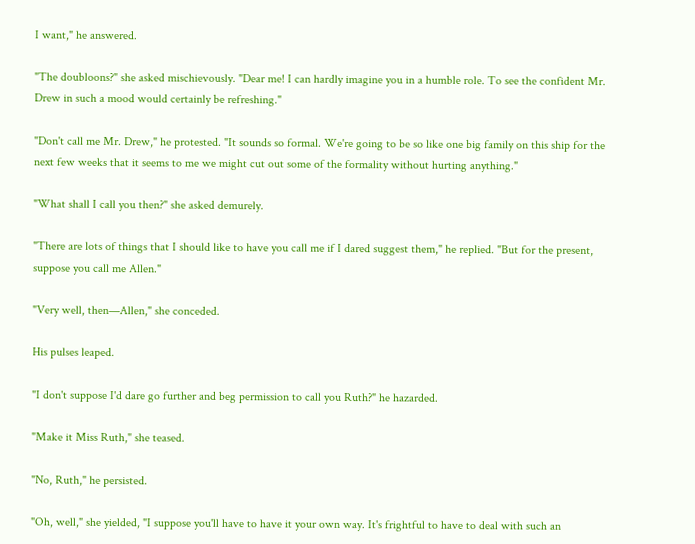I want," he answered.

"The doubloons?" she asked mischievously. "Dear me! I can hardly imagine you in a humble role. To see the confident Mr. Drew in such a mood would certainly be refreshing."

"Don't call me Mr. Drew," he protested. "It sounds so formal. We're going to be so like one big family on this ship for the next few weeks that it seems to me we might cut out some of the formality without hurting anything."

"What shall I call you then?" she asked demurely.

"There are lots of things that I should like to have you call me if I dared suggest them," he replied. "But for the present, suppose you call me Allen."

"Very well, then—Allen," she conceded.

His pulses leaped.

"I don't suppose I'd dare go further and beg permission to call you Ruth?" he hazarded.

"Make it Miss Ruth," she teased.

"No, Ruth," he persisted.

"Oh, well," she yielded, "I suppose you'll have to have it your own way. It's frightful to have to deal with such an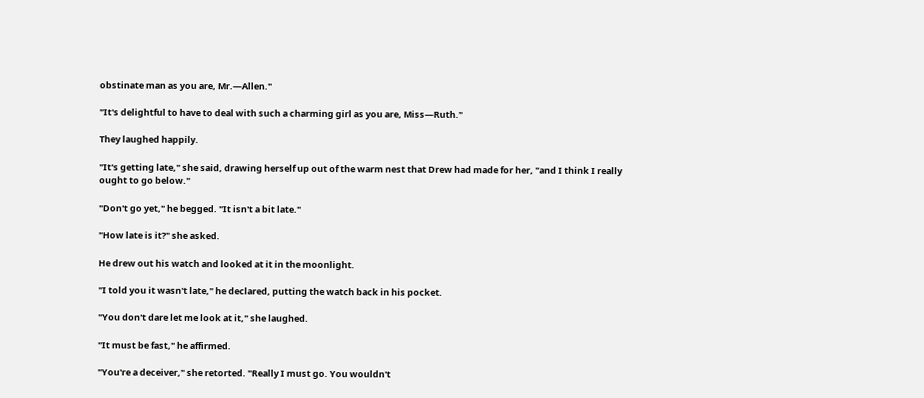obstinate man as you are, Mr.—Allen."

"It's delightful to have to deal with such a charming girl as you are, Miss—Ruth."

They laughed happily.

"It's getting late," she said, drawing herself up out of the warm nest that Drew had made for her, "and I think I really ought to go below."

"Don't go yet," he begged. "It isn't a bit late."

"How late is it?" she asked.

He drew out his watch and looked at it in the moonlight.

"I told you it wasn't late," he declared, putting the watch back in his pocket.

"You don't dare let me look at it," she laughed.

"It must be fast," he affirmed.

"You're a deceiver," she retorted. "Really I must go. You wouldn't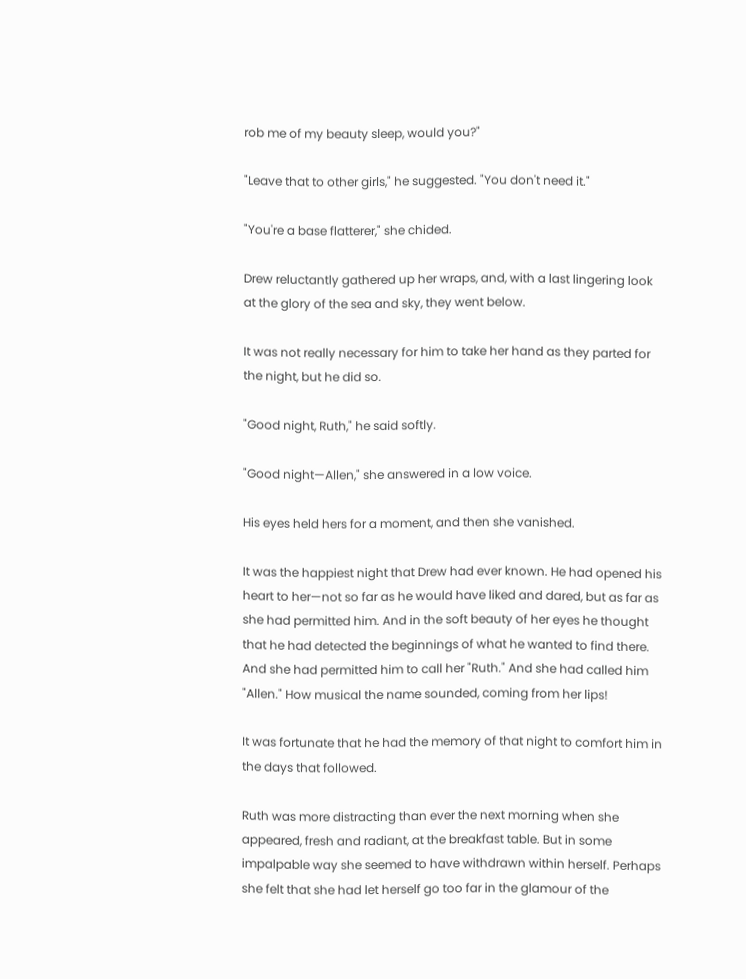rob me of my beauty sleep, would you?"

"Leave that to other girls," he suggested. "You don't need it."

"You're a base flatterer," she chided.

Drew reluctantly gathered up her wraps, and, with a last lingering look at the glory of the sea and sky, they went below.

It was not really necessary for him to take her hand as they parted for the night, but he did so.

"Good night, Ruth," he said softly.

"Good night—Allen," she answered in a low voice.

His eyes held hers for a moment, and then she vanished.

It was the happiest night that Drew had ever known. He had opened his heart to her—not so far as he would have liked and dared, but as far as she had permitted him. And in the soft beauty of her eyes he thought that he had detected the beginnings of what he wanted to find there. And she had permitted him to call her "Ruth." And she had called him "Allen." How musical the name sounded, coming from her lips!

It was fortunate that he had the memory of that night to comfort him in the days that followed.

Ruth was more distracting than ever the next morning when she appeared, fresh and radiant, at the breakfast table. But in some impalpable way she seemed to have withdrawn within herself. Perhaps she felt that she had let herself go too far in the glamour of the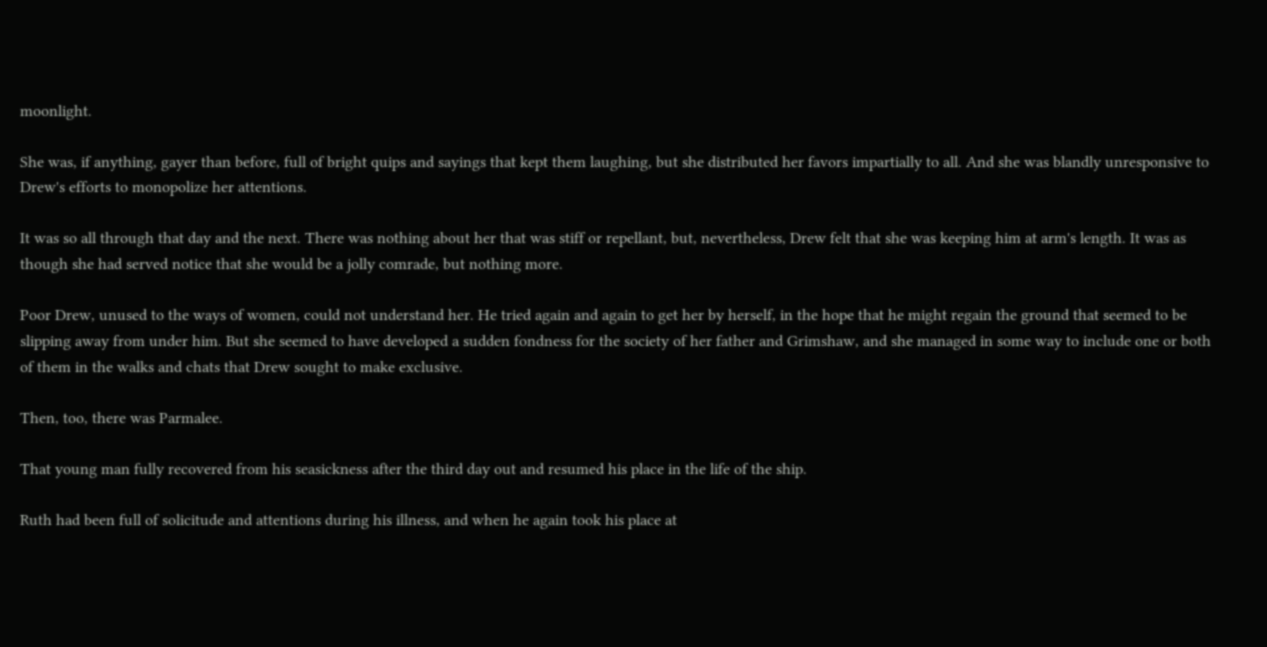moonlight.

She was, if anything, gayer than before, full of bright quips and sayings that kept them laughing, but she distributed her favors impartially to all. And she was blandly unresponsive to Drew's efforts to monopolize her attentions.

It was so all through that day and the next. There was nothing about her that was stiff or repellant, but, nevertheless, Drew felt that she was keeping him at arm's length. It was as though she had served notice that she would be a jolly comrade, but nothing more.

Poor Drew, unused to the ways of women, could not understand her. He tried again and again to get her by herself, in the hope that he might regain the ground that seemed to be slipping away from under him. But she seemed to have developed a sudden fondness for the society of her father and Grimshaw, and she managed in some way to include one or both of them in the walks and chats that Drew sought to make exclusive.

Then, too, there was Parmalee.

That young man fully recovered from his seasickness after the third day out and resumed his place in the life of the ship.

Ruth had been full of solicitude and attentions during his illness, and when he again took his place at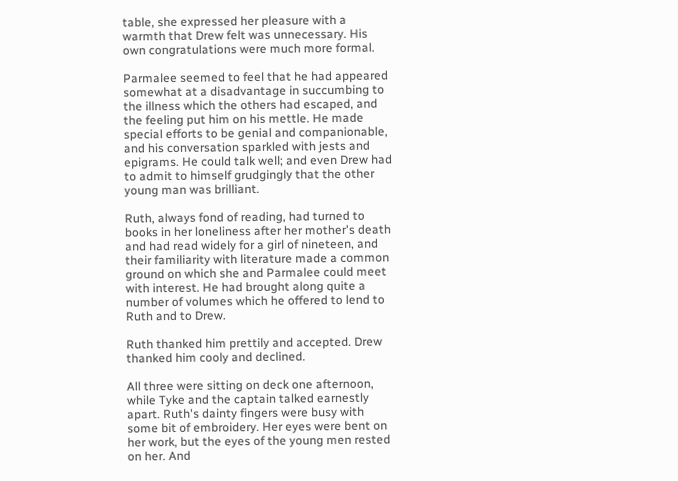table, she expressed her pleasure with a warmth that Drew felt was unnecessary. His own congratulations were much more formal.

Parmalee seemed to feel that he had appeared somewhat at a disadvantage in succumbing to the illness which the others had escaped, and the feeling put him on his mettle. He made special efforts to be genial and companionable, and his conversation sparkled with jests and epigrams. He could talk well; and even Drew had to admit to himself grudgingly that the other young man was brilliant.

Ruth, always fond of reading, had turned to books in her loneliness after her mother's death and had read widely for a girl of nineteen, and their familiarity with literature made a common ground on which she and Parmalee could meet with interest. He had brought along quite a number of volumes which he offered to lend to Ruth and to Drew.

Ruth thanked him prettily and accepted. Drew thanked him cooly and declined.

All three were sitting on deck one afternoon, while Tyke and the captain talked earnestly apart. Ruth's dainty fingers were busy with some bit of embroidery. Her eyes were bent on her work, but the eyes of the young men rested on her. And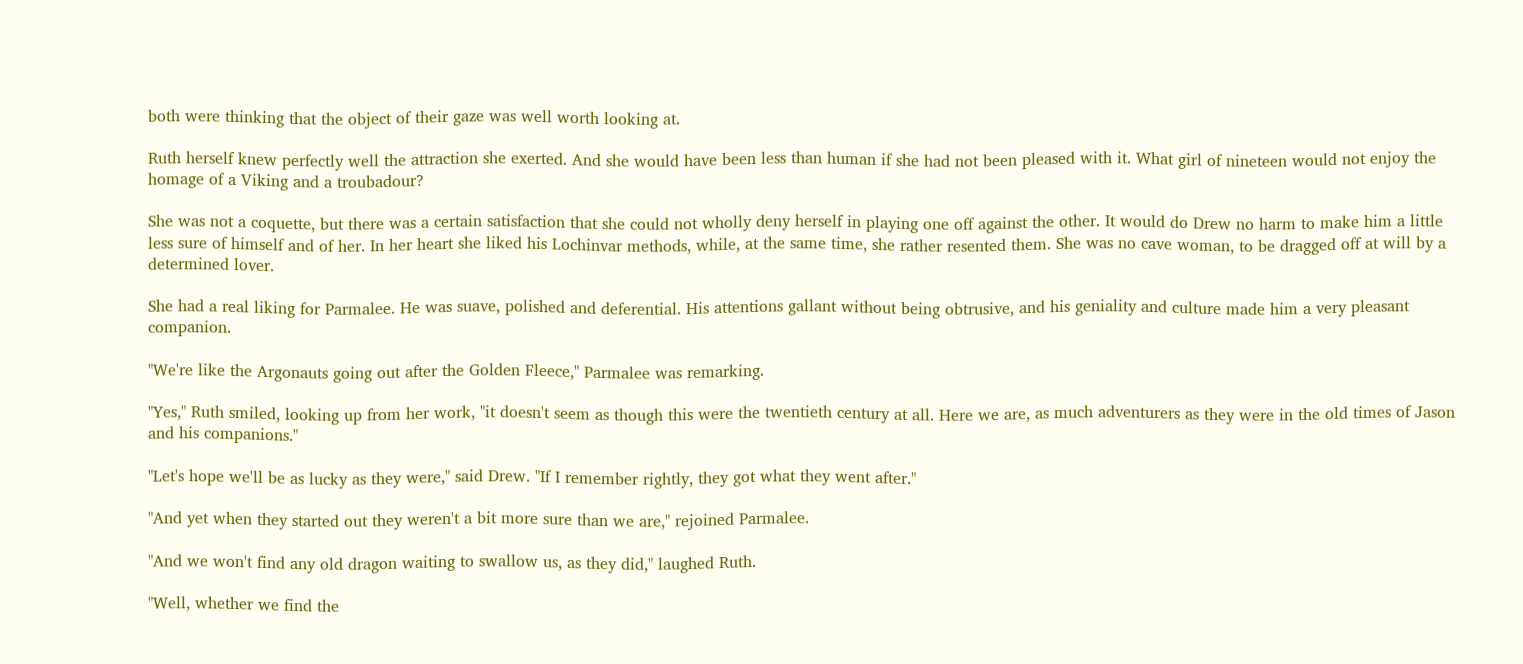both were thinking that the object of their gaze was well worth looking at.

Ruth herself knew perfectly well the attraction she exerted. And she would have been less than human if she had not been pleased with it. What girl of nineteen would not enjoy the homage of a Viking and a troubadour?

She was not a coquette, but there was a certain satisfaction that she could not wholly deny herself in playing one off against the other. It would do Drew no harm to make him a little less sure of himself and of her. In her heart she liked his Lochinvar methods, while, at the same time, she rather resented them. She was no cave woman, to be dragged off at will by a determined lover.

She had a real liking for Parmalee. He was suave, polished and deferential. His attentions gallant without being obtrusive, and his geniality and culture made him a very pleasant companion.

"We're like the Argonauts going out after the Golden Fleece," Parmalee was remarking.

"Yes," Ruth smiled, looking up from her work, "it doesn't seem as though this were the twentieth century at all. Here we are, as much adventurers as they were in the old times of Jason and his companions."

"Let's hope we'll be as lucky as they were," said Drew. "If I remember rightly, they got what they went after."

"And yet when they started out they weren't a bit more sure than we are," rejoined Parmalee.

"And we won't find any old dragon waiting to swallow us, as they did," laughed Ruth.

"Well, whether we find the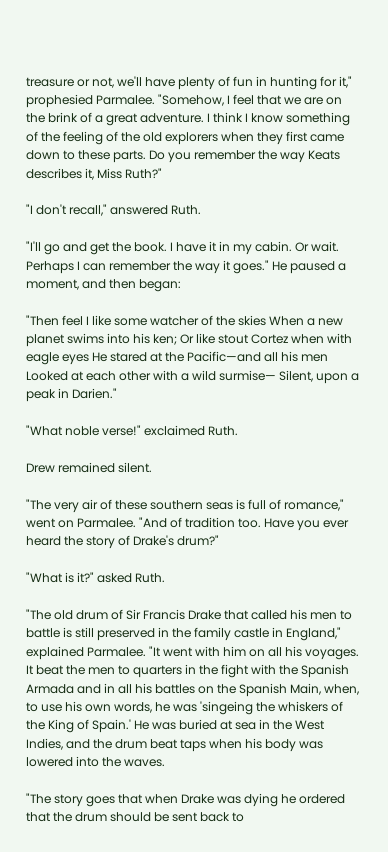treasure or not, we'll have plenty of fun in hunting for it," prophesied Parmalee. "Somehow, I feel that we are on the brink of a great adventure. I think I know something of the feeling of the old explorers when they first came down to these parts. Do you remember the way Keats describes it, Miss Ruth?"

"I don't recall," answered Ruth.

"I'll go and get the book. I have it in my cabin. Or wait. Perhaps I can remember the way it goes." He paused a moment, and then began:

"Then feel I like some watcher of the skies When a new planet swims into his ken; Or like stout Cortez when with eagle eyes He stared at the Pacific—and all his men Looked at each other with a wild surmise— Silent, upon a peak in Darien."

"What noble verse!" exclaimed Ruth.

Drew remained silent.

"The very air of these southern seas is full of romance," went on Parmalee. "And of tradition too. Have you ever heard the story of Drake's drum?"

"What is it?" asked Ruth.

"The old drum of Sir Francis Drake that called his men to battle is still preserved in the family castle in England," explained Parmalee. "It went with him on all his voyages. It beat the men to quarters in the fight with the Spanish Armada and in all his battles on the Spanish Main, when, to use his own words, he was 'singeing the whiskers of the King of Spain.' He was buried at sea in the West Indies, and the drum beat taps when his body was lowered into the waves.

"The story goes that when Drake was dying he ordered that the drum should be sent back to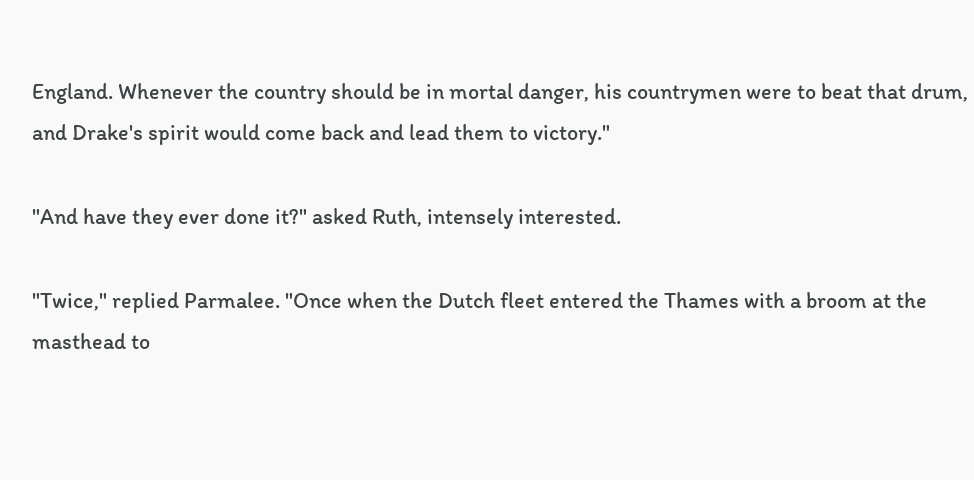England. Whenever the country should be in mortal danger, his countrymen were to beat that drum, and Drake's spirit would come back and lead them to victory."

"And have they ever done it?" asked Ruth, intensely interested.

"Twice," replied Parmalee. "Once when the Dutch fleet entered the Thames with a broom at the masthead to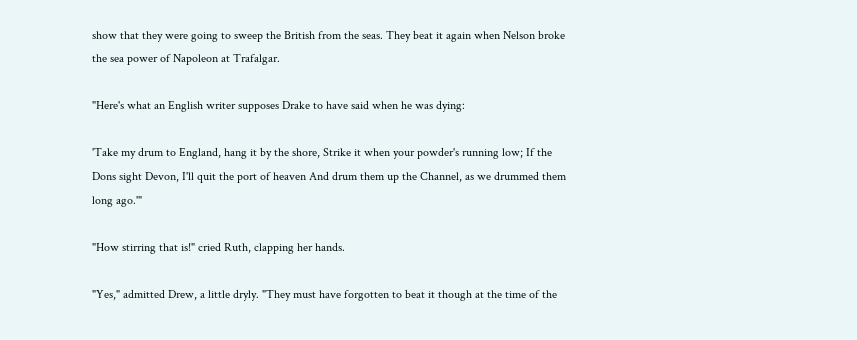show that they were going to sweep the British from the seas. They beat it again when Nelson broke the sea power of Napoleon at Trafalgar.

"Here's what an English writer supposes Drake to have said when he was dying:

'Take my drum to England, hang it by the shore, Strike it when your powder's running low; If the Dons sight Devon, I'll quit the port of heaven And drum them up the Channel, as we drummed them long ago.'"

"How stirring that is!" cried Ruth, clapping her hands.

"Yes," admitted Drew, a little dryly. "They must have forgotten to beat it though at the time of the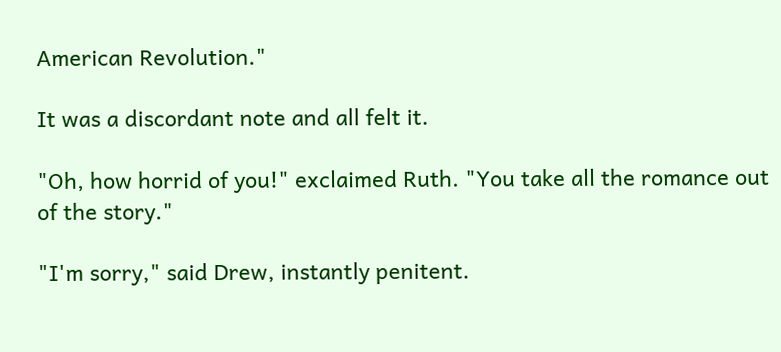American Revolution."

It was a discordant note and all felt it.

"Oh, how horrid of you!" exclaimed Ruth. "You take all the romance out of the story."

"I'm sorry," said Drew, instantly penitent.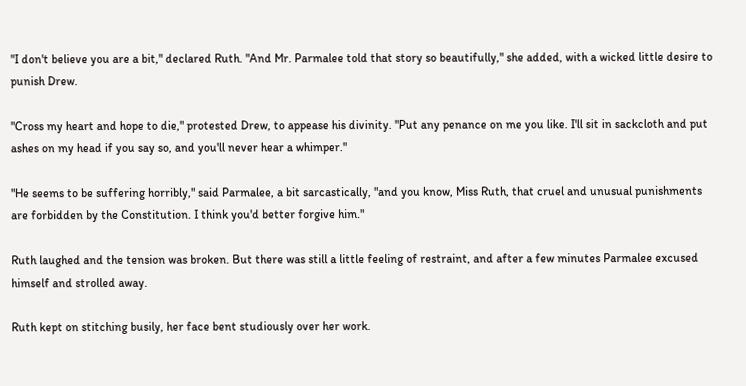"I don't believe you are a bit," declared Ruth. "And Mr. Parmalee told that story so beautifully," she added, with a wicked little desire to punish Drew.

"Cross my heart and hope to die," protested Drew, to appease his divinity. "Put any penance on me you like. I'll sit in sackcloth and put ashes on my head if you say so, and you'll never hear a whimper."

"He seems to be suffering horribly," said Parmalee, a bit sarcastically, "and you know, Miss Ruth, that cruel and unusual punishments are forbidden by the Constitution. I think you'd better forgive him."

Ruth laughed and the tension was broken. But there was still a little feeling of restraint, and after a few minutes Parmalee excused himself and strolled away.

Ruth kept on stitching busily, her face bent studiously over her work.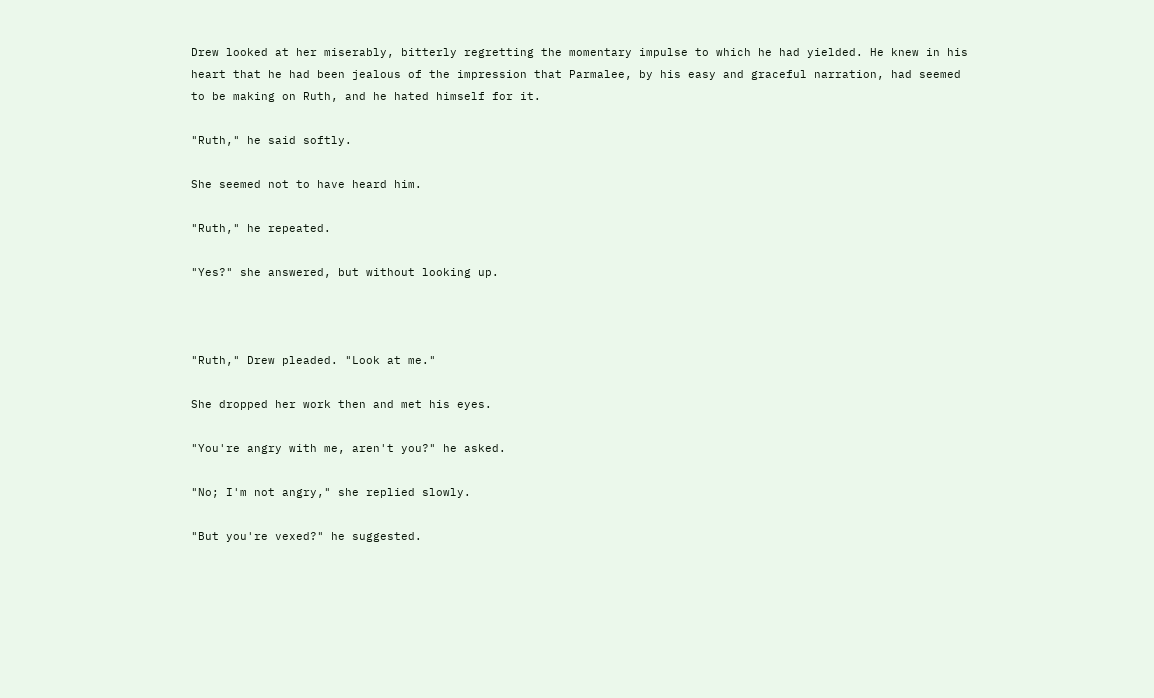Drew looked at her miserably, bitterly regretting the momentary impulse to which he had yielded. He knew in his heart that he had been jealous of the impression that Parmalee, by his easy and graceful narration, had seemed to be making on Ruth, and he hated himself for it.

"Ruth," he said softly.

She seemed not to have heard him.

"Ruth," he repeated.

"Yes?" she answered, but without looking up.



"Ruth," Drew pleaded. "Look at me."

She dropped her work then and met his eyes.

"You're angry with me, aren't you?" he asked.

"No; I'm not angry," she replied slowly.

"But you're vexed?" he suggested.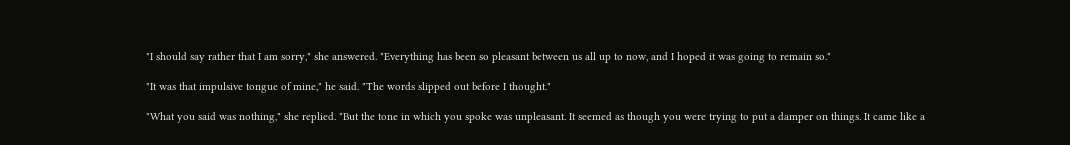"I should say rather that I am sorry," she answered. "Everything has been so pleasant between us all up to now, and I hoped it was going to remain so."

"It was that impulsive tongue of mine," he said. "The words slipped out before I thought."

"What you said was nothing," she replied. "But the tone in which you spoke was unpleasant. It seemed as though you were trying to put a damper on things. It came like a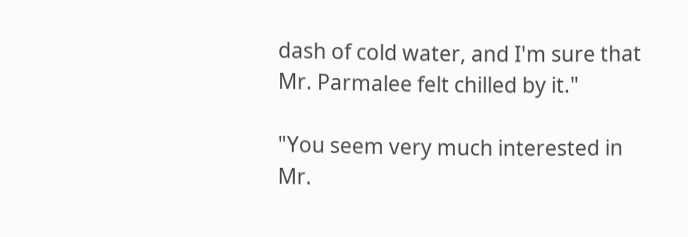dash of cold water, and I'm sure that Mr. Parmalee felt chilled by it."

"You seem very much interested in Mr.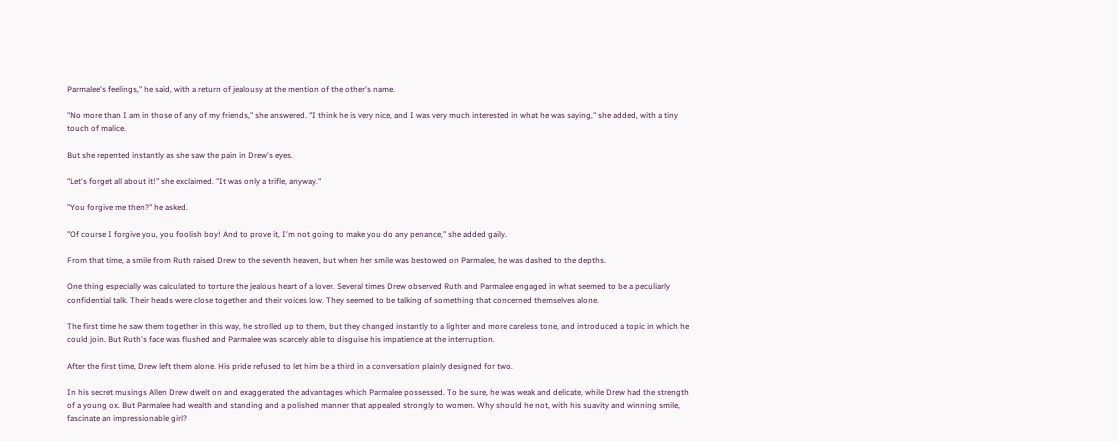Parmalee's feelings," he said, with a return of jealousy at the mention of the other's name.

"No more than I am in those of any of my friends," she answered. "I think he is very nice, and I was very much interested in what he was saying," she added, with a tiny touch of malice.

But she repented instantly as she saw the pain in Drew's eyes.

"Let's forget all about it!" she exclaimed. "It was only a trifle, anyway."

"You forgive me then?" he asked.

"Of course I forgive you, you foolish boy! And to prove it, I'm not going to make you do any penance," she added gaily.

From that time, a smile from Ruth raised Drew to the seventh heaven, but when her smile was bestowed on Parmalee, he was dashed to the depths.

One thing especially was calculated to torture the jealous heart of a lover. Several times Drew observed Ruth and Parmalee engaged in what seemed to be a peculiarly confidential talk. Their heads were close together and their voices low. They seemed to be talking of something that concerned themselves alone.

The first time he saw them together in this way, he strolled up to them, but they changed instantly to a lighter and more careless tone, and introduced a topic in which he could join. But Ruth's face was flushed and Parmalee was scarcely able to disguise his impatience at the interruption.

After the first time, Drew left them alone. His pride refused to let him be a third in a conversation plainly designed for two.

In his secret musings Allen Drew dwelt on and exaggerated the advantages which Parmalee possessed. To be sure, he was weak and delicate, while Drew had the strength of a young ox. But Parmalee had wealth and standing and a polished manner that appealed strongly to women. Why should he not, with his suavity and winning smile, fascinate an impressionable girl?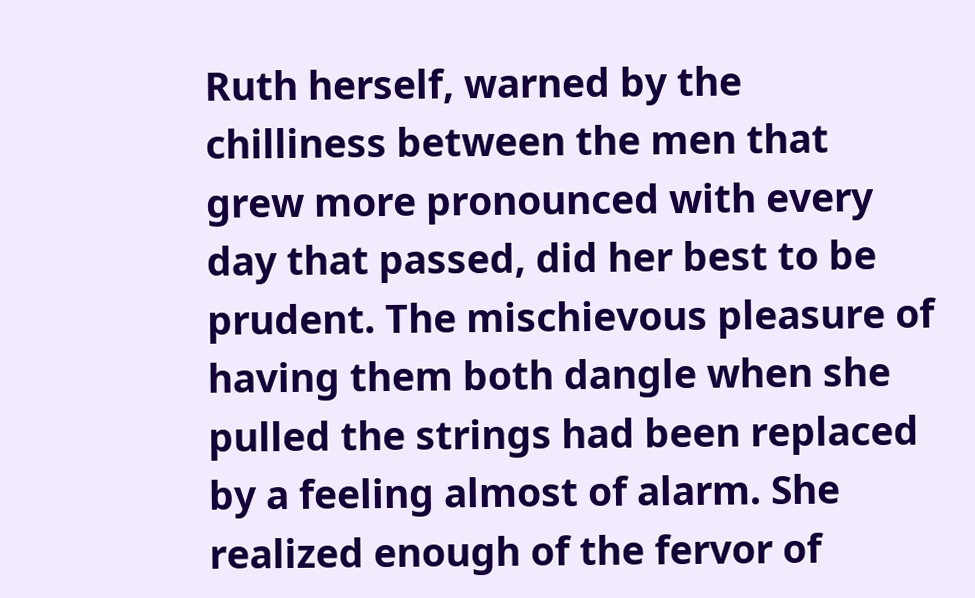Ruth herself, warned by the chilliness between the men that grew more pronounced with every day that passed, did her best to be prudent. The mischievous pleasure of having them both dangle when she pulled the strings had been replaced by a feeling almost of alarm. She realized enough of the fervor of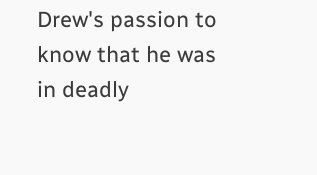Drew's passion to know that he was in deadly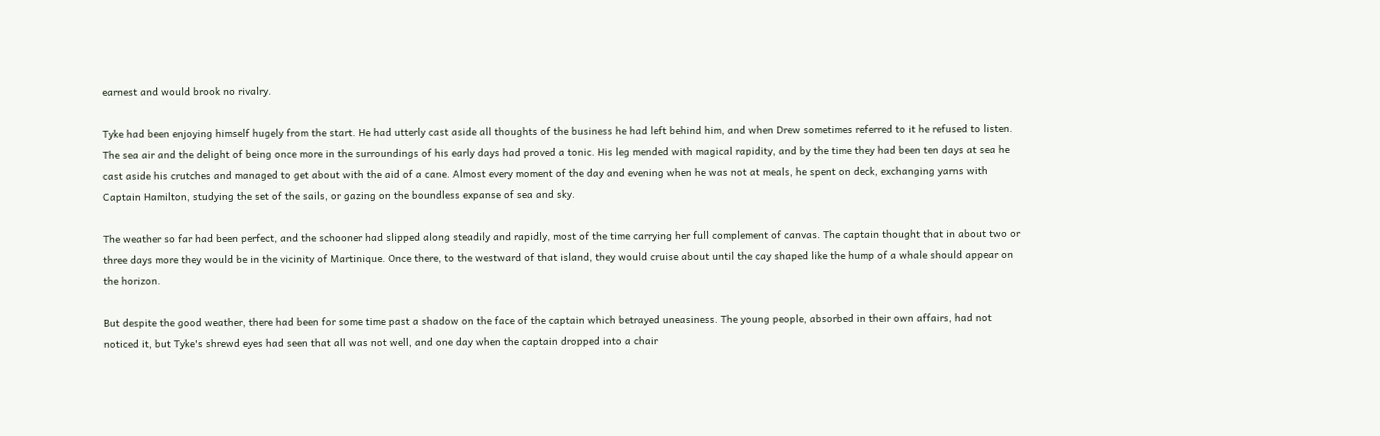earnest and would brook no rivalry.

Tyke had been enjoying himself hugely from the start. He had utterly cast aside all thoughts of the business he had left behind him, and when Drew sometimes referred to it he refused to listen. The sea air and the delight of being once more in the surroundings of his early days had proved a tonic. His leg mended with magical rapidity, and by the time they had been ten days at sea he cast aside his crutches and managed to get about with the aid of a cane. Almost every moment of the day and evening when he was not at meals, he spent on deck, exchanging yarns with Captain Hamilton, studying the set of the sails, or gazing on the boundless expanse of sea and sky.

The weather so far had been perfect, and the schooner had slipped along steadily and rapidly, most of the time carrying her full complement of canvas. The captain thought that in about two or three days more they would be in the vicinity of Martinique. Once there, to the westward of that island, they would cruise about until the cay shaped like the hump of a whale should appear on the horizon.

But despite the good weather, there had been for some time past a shadow on the face of the captain which betrayed uneasiness. The young people, absorbed in their own affairs, had not noticed it, but Tyke's shrewd eyes had seen that all was not well, and one day when the captain dropped into a chair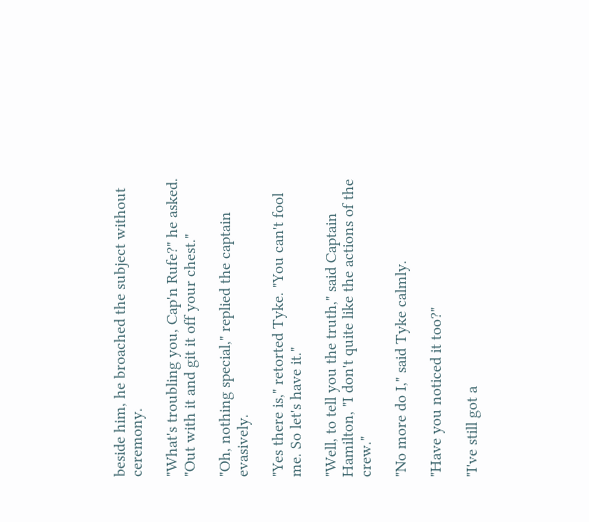beside him, he broached the subject without ceremony.

"What's troubling you, Cap'n Rufe?" he asked. "Out with it and git it off your chest."

"Oh, nothing special," replied the captain evasively.

"Yes there is," retorted Tyke. "You can't fool me. So let's have it."

"Well, to tell you the truth," said Captain Hamilton, "I don't quite like the actions of the crew."

"No more do I," said Tyke calmly.

"Have you noticed it too?"

"I've still got a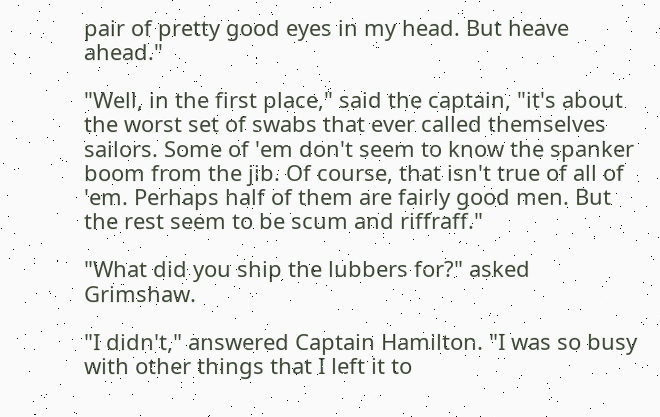pair of pretty good eyes in my head. But heave ahead."

"Well, in the first place," said the captain, "it's about the worst set of swabs that ever called themselves sailors. Some of 'em don't seem to know the spanker boom from the jib. Of course, that isn't true of all of 'em. Perhaps half of them are fairly good men. But the rest seem to be scum and riffraff."

"What did you ship the lubbers for?" asked Grimshaw.

"I didn't," answered Captain Hamilton. "I was so busy with other things that I left it to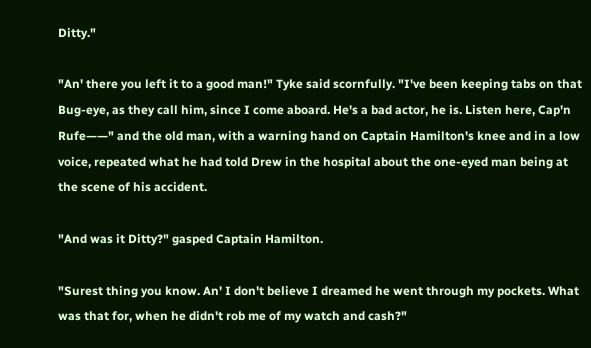Ditty."

"An' there you left it to a good man!" Tyke said scornfully. "I've been keeping tabs on that Bug-eye, as they call him, since I come aboard. He's a bad actor, he is. Listen here, Cap'n Rufe——" and the old man, with a warning hand on Captain Hamilton's knee and in a low voice, repeated what he had told Drew in the hospital about the one-eyed man being at the scene of his accident.

"And was it Ditty?" gasped Captain Hamilton.

"Surest thing you know. An' I don't believe I dreamed he went through my pockets. What was that for, when he didn't rob me of my watch and cash?"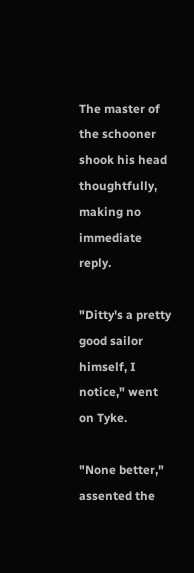The master of the schooner shook his head thoughtfully, making no immediate reply.

"Ditty's a pretty good sailor himself, I notice," went on Tyke.

"None better," assented the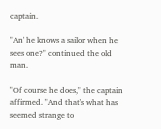captain.

"An' he knows a sailor when he sees one?" continued the old man.

"Of course he does," the captain affirmed. "And that's what has seemed strange to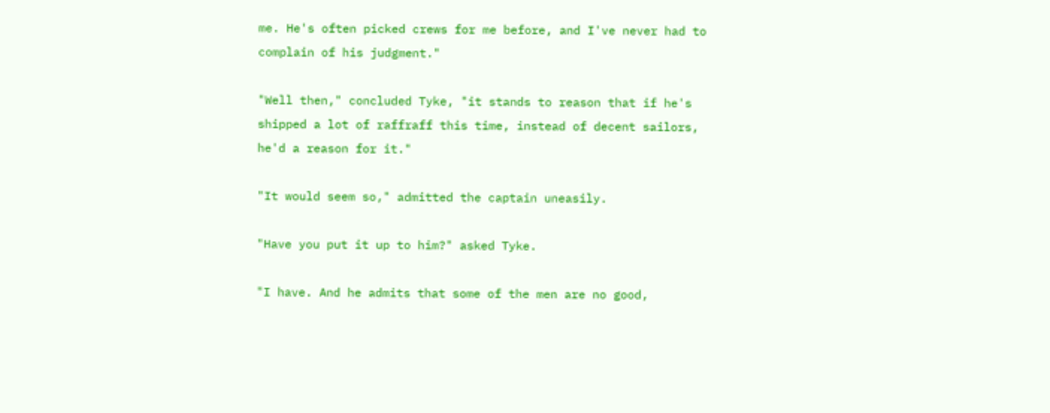me. He's often picked crews for me before, and I've never had to complain of his judgment."

"Well then," concluded Tyke, "it stands to reason that if he's shipped a lot of raffraff this time, instead of decent sailors, he'd a reason for it."

"It would seem so," admitted the captain uneasily.

"Have you put it up to him?" asked Tyke.

"I have. And he admits that some of the men are no good,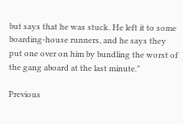but says that he was stuck. He left it to some boarding-house runners, and he says they put one over on him by bundling the worst of the gang aboard at the last minute."

Previous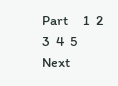Part     1  2  3  4  5     Next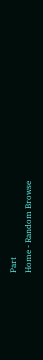Part
Home - Random Browse